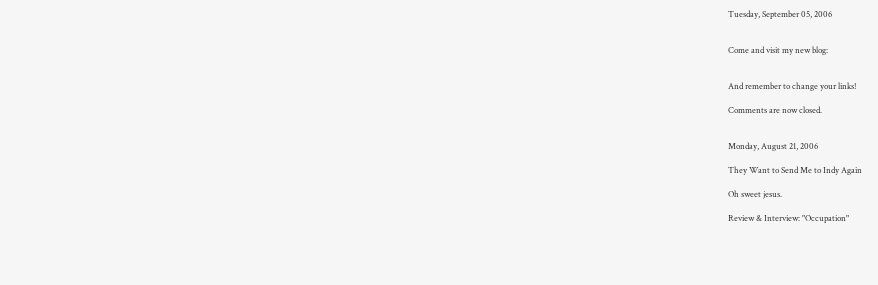Tuesday, September 05, 2006


Come and visit my new blog:


And remember to change your links!

Comments are now closed.


Monday, August 21, 2006

They Want to Send Me to Indy Again

Oh sweet jesus.

Review & Interview: "Occupation"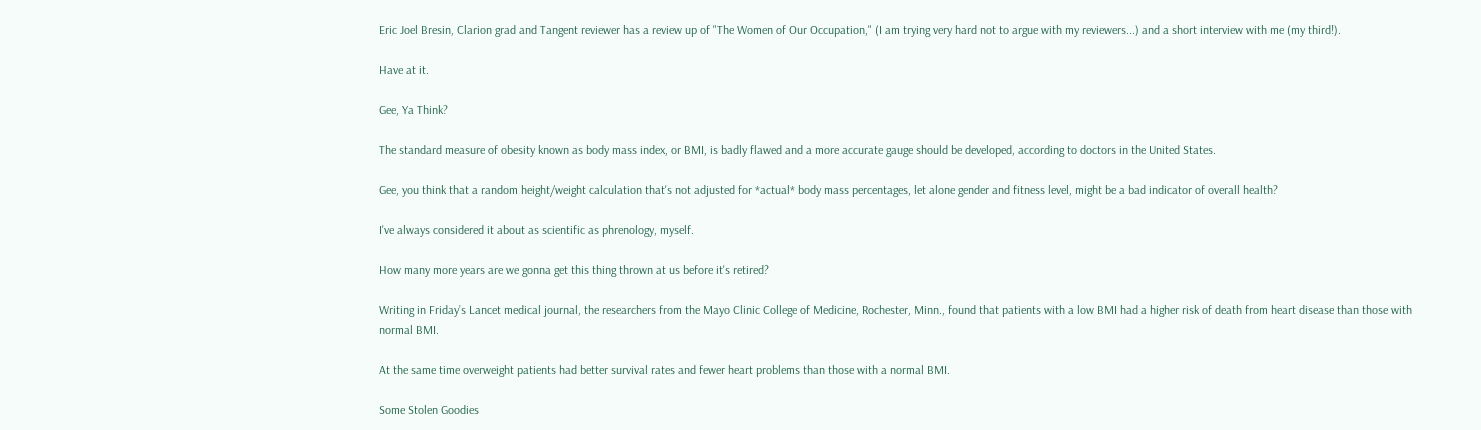Eric Joel Bresin, Clarion grad and Tangent reviewer has a review up of "The Women of Our Occupation," (I am trying very hard not to argue with my reviewers...) and a short interview with me (my third!).

Have at it.

Gee, Ya Think?

The standard measure of obesity known as body mass index, or BMI, is badly flawed and a more accurate gauge should be developed, according to doctors in the United States.

Gee, you think that a random height/weight calculation that's not adjusted for *actual* body mass percentages, let alone gender and fitness level, might be a bad indicator of overall health?

I've always considered it about as scientific as phrenology, myself.

How many more years are we gonna get this thing thrown at us before it's retired?

Writing in Friday’s Lancet medical journal, the researchers from the Mayo Clinic College of Medicine, Rochester, Minn., found that patients with a low BMI had a higher risk of death from heart disease than those with normal BMI.

At the same time overweight patients had better survival rates and fewer heart problems than those with a normal BMI.

Some Stolen Goodies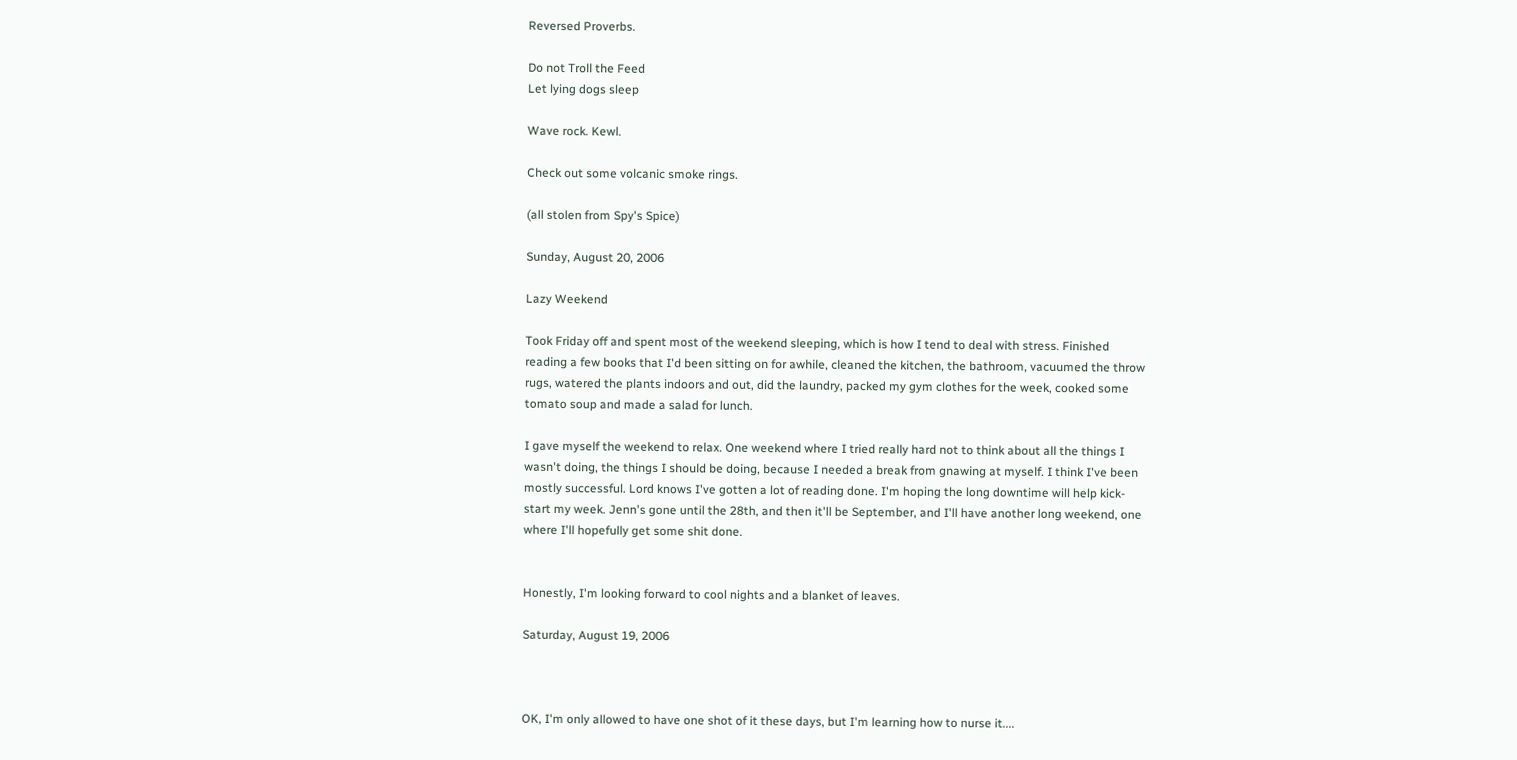Reversed Proverbs.

Do not Troll the Feed
Let lying dogs sleep

Wave rock. Kewl.

Check out some volcanic smoke rings.

(all stolen from Spy's Spice)

Sunday, August 20, 2006

Lazy Weekend

Took Friday off and spent most of the weekend sleeping, which is how I tend to deal with stress. Finished reading a few books that I'd been sitting on for awhile, cleaned the kitchen, the bathroom, vacuumed the throw rugs, watered the plants indoors and out, did the laundry, packed my gym clothes for the week, cooked some tomato soup and made a salad for lunch.

I gave myself the weekend to relax. One weekend where I tried really hard not to think about all the things I wasn't doing, the things I should be doing, because I needed a break from gnawing at myself. I think I've been mostly successful. Lord knows I've gotten a lot of reading done. I'm hoping the long downtime will help kick-start my week. Jenn's gone until the 28th, and then it'll be September, and I'll have another long weekend, one where I'll hopefully get some shit done.


Honestly, I'm looking forward to cool nights and a blanket of leaves.

Saturday, August 19, 2006



OK, I'm only allowed to have one shot of it these days, but I'm learning how to nurse it....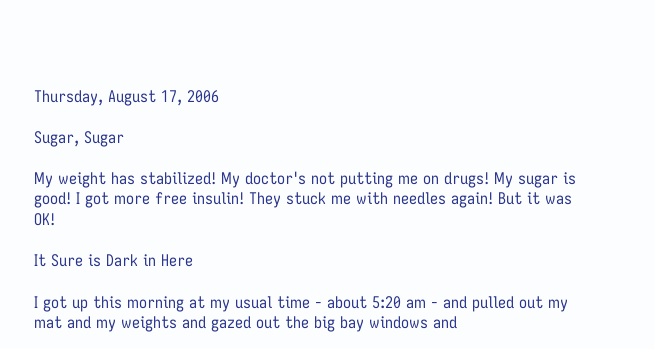Thursday, August 17, 2006

Sugar, Sugar

My weight has stabilized! My doctor's not putting me on drugs! My sugar is good! I got more free insulin! They stuck me with needles again! But it was OK!

It Sure is Dark in Here

I got up this morning at my usual time - about 5:20 am - and pulled out my mat and my weights and gazed out the big bay windows and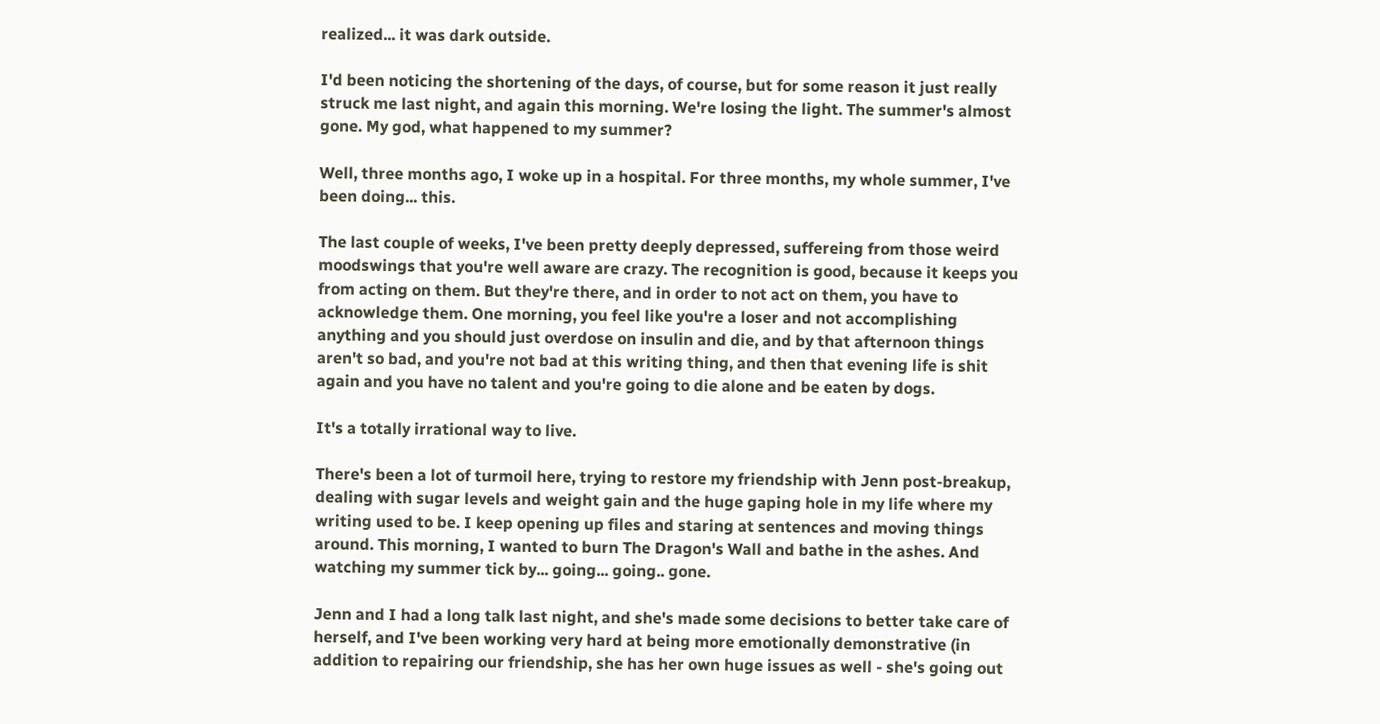realized... it was dark outside.

I'd been noticing the shortening of the days, of course, but for some reason it just really struck me last night, and again this morning. We're losing the light. The summer's almost gone. My god, what happened to my summer?

Well, three months ago, I woke up in a hospital. For three months, my whole summer, I've been doing... this.

The last couple of weeks, I've been pretty deeply depressed, suffereing from those weird moodswings that you're well aware are crazy. The recognition is good, because it keeps you from acting on them. But they're there, and in order to not act on them, you have to acknowledge them. One morning, you feel like you're a loser and not accomplishing anything and you should just overdose on insulin and die, and by that afternoon things aren't so bad, and you're not bad at this writing thing, and then that evening life is shit again and you have no talent and you're going to die alone and be eaten by dogs.

It's a totally irrational way to live.

There's been a lot of turmoil here, trying to restore my friendship with Jenn post-breakup, dealing with sugar levels and weight gain and the huge gaping hole in my life where my writing used to be. I keep opening up files and staring at sentences and moving things around. This morning, I wanted to burn The Dragon's Wall and bathe in the ashes. And watching my summer tick by... going... going.. gone.

Jenn and I had a long talk last night, and she's made some decisions to better take care of herself, and I've been working very hard at being more emotionally demonstrative (in addition to repairing our friendship, she has her own huge issues as well - she's going out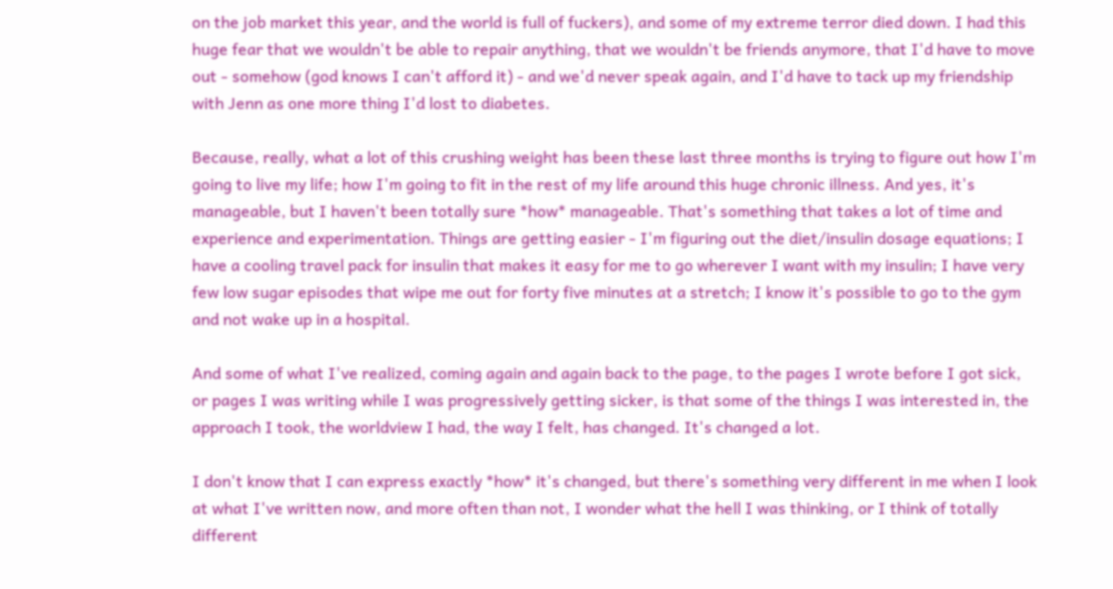on the job market this year, and the world is full of fuckers), and some of my extreme terror died down. I had this huge fear that we wouldn't be able to repair anything, that we wouldn't be friends anymore, that I'd have to move out - somehow (god knows I can't afford it) - and we'd never speak again, and I'd have to tack up my friendship with Jenn as one more thing I'd lost to diabetes.

Because, really, what a lot of this crushing weight has been these last three months is trying to figure out how I'm going to live my life; how I'm going to fit in the rest of my life around this huge chronic illness. And yes, it's manageable, but I haven't been totally sure *how* manageable. That's something that takes a lot of time and experience and experimentation. Things are getting easier - I'm figuring out the diet/insulin dosage equations; I have a cooling travel pack for insulin that makes it easy for me to go wherever I want with my insulin; I have very few low sugar episodes that wipe me out for forty five minutes at a stretch; I know it's possible to go to the gym and not wake up in a hospital.

And some of what I've realized, coming again and again back to the page, to the pages I wrote before I got sick, or pages I was writing while I was progressively getting sicker, is that some of the things I was interested in, the approach I took, the worldview I had, the way I felt, has changed. It's changed a lot.

I don't know that I can express exactly *how* it's changed, but there's something very different in me when I look at what I've written now, and more often than not, I wonder what the hell I was thinking, or I think of totally different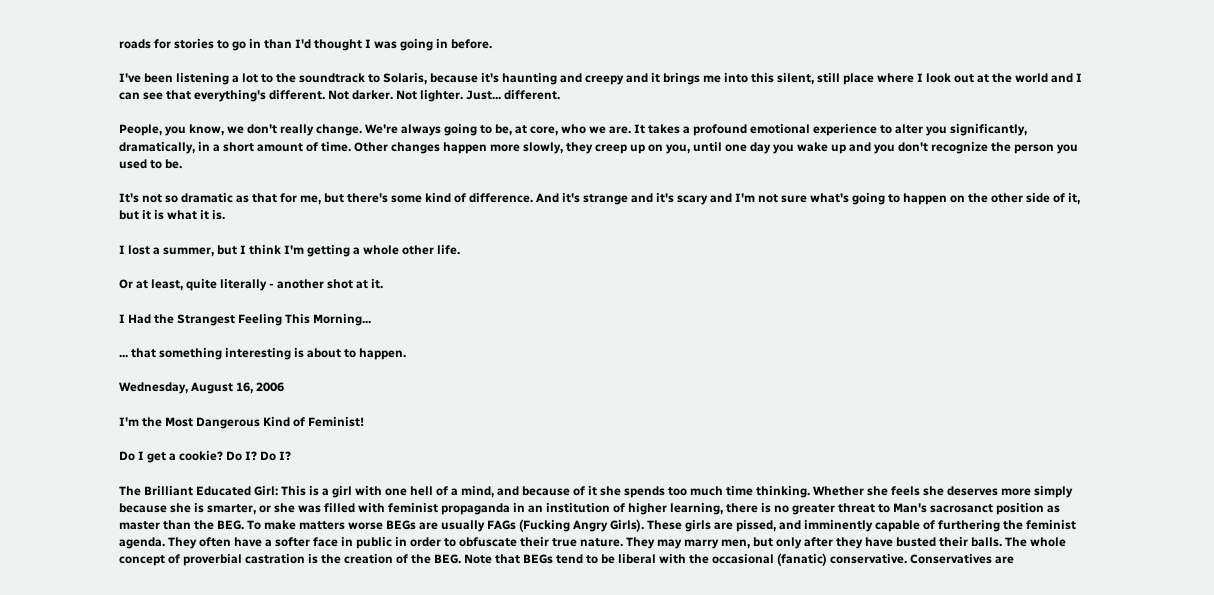roads for stories to go in than I'd thought I was going in before.

I've been listening a lot to the soundtrack to Solaris, because it's haunting and creepy and it brings me into this silent, still place where I look out at the world and I can see that everything's different. Not darker. Not lighter. Just... different.

People, you know, we don't really change. We're always going to be, at core, who we are. It takes a profound emotional experience to alter you significantly, dramatically, in a short amount of time. Other changes happen more slowly, they creep up on you, until one day you wake up and you don't recognize the person you used to be.

It's not so dramatic as that for me, but there's some kind of difference. And it's strange and it's scary and I'm not sure what's going to happen on the other side of it, but it is what it is.

I lost a summer, but I think I'm getting a whole other life.

Or at least, quite literally - another shot at it.

I Had the Strangest Feeling This Morning...

... that something interesting is about to happen.

Wednesday, August 16, 2006

I'm the Most Dangerous Kind of Feminist!

Do I get a cookie? Do I? Do I?

The Brilliant Educated Girl: This is a girl with one hell of a mind, and because of it she spends too much time thinking. Whether she feels she deserves more simply because she is smarter, or she was filled with feminist propaganda in an institution of higher learning, there is no greater threat to Man's sacrosanct position as master than the BEG. To make matters worse BEGs are usually FAGs (Fucking Angry Girls). These girls are pissed, and imminently capable of furthering the feminist agenda. They often have a softer face in public in order to obfuscate their true nature. They may marry men, but only after they have busted their balls. The whole concept of proverbial castration is the creation of the BEG. Note that BEGs tend to be liberal with the occasional (fanatic) conservative. Conservatives are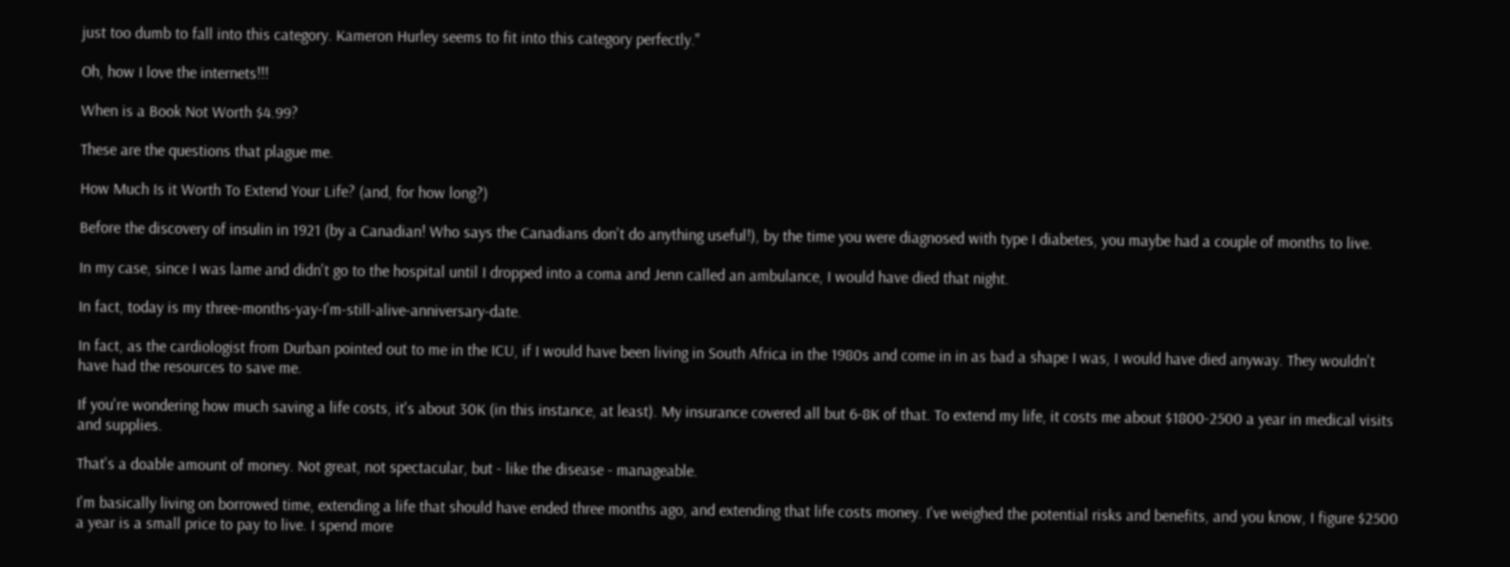just too dumb to fall into this category. Kameron Hurley seems to fit into this category perfectly."

Oh, how I love the internets!!!

When is a Book Not Worth $4.99?

These are the questions that plague me.

How Much Is it Worth To Extend Your Life? (and, for how long?)

Before the discovery of insulin in 1921 (by a Canadian! Who says the Canadians don't do anything useful!), by the time you were diagnosed with type I diabetes, you maybe had a couple of months to live.

In my case, since I was lame and didn't go to the hospital until I dropped into a coma and Jenn called an ambulance, I would have died that night.

In fact, today is my three-months-yay-I'm-still-alive-anniversary-date.

In fact, as the cardiologist from Durban pointed out to me in the ICU, if I would have been living in South Africa in the 1980s and come in in as bad a shape I was, I would have died anyway. They wouldn't have had the resources to save me.

If you're wondering how much saving a life costs, it's about 30K (in this instance, at least). My insurance covered all but 6-8K of that. To extend my life, it costs me about $1800-2500 a year in medical visits and supplies.

That's a doable amount of money. Not great, not spectacular, but - like the disease - manageable.

I'm basically living on borrowed time, extending a life that should have ended three months ago, and extending that life costs money. I've weighed the potential risks and benefits, and you know, I figure $2500 a year is a small price to pay to live. I spend more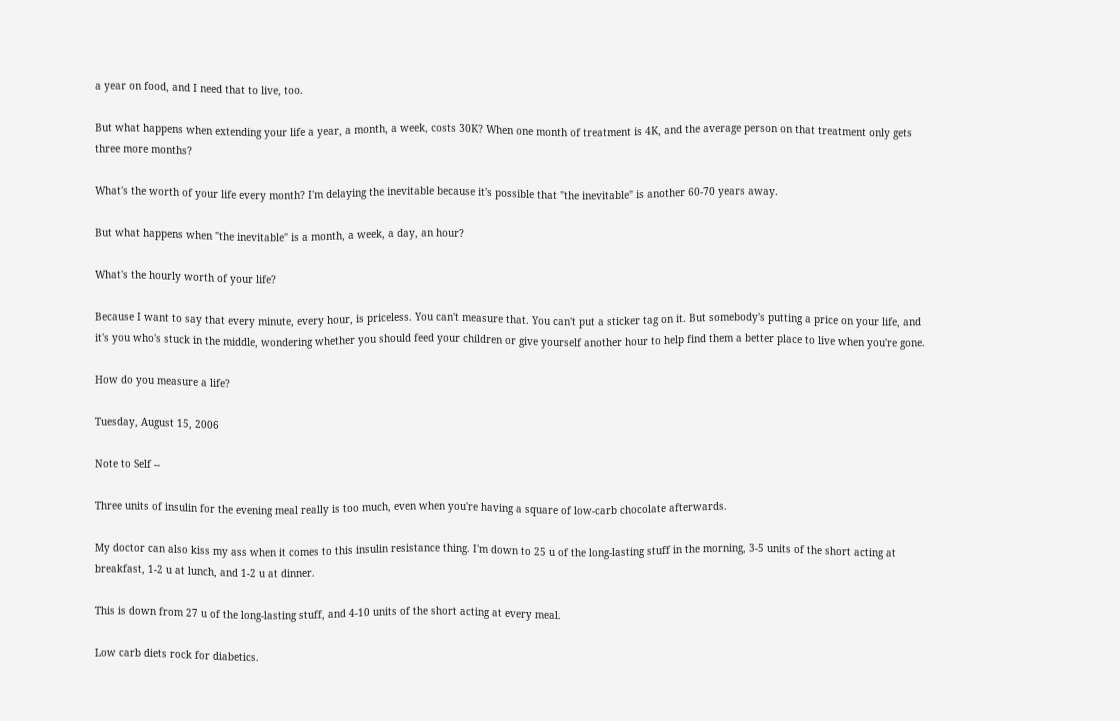a year on food, and I need that to live, too.

But what happens when extending your life a year, a month, a week, costs 30K? When one month of treatment is 4K, and the average person on that treatment only gets three more months?

What's the worth of your life every month? I'm delaying the inevitable because it's possible that "the inevitable" is another 60-70 years away.

But what happens when "the inevitable" is a month, a week, a day, an hour?

What's the hourly worth of your life?

Because I want to say that every minute, every hour, is priceless. You can't measure that. You can't put a sticker tag on it. But somebody's putting a price on your life, and it's you who's stuck in the middle, wondering whether you should feed your children or give yourself another hour to help find them a better place to live when you're gone.

How do you measure a life?

Tuesday, August 15, 2006

Note to Self --

Three units of insulin for the evening meal really is too much, even when you're having a square of low-carb chocolate afterwards.

My doctor can also kiss my ass when it comes to this insulin resistance thing. I'm down to 25 u of the long-lasting stuff in the morning, 3-5 units of the short acting at breakfast, 1-2 u at lunch, and 1-2 u at dinner.

This is down from 27 u of the long-lasting stuff, and 4-10 units of the short acting at every meal.

Low carb diets rock for diabetics.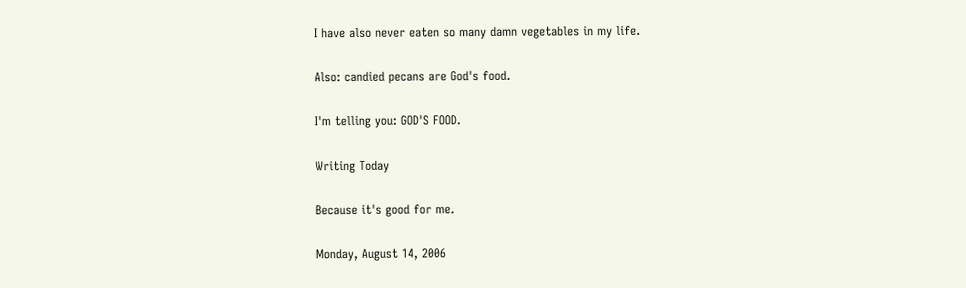I have also never eaten so many damn vegetables in my life.

Also: candied pecans are God's food.

I'm telling you: GOD'S FOOD.

Writing Today

Because it's good for me.

Monday, August 14, 2006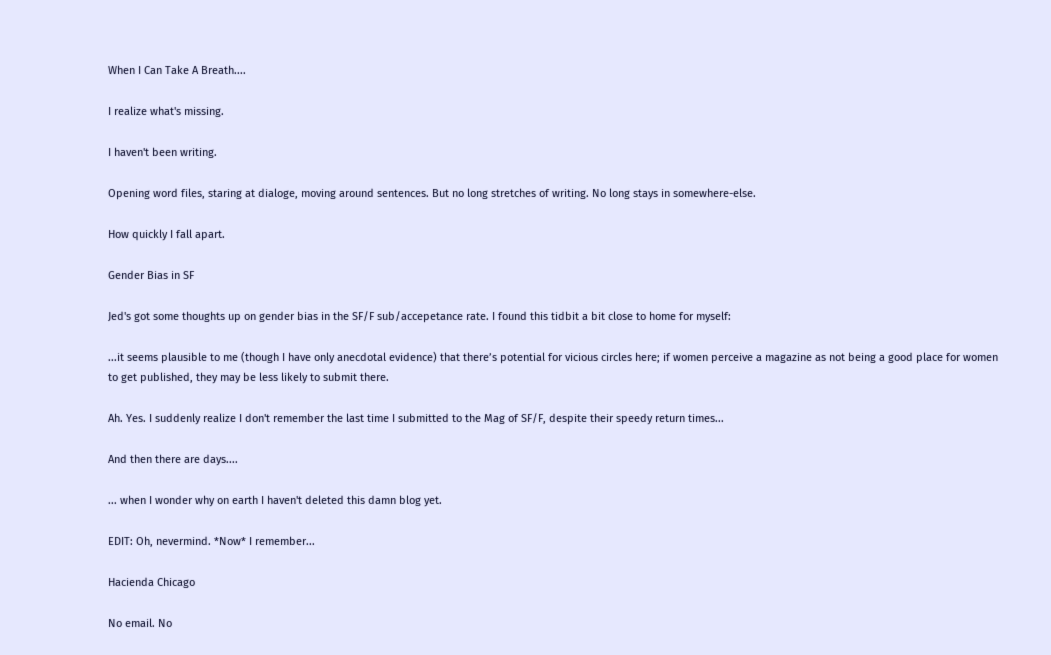When I Can Take A Breath....

I realize what's missing.

I haven't been writing.

Opening word files, staring at dialoge, moving around sentences. But no long stretches of writing. No long stays in somewhere-else.

How quickly I fall apart.

Gender Bias in SF

Jed's got some thoughts up on gender bias in the SF/F sub/accepetance rate. I found this tidbit a bit close to home for myself:

...it seems plausible to me (though I have only anecdotal evidence) that there’s potential for vicious circles here; if women perceive a magazine as not being a good place for women to get published, they may be less likely to submit there.

Ah. Yes. I suddenly realize I don't remember the last time I submitted to the Mag of SF/F, despite their speedy return times...

And then there are days....

... when I wonder why on earth I haven't deleted this damn blog yet.

EDIT: Oh, nevermind. *Now* I remember...

Hacienda Chicago

No email. No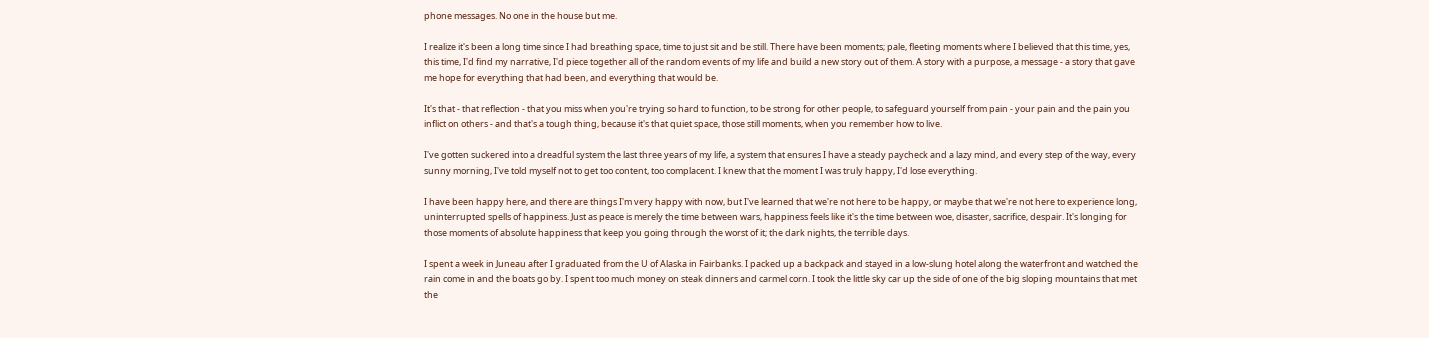phone messages. No one in the house but me.

I realize it's been a long time since I had breathing space, time to just sit and be still. There have been moments; pale, fleeting moments where I believed that this time, yes, this time, I'd find my narrative, I'd piece together all of the random events of my life and build a new story out of them. A story with a purpose, a message - a story that gave me hope for everything that had been, and everything that would be.

It's that - that reflection - that you miss when you're trying so hard to function, to be strong for other people, to safeguard yourself from pain - your pain and the pain you inflict on others - and that's a tough thing, because it's that quiet space, those still moments, when you remember how to live.

I've gotten suckered into a dreadful system the last three years of my life, a system that ensures I have a steady paycheck and a lazy mind, and every step of the way, every sunny morning, I've told myself not to get too content, too complacent. I knew that the moment I was truly happy, I'd lose everything.

I have been happy here, and there are things I'm very happy with now, but I've learned that we're not here to be happy, or maybe that we're not here to experience long, uninterrupted spells of happiness. Just as peace is merely the time between wars, happiness feels like it's the time between woe, disaster, sacrifice, despair. It's longing for those moments of absolute happiness that keep you going through the worst of it; the dark nights, the terrible days.

I spent a week in Juneau after I graduated from the U of Alaska in Fairbanks. I packed up a backpack and stayed in a low-slung hotel along the waterfront and watched the rain come in and the boats go by. I spent too much money on steak dinners and carmel corn. I took the little sky car up the side of one of the big sloping mountains that met the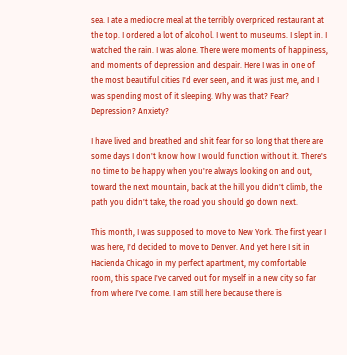sea. I ate a mediocre meal at the terribly overpriced restaurant at the top. I ordered a lot of alcohol. I went to museums. I slept in. I watched the rain. I was alone. There were moments of happiness, and moments of depression and despair. Here I was in one of the most beautiful cities I'd ever seen, and it was just me, and I was spending most of it sleeping. Why was that? Fear? Depression? Anxiety?

I have lived and breathed and shit fear for so long that there are some days I don't know how I would function without it. There's no time to be happy when you're always looking on and out, toward the next mountain, back at the hill you didn't climb, the path you didn't take, the road you should go down next.

This month, I was supposed to move to New York. The first year I was here, I'd decided to move to Denver. And yet here I sit in Hacienda Chicago in my perfect apartment, my comfortable room, this space I've carved out for myself in a new city so far from where I've come. I am still here because there is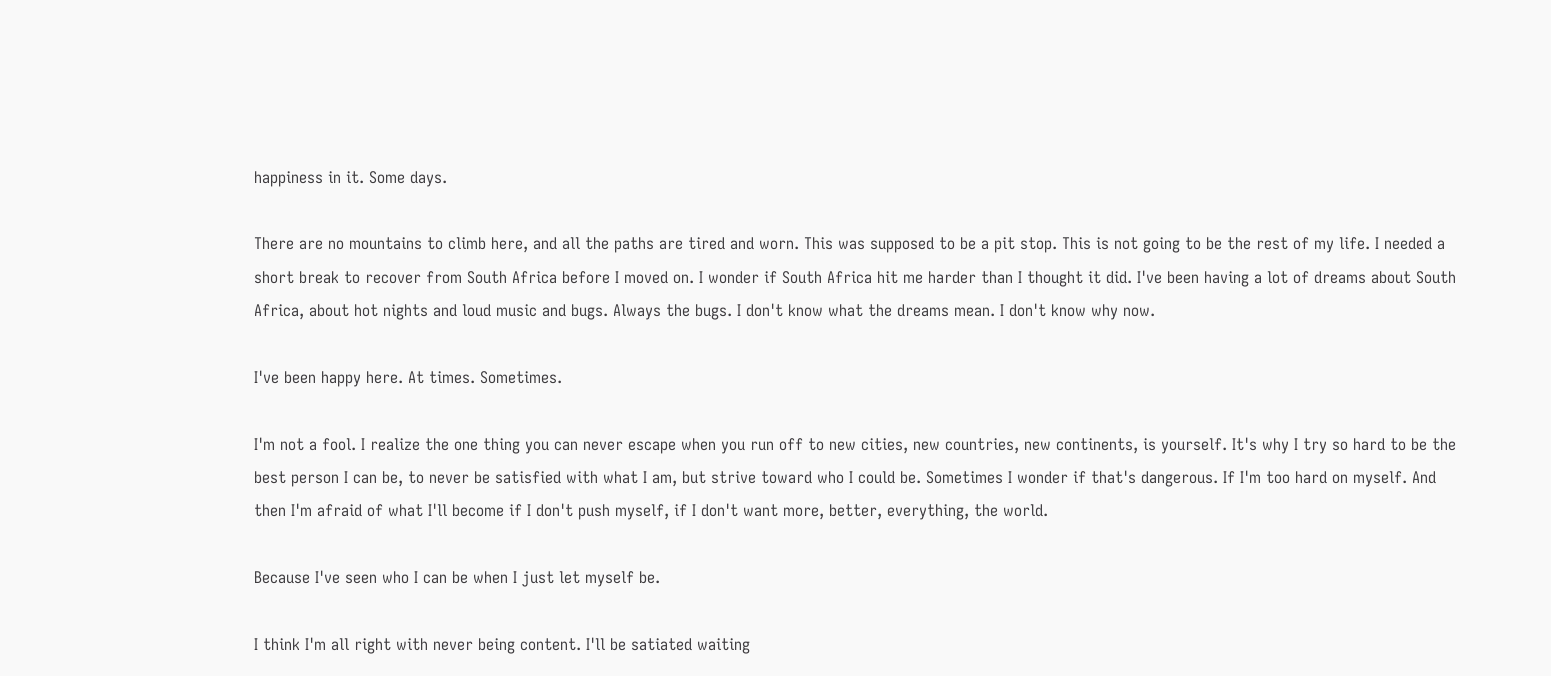happiness in it. Some days.

There are no mountains to climb here, and all the paths are tired and worn. This was supposed to be a pit stop. This is not going to be the rest of my life. I needed a short break to recover from South Africa before I moved on. I wonder if South Africa hit me harder than I thought it did. I've been having a lot of dreams about South Africa, about hot nights and loud music and bugs. Always the bugs. I don't know what the dreams mean. I don't know why now.

I've been happy here. At times. Sometimes.

I'm not a fool. I realize the one thing you can never escape when you run off to new cities, new countries, new continents, is yourself. It's why I try so hard to be the best person I can be, to never be satisfied with what I am, but strive toward who I could be. Sometimes I wonder if that's dangerous. If I'm too hard on myself. And then I'm afraid of what I'll become if I don't push myself, if I don't want more, better, everything, the world.

Because I've seen who I can be when I just let myself be.

I think I'm all right with never being content. I'll be satiated waiting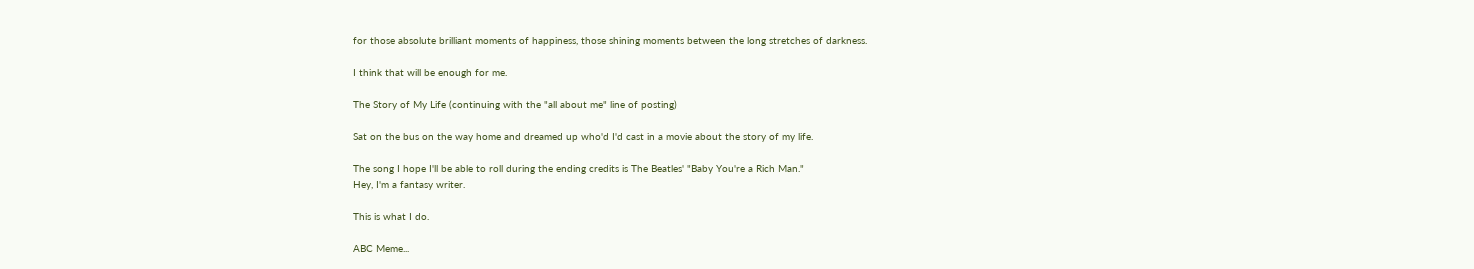for those absolute brilliant moments of happiness, those shining moments between the long stretches of darkness.

I think that will be enough for me.

The Story of My Life (continuing with the "all about me" line of posting)

Sat on the bus on the way home and dreamed up who'd I'd cast in a movie about the story of my life.

The song I hope I'll be able to roll during the ending credits is The Beatles' "Baby You're a Rich Man."
Hey, I'm a fantasy writer.

This is what I do.

ABC Meme...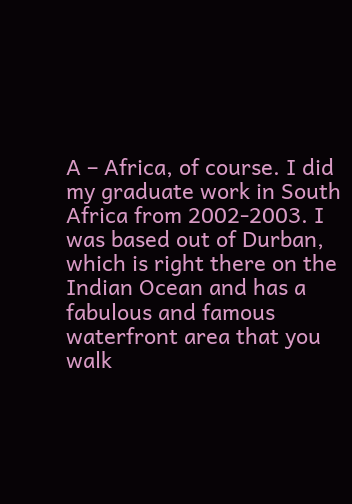A – Africa, of course. I did my graduate work in South Africa from 2002-2003. I was based out of Durban, which is right there on the Indian Ocean and has a fabulous and famous waterfront area that you walk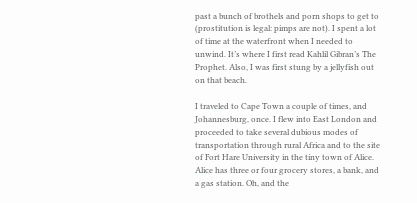past a bunch of brothels and porn shops to get to (prostitution is legal: pimps are not). I spent a lot of time at the waterfront when I needed to unwind. It’s where I first read Kahlil Gibran’s The Prophet. Also, I was first stung by a jellyfish out on that beach.

I traveled to Cape Town a couple of times, and Johannesburg, once. I flew into East London and proceeded to take several dubious modes of transportation through rural Africa and to the site of Fort Hare University in the tiny town of Alice. Alice has three or four grocery stores, a bank, and a gas station. Oh, and the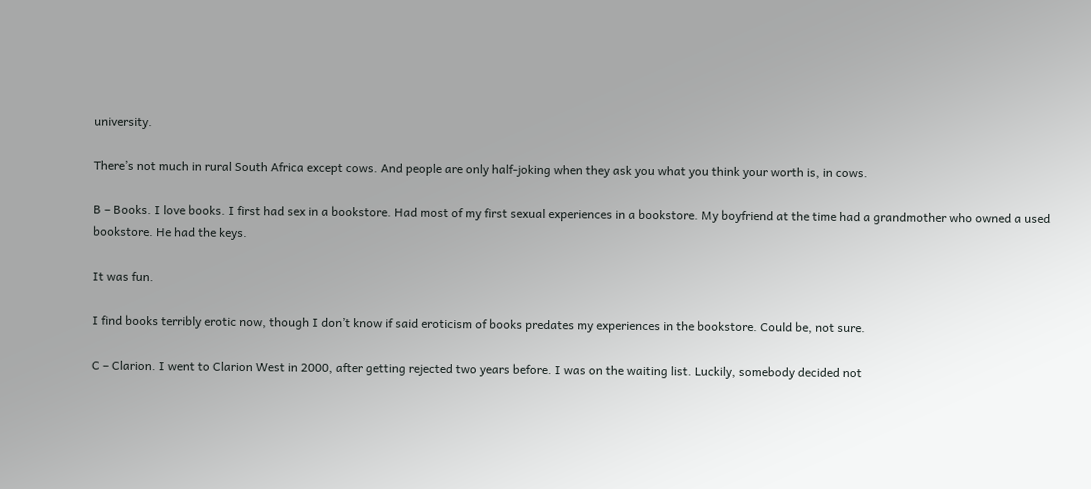university.

There’s not much in rural South Africa except cows. And people are only half-joking when they ask you what you think your worth is, in cows.

B – Books. I love books. I first had sex in a bookstore. Had most of my first sexual experiences in a bookstore. My boyfriend at the time had a grandmother who owned a used bookstore. He had the keys.

It was fun.

I find books terribly erotic now, though I don’t know if said eroticism of books predates my experiences in the bookstore. Could be, not sure.

C – Clarion. I went to Clarion West in 2000, after getting rejected two years before. I was on the waiting list. Luckily, somebody decided not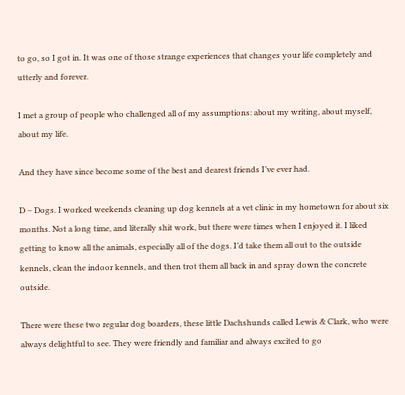to go, so I got in. It was one of those strange experiences that changes your life completely and utterly and forever.

I met a group of people who challenged all of my assumptions: about my writing, about myself, about my life.

And they have since become some of the best and dearest friends I’ve ever had.

D – Dogs. I worked weekends cleaning up dog kennels at a vet clinic in my hometown for about six months. Not a long time, and literally shit work, but there were times when I enjoyed it. I liked getting to know all the animals, especially all of the dogs. I’d take them all out to the outside kennels, clean the indoor kennels, and then trot them all back in and spray down the concrete outside.

There were these two regular dog boarders, these little Dachshunds called Lewis & Clark, who were always delightful to see. They were friendly and familiar and always excited to go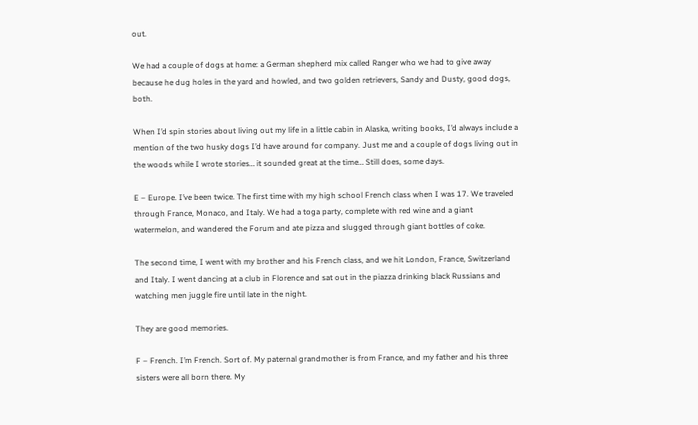out.

We had a couple of dogs at home: a German shepherd mix called Ranger who we had to give away because he dug holes in the yard and howled, and two golden retrievers, Sandy and Dusty, good dogs, both.

When I’d spin stories about living out my life in a little cabin in Alaska, writing books, I’d always include a mention of the two husky dogs I’d have around for company. Just me and a couple of dogs living out in the woods while I wrote stories… it sounded great at the time… Still does, some days.

E – Europe. I’ve been twice. The first time with my high school French class when I was 17. We traveled through France, Monaco, and Italy. We had a toga party, complete with red wine and a giant watermelon, and wandered the Forum and ate pizza and slugged through giant bottles of coke.

The second time, I went with my brother and his French class, and we hit London, France, Switzerland and Italy. I went dancing at a club in Florence and sat out in the piazza drinking black Russians and watching men juggle fire until late in the night.

They are good memories.

F – French. I’m French. Sort of. My paternal grandmother is from France, and my father and his three sisters were all born there. My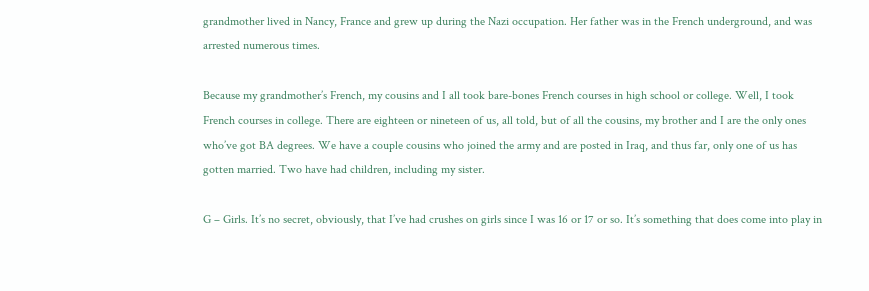grandmother lived in Nancy, France and grew up during the Nazi occupation. Her father was in the French underground, and was arrested numerous times.

Because my grandmother’s French, my cousins and I all took bare-bones French courses in high school or college. Well, I took French courses in college. There are eighteen or nineteen of us, all told, but of all the cousins, my brother and I are the only ones who’ve got BA degrees. We have a couple cousins who joined the army and are posted in Iraq, and thus far, only one of us has gotten married. Two have had children, including my sister.

G – Girls. It’s no secret, obviously, that I’ve had crushes on girls since I was 16 or 17 or so. It’s something that does come into play in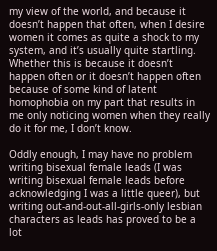my view of the world, and because it doesn’t happen that often, when I desire women it comes as quite a shock to my system, and it’s usually quite startling. Whether this is because it doesn’t happen often or it doesn’t happen often because of some kind of latent homophobia on my part that results in me only noticing women when they really do it for me, I don’t know.

Oddly enough, I may have no problem writing bisexual female leads (I was writing bisexual female leads before acknowledging I was a little queer), but writing out-and-out-all-girls-only lesbian characters as leads has proved to be a lot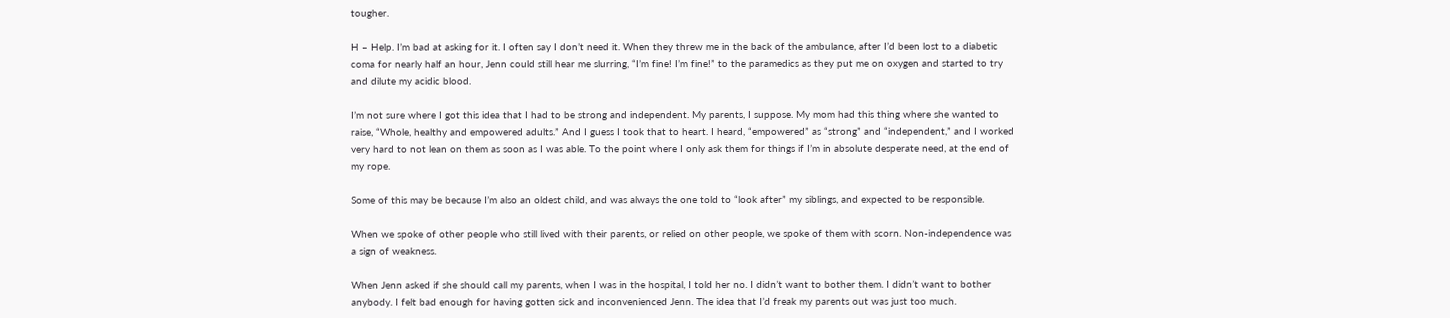tougher.

H – Help. I’m bad at asking for it. I often say I don’t need it. When they threw me in the back of the ambulance, after I’d been lost to a diabetic coma for nearly half an hour, Jenn could still hear me slurring, “I’m fine! I’m fine!” to the paramedics as they put me on oxygen and started to try and dilute my acidic blood.

I’m not sure where I got this idea that I had to be strong and independent. My parents, I suppose. My mom had this thing where she wanted to raise, “Whole, healthy and empowered adults.” And I guess I took that to heart. I heard, “empowered” as “strong” and “independent,” and I worked very hard to not lean on them as soon as I was able. To the point where I only ask them for things if I’m in absolute desperate need, at the end of my rope.

Some of this may be because I’m also an oldest child, and was always the one told to “look after” my siblings, and expected to be responsible.

When we spoke of other people who still lived with their parents, or relied on other people, we spoke of them with scorn. Non-independence was a sign of weakness.

When Jenn asked if she should call my parents, when I was in the hospital, I told her no. I didn’t want to bother them. I didn’t want to bother anybody. I felt bad enough for having gotten sick and inconvenienced Jenn. The idea that I’d freak my parents out was just too much.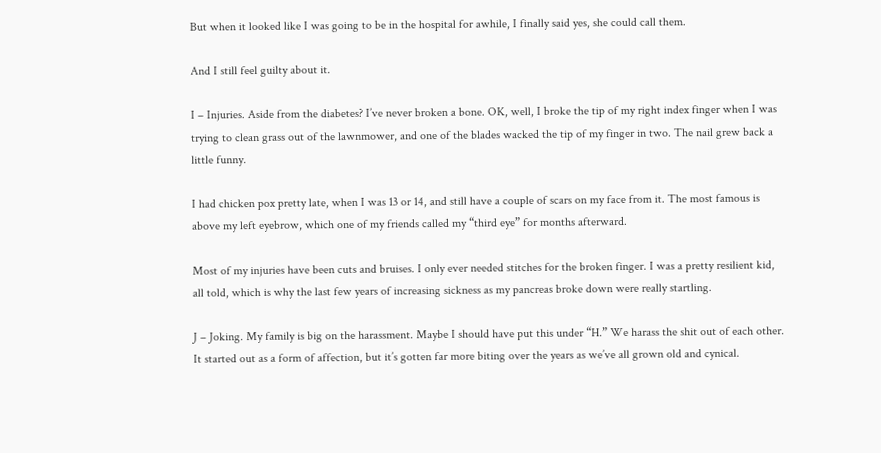But when it looked like I was going to be in the hospital for awhile, I finally said yes, she could call them.

And I still feel guilty about it.

I – Injuries. Aside from the diabetes? I’ve never broken a bone. OK, well, I broke the tip of my right index finger when I was trying to clean grass out of the lawnmower, and one of the blades wacked the tip of my finger in two. The nail grew back a little funny.

I had chicken pox pretty late, when I was 13 or 14, and still have a couple of scars on my face from it. The most famous is above my left eyebrow, which one of my friends called my “third eye” for months afterward.

Most of my injuries have been cuts and bruises. I only ever needed stitches for the broken finger. I was a pretty resilient kid, all told, which is why the last few years of increasing sickness as my pancreas broke down were really startling.

J – Joking. My family is big on the harassment. Maybe I should have put this under “H.” We harass the shit out of each other. It started out as a form of affection, but it’s gotten far more biting over the years as we’ve all grown old and cynical.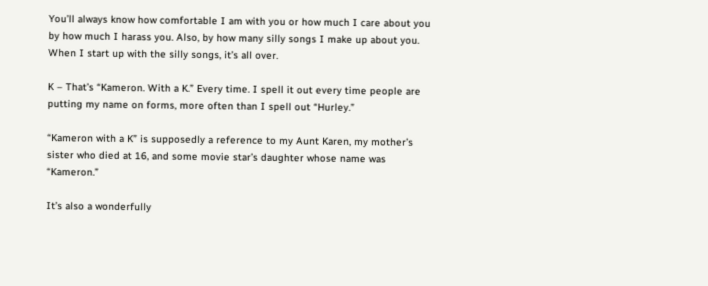You’ll always know how comfortable I am with you or how much I care about you by how much I harass you. Also, by how many silly songs I make up about you. When I start up with the silly songs, it’s all over.

K – That’s “Kameron. With a K.” Every time. I spell it out every time people are putting my name on forms, more often than I spell out “Hurley.”

“Kameron with a K” is supposedly a reference to my Aunt Karen, my mother’s sister who died at 16, and some movie star’s daughter whose name was “Kameron.”

It’s also a wonderfully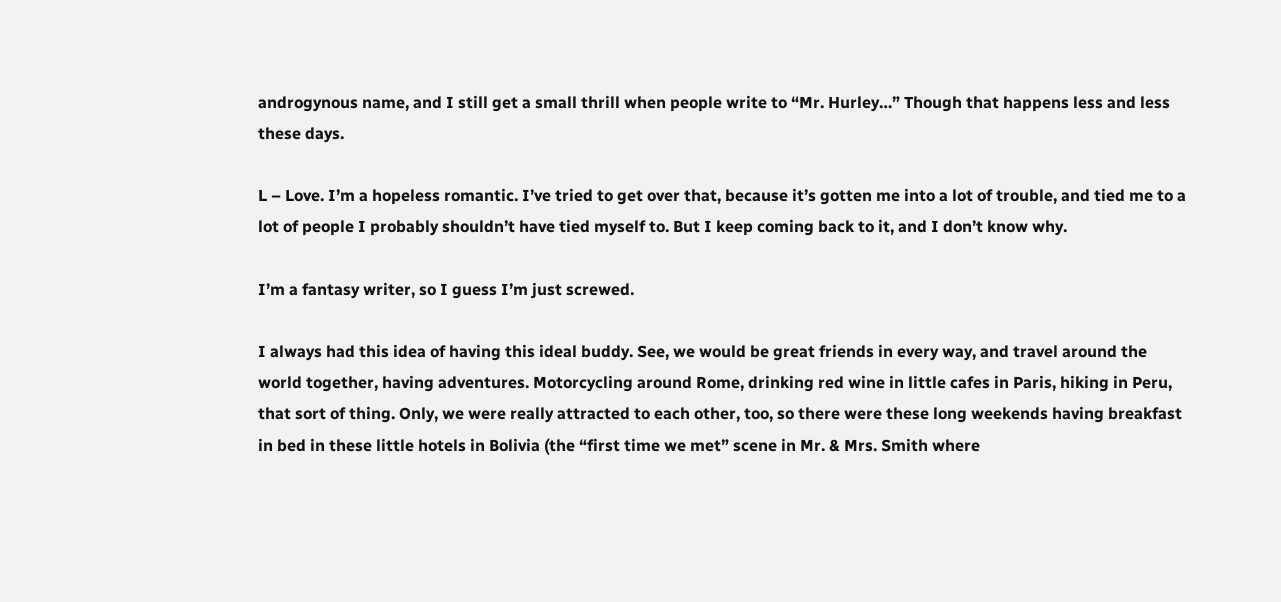androgynous name, and I still get a small thrill when people write to “Mr. Hurley…” Though that happens less and less these days.

L – Love. I’m a hopeless romantic. I’ve tried to get over that, because it’s gotten me into a lot of trouble, and tied me to a lot of people I probably shouldn’t have tied myself to. But I keep coming back to it, and I don’t know why.

I’m a fantasy writer, so I guess I’m just screwed.

I always had this idea of having this ideal buddy. See, we would be great friends in every way, and travel around the world together, having adventures. Motorcycling around Rome, drinking red wine in little cafes in Paris, hiking in Peru, that sort of thing. Only, we were really attracted to each other, too, so there were these long weekends having breakfast in bed in these little hotels in Bolivia (the “first time we met” scene in Mr. & Mrs. Smith where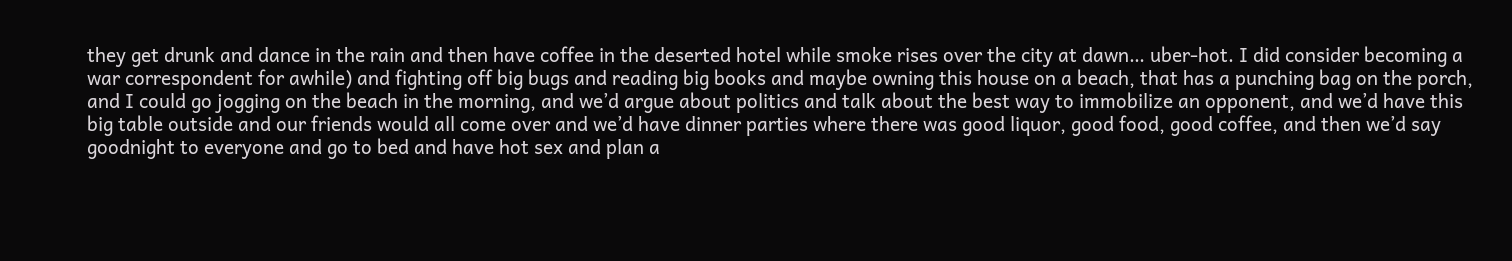they get drunk and dance in the rain and then have coffee in the deserted hotel while smoke rises over the city at dawn… uber-hot. I did consider becoming a war correspondent for awhile) and fighting off big bugs and reading big books and maybe owning this house on a beach, that has a punching bag on the porch, and I could go jogging on the beach in the morning, and we’d argue about politics and talk about the best way to immobilize an opponent, and we’d have this big table outside and our friends would all come over and we’d have dinner parties where there was good liquor, good food, good coffee, and then we’d say goodnight to everyone and go to bed and have hot sex and plan a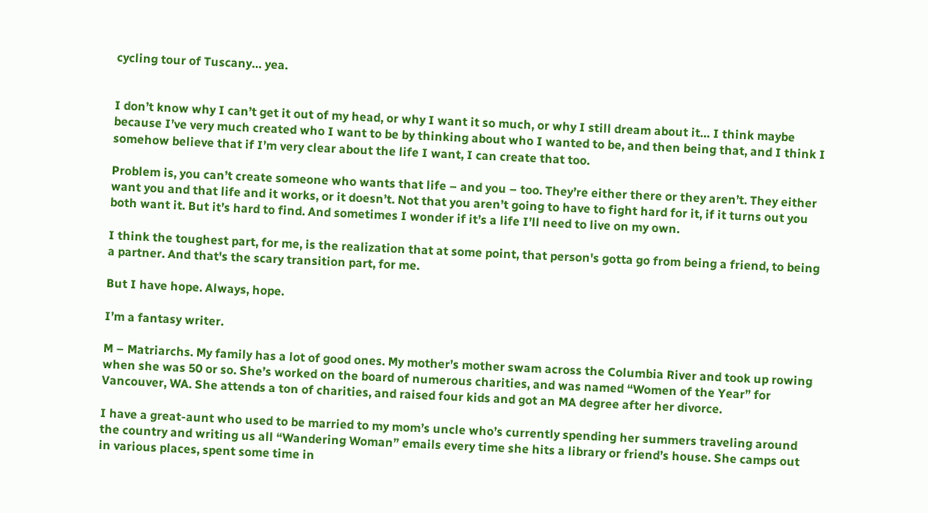cycling tour of Tuscany… yea.


I don’t know why I can’t get it out of my head, or why I want it so much, or why I still dream about it… I think maybe because I’ve very much created who I want to be by thinking about who I wanted to be, and then being that, and I think I somehow believe that if I’m very clear about the life I want, I can create that too.

Problem is, you can’t create someone who wants that life – and you – too. They’re either there or they aren’t. They either want you and that life and it works, or it doesn’t. Not that you aren’t going to have to fight hard for it, if it turns out you both want it. But it’s hard to find. And sometimes I wonder if it’s a life I’ll need to live on my own.

I think the toughest part, for me, is the realization that at some point, that person's gotta go from being a friend, to being a partner. And that's the scary transition part, for me.

But I have hope. Always, hope.

I’m a fantasy writer.

M – Matriarchs. My family has a lot of good ones. My mother’s mother swam across the Columbia River and took up rowing when she was 50 or so. She’s worked on the board of numerous charities, and was named “Women of the Year” for Vancouver, WA. She attends a ton of charities, and raised four kids and got an MA degree after her divorce.

I have a great-aunt who used to be married to my mom’s uncle who’s currently spending her summers traveling around the country and writing us all “Wandering Woman” emails every time she hits a library or friend’s house. She camps out in various places, spent some time in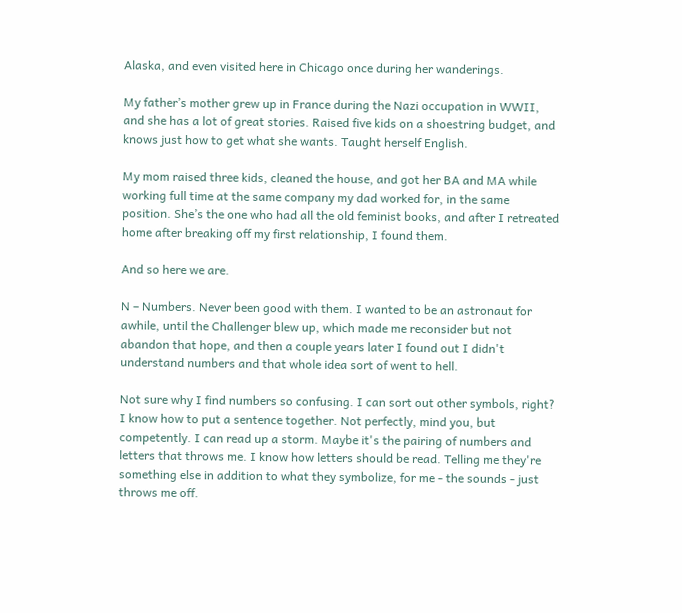Alaska, and even visited here in Chicago once during her wanderings.

My father’s mother grew up in France during the Nazi occupation in WWII, and she has a lot of great stories. Raised five kids on a shoestring budget, and knows just how to get what she wants. Taught herself English.

My mom raised three kids, cleaned the house, and got her BA and MA while working full time at the same company my dad worked for, in the same position. She’s the one who had all the old feminist books, and after I retreated home after breaking off my first relationship, I found them.

And so here we are.

N – Numbers. Never been good with them. I wanted to be an astronaut for awhile, until the Challenger blew up, which made me reconsider but not abandon that hope, and then a couple years later I found out I didn't understand numbers and that whole idea sort of went to hell.

Not sure why I find numbers so confusing. I can sort out other symbols, right? I know how to put a sentence together. Not perfectly, mind you, but competently. I can read up a storm. Maybe it's the pairing of numbers and letters that throws me. I know how letters should be read. Telling me they're something else in addition to what they symbolize, for me - the sounds - just throws me off.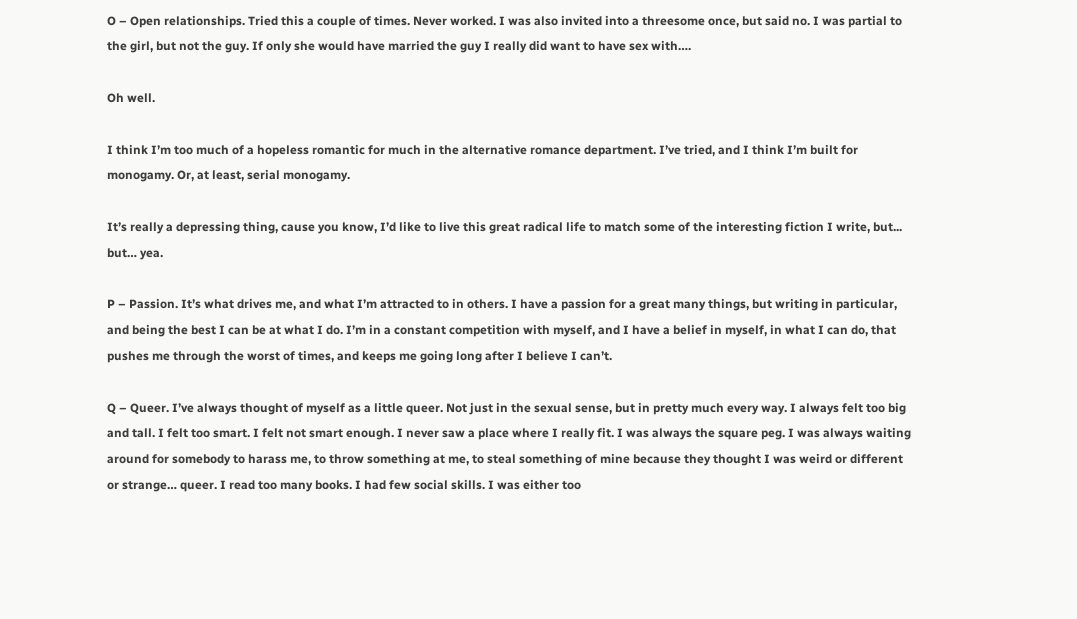O – Open relationships. Tried this a couple of times. Never worked. I was also invited into a threesome once, but said no. I was partial to the girl, but not the guy. If only she would have married the guy I really did want to have sex with….

Oh well.

I think I’m too much of a hopeless romantic for much in the alternative romance department. I’ve tried, and I think I’m built for monogamy. Or, at least, serial monogamy.

It’s really a depressing thing, cause you know, I’d like to live this great radical life to match some of the interesting fiction I write, but... but… yea.

P – Passion. It’s what drives me, and what I’m attracted to in others. I have a passion for a great many things, but writing in particular, and being the best I can be at what I do. I’m in a constant competition with myself, and I have a belief in myself, in what I can do, that pushes me through the worst of times, and keeps me going long after I believe I can’t.

Q – Queer. I’ve always thought of myself as a little queer. Not just in the sexual sense, but in pretty much every way. I always felt too big and tall. I felt too smart. I felt not smart enough. I never saw a place where I really fit. I was always the square peg. I was always waiting around for somebody to harass me, to throw something at me, to steal something of mine because they thought I was weird or different or strange… queer. I read too many books. I had few social skills. I was either too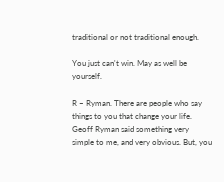traditional or not traditional enough.

You just can't win. May as well be yourself.

R – Ryman. There are people who say things to you that change your life. Geoff Ryman said something very simple to me, and very obvious. But, you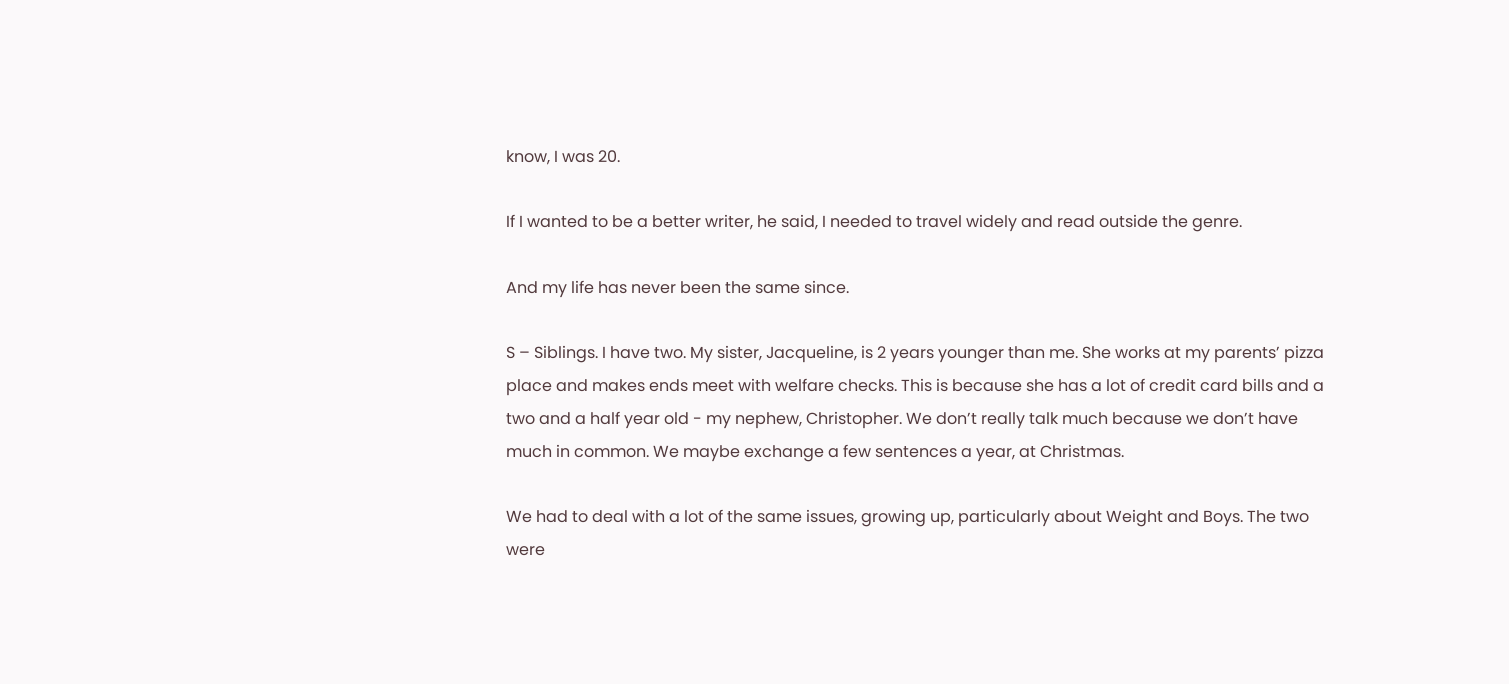know, I was 20.

If I wanted to be a better writer, he said, I needed to travel widely and read outside the genre.

And my life has never been the same since.

S – Siblings. I have two. My sister, Jacqueline, is 2 years younger than me. She works at my parents’ pizza place and makes ends meet with welfare checks. This is because she has a lot of credit card bills and a two and a half year old - my nephew, Christopher. We don’t really talk much because we don’t have much in common. We maybe exchange a few sentences a year, at Christmas.

We had to deal with a lot of the same issues, growing up, particularly about Weight and Boys. The two were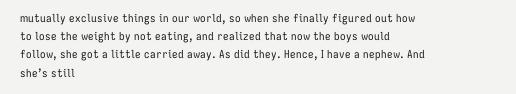mutually exclusive things in our world, so when she finally figured out how to lose the weight by not eating, and realized that now the boys would follow, she got a little carried away. As did they. Hence, I have a nephew. And she’s still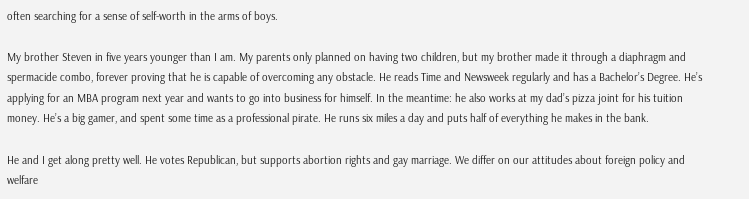often searching for a sense of self-worth in the arms of boys.

My brother Steven in five years younger than I am. My parents only planned on having two children, but my brother made it through a diaphragm and spermacide combo, forever proving that he is capable of overcoming any obstacle. He reads Time and Newsweek regularly and has a Bachelor’s Degree. He’s applying for an MBA program next year and wants to go into business for himself. In the meantime: he also works at my dad’s pizza joint for his tuition money. He’s a big gamer, and spent some time as a professional pirate. He runs six miles a day and puts half of everything he makes in the bank.

He and I get along pretty well. He votes Republican, but supports abortion rights and gay marriage. We differ on our attitudes about foreign policy and welfare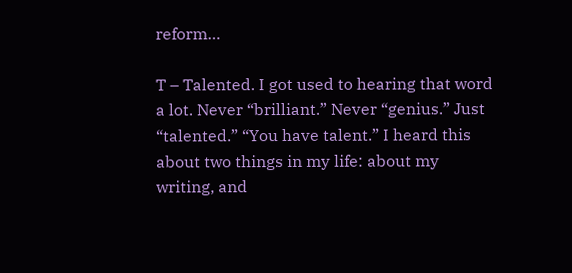reform…

T – Talented. I got used to hearing that word a lot. Never “brilliant.” Never “genius.” Just “talented.” “You have talent.” I heard this about two things in my life: about my writing, and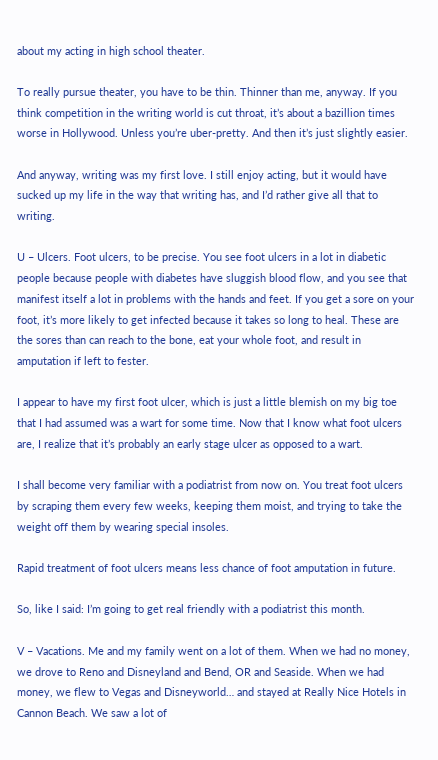about my acting in high school theater.

To really pursue theater, you have to be thin. Thinner than me, anyway. If you think competition in the writing world is cut throat, it’s about a bazillion times worse in Hollywood. Unless you’re uber-pretty. And then it’s just slightly easier.

And anyway, writing was my first love. I still enjoy acting, but it would have sucked up my life in the way that writing has, and I’d rather give all that to writing.

U – Ulcers. Foot ulcers, to be precise. You see foot ulcers in a lot in diabetic people because people with diabetes have sluggish blood flow, and you see that manifest itself a lot in problems with the hands and feet. If you get a sore on your foot, it’s more likely to get infected because it takes so long to heal. These are the sores than can reach to the bone, eat your whole foot, and result in amputation if left to fester.

I appear to have my first foot ulcer, which is just a little blemish on my big toe that I had assumed was a wart for some time. Now that I know what foot ulcers are, I realize that it’s probably an early stage ulcer as opposed to a wart.

I shall become very familiar with a podiatrist from now on. You treat foot ulcers by scraping them every few weeks, keeping them moist, and trying to take the weight off them by wearing special insoles.

Rapid treatment of foot ulcers means less chance of foot amputation in future.

So, like I said: I’m going to get real friendly with a podiatrist this month.

V – Vacations. Me and my family went on a lot of them. When we had no money, we drove to Reno and Disneyland and Bend, OR and Seaside. When we had money, we flew to Vegas and Disneyworld… and stayed at Really Nice Hotels in Cannon Beach. We saw a lot of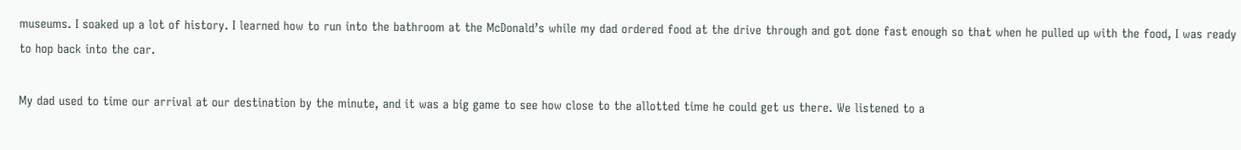museums. I soaked up a lot of history. I learned how to run into the bathroom at the McDonald’s while my dad ordered food at the drive through and got done fast enough so that when he pulled up with the food, I was ready to hop back into the car.

My dad used to time our arrival at our destination by the minute, and it was a big game to see how close to the allotted time he could get us there. We listened to a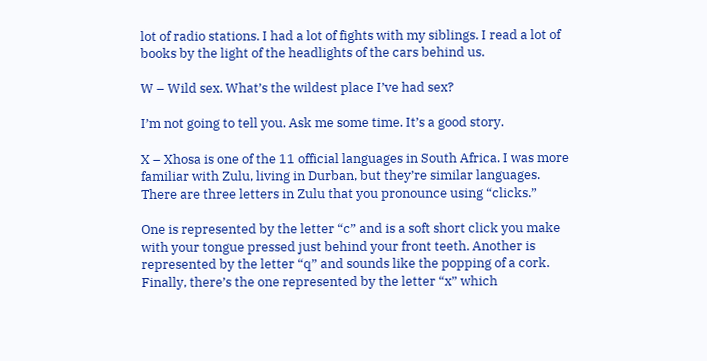lot of radio stations. I had a lot of fights with my siblings. I read a lot of books by the light of the headlights of the cars behind us.

W – Wild sex. What’s the wildest place I’ve had sex?

I’m not going to tell you. Ask me some time. It’s a good story.

X – Xhosa is one of the 11 official languages in South Africa. I was more familiar with Zulu, living in Durban, but they’re similar languages. There are three letters in Zulu that you pronounce using “clicks.”

One is represented by the letter “c” and is a soft short click you make with your tongue pressed just behind your front teeth. Another is represented by the letter “q” and sounds like the popping of a cork. Finally, there’s the one represented by the letter “x” which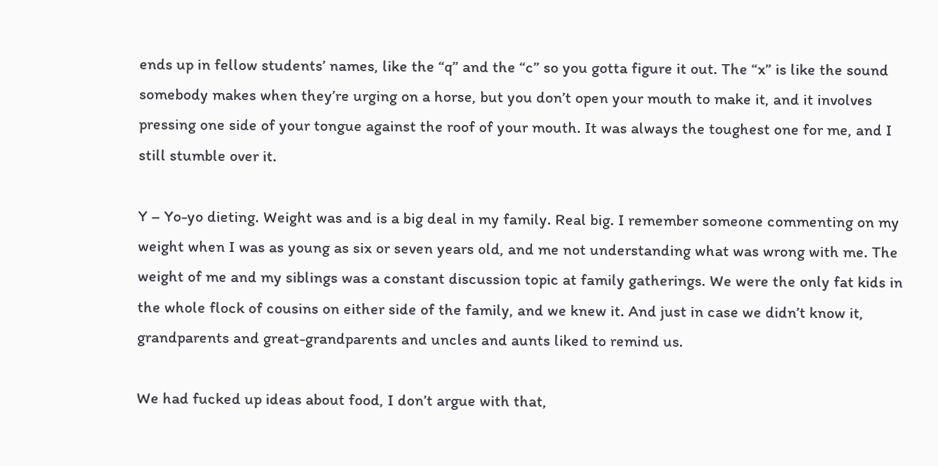ends up in fellow students’ names, like the “q” and the “c” so you gotta figure it out. The “x” is like the sound somebody makes when they’re urging on a horse, but you don’t open your mouth to make it, and it involves pressing one side of your tongue against the roof of your mouth. It was always the toughest one for me, and I still stumble over it.

Y – Yo-yo dieting. Weight was and is a big deal in my family. Real big. I remember someone commenting on my weight when I was as young as six or seven years old, and me not understanding what was wrong with me. The weight of me and my siblings was a constant discussion topic at family gatherings. We were the only fat kids in the whole flock of cousins on either side of the family, and we knew it. And just in case we didn’t know it, grandparents and great-grandparents and uncles and aunts liked to remind us.

We had fucked up ideas about food, I don’t argue with that,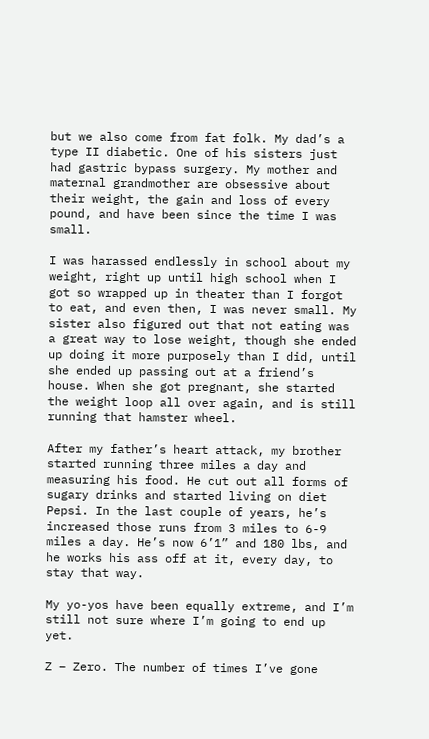but we also come from fat folk. My dad’s a type II diabetic. One of his sisters just had gastric bypass surgery. My mother and maternal grandmother are obsessive about their weight, the gain and loss of every pound, and have been since the time I was small.

I was harassed endlessly in school about my weight, right up until high school when I got so wrapped up in theater than I forgot to eat, and even then, I was never small. My sister also figured out that not eating was a great way to lose weight, though she ended up doing it more purposely than I did, until she ended up passing out at a friend’s house. When she got pregnant, she started the weight loop all over again, and is still running that hamster wheel.

After my father’s heart attack, my brother started running three miles a day and measuring his food. He cut out all forms of sugary drinks and started living on diet Pepsi. In the last couple of years, he’s increased those runs from 3 miles to 6-9 miles a day. He’s now 6’1” and 180 lbs, and he works his ass off at it, every day, to stay that way.

My yo-yos have been equally extreme, and I’m still not sure where I’m going to end up yet.

Z – Zero. The number of times I’ve gone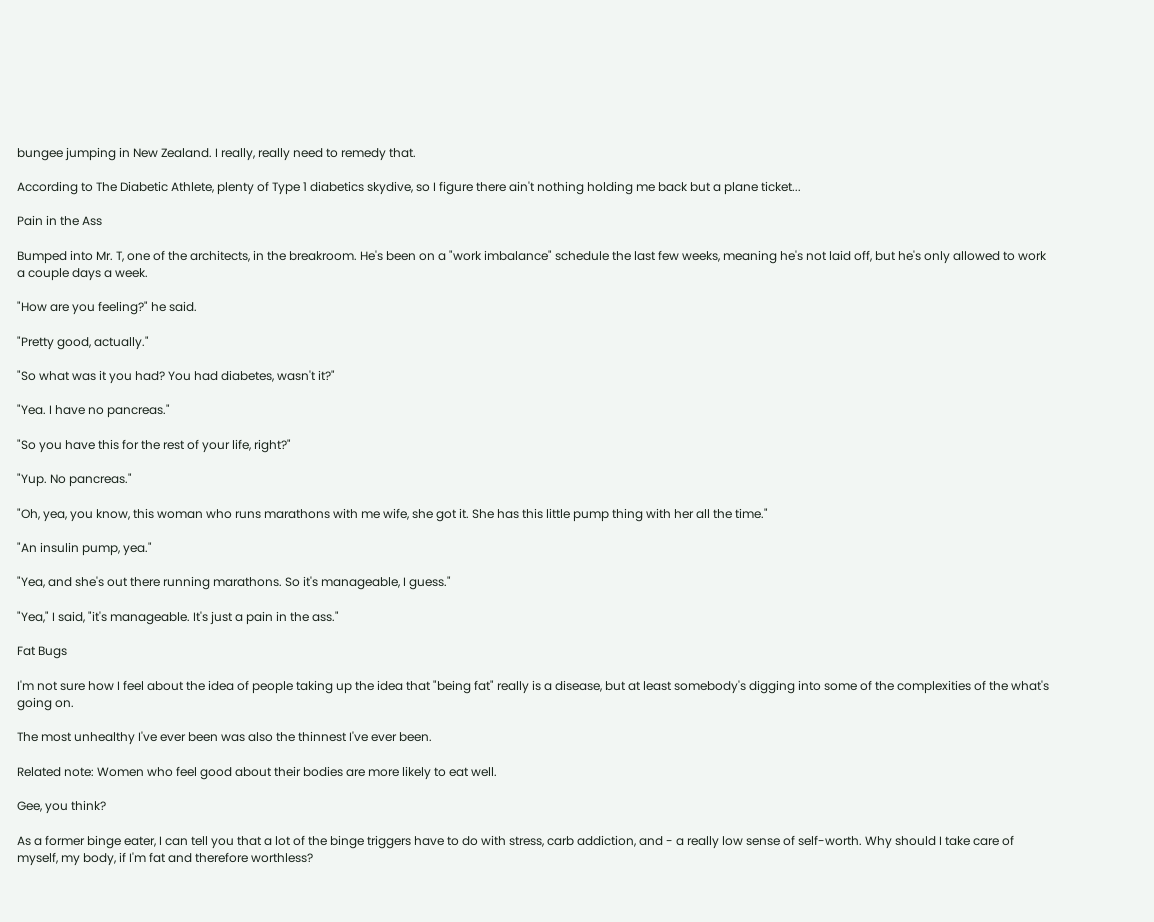bungee jumping in New Zealand. I really, really need to remedy that.

According to The Diabetic Athlete, plenty of Type 1 diabetics skydive, so I figure there ain't nothing holding me back but a plane ticket...

Pain in the Ass

Bumped into Mr. T, one of the architects, in the breakroom. He's been on a "work imbalance" schedule the last few weeks, meaning he's not laid off, but he's only allowed to work a couple days a week.

"How are you feeling?" he said.

"Pretty good, actually."

"So what was it you had? You had diabetes, wasn't it?"

"Yea. I have no pancreas."

"So you have this for the rest of your life, right?"

"Yup. No pancreas."

"Oh, yea, you know, this woman who runs marathons with me wife, she got it. She has this little pump thing with her all the time."

"An insulin pump, yea."

"Yea, and she's out there running marathons. So it's manageable, I guess."

"Yea," I said, "it's manageable. It's just a pain in the ass."

Fat Bugs

I'm not sure how I feel about the idea of people taking up the idea that "being fat" really is a disease, but at least somebody's digging into some of the complexities of the what's going on.

The most unhealthy I've ever been was also the thinnest I've ever been.

Related note: Women who feel good about their bodies are more likely to eat well.

Gee, you think?

As a former binge eater, I can tell you that a lot of the binge triggers have to do with stress, carb addiction, and - a really low sense of self-worth. Why should I take care of myself, my body, if I'm fat and therefore worthless?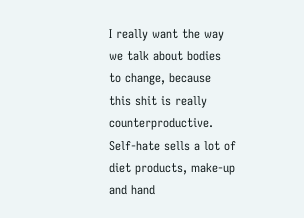I really want the way we talk about bodies to change, because this shit is really counterproductive. Self-hate sells a lot of diet products, make-up and hand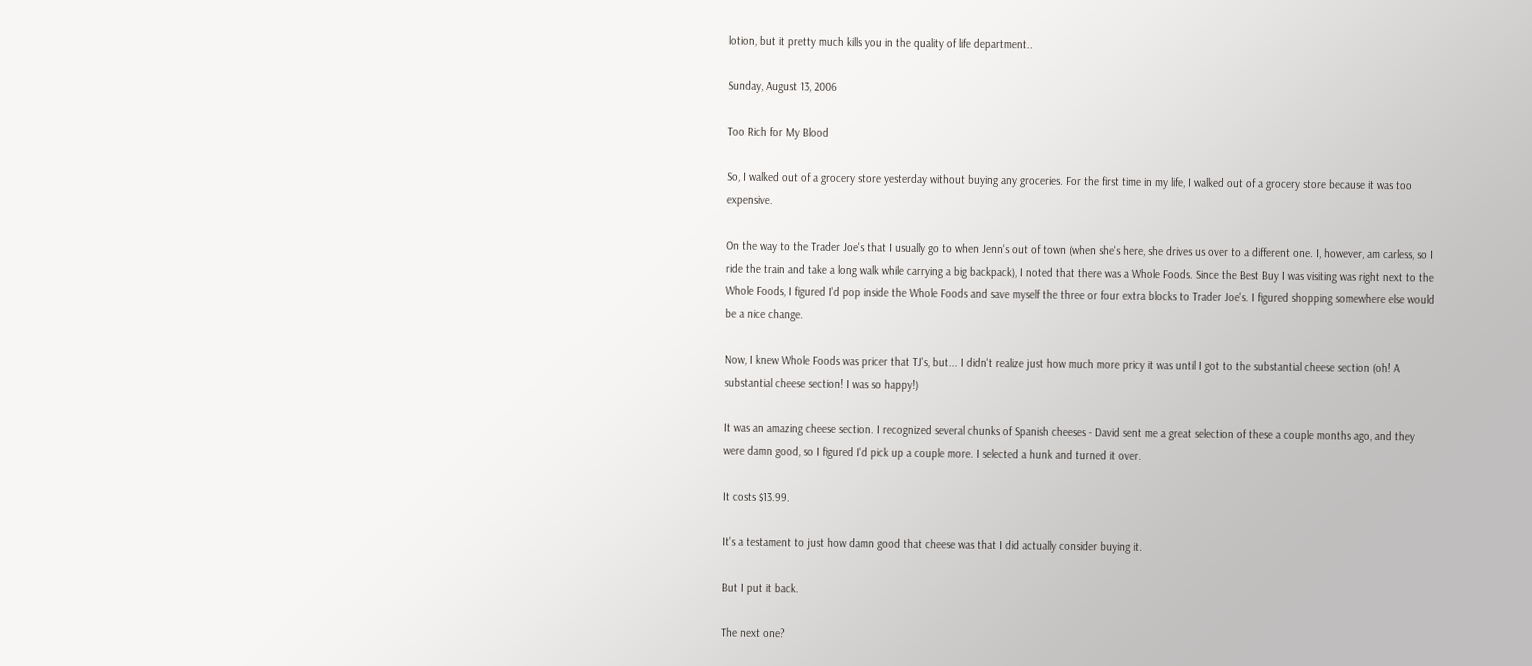lotion, but it pretty much kills you in the quality of life department..

Sunday, August 13, 2006

Too Rich for My Blood

So, I walked out of a grocery store yesterday without buying any groceries. For the first time in my life, I walked out of a grocery store because it was too expensive.

On the way to the Trader Joe's that I usually go to when Jenn's out of town (when she's here, she drives us over to a different one. I, however, am carless, so I ride the train and take a long walk while carrying a big backpack), I noted that there was a Whole Foods. Since the Best Buy I was visiting was right next to the Whole Foods, I figured I'd pop inside the Whole Foods and save myself the three or four extra blocks to Trader Joe's. I figured shopping somewhere else would be a nice change.

Now, I knew Whole Foods was pricer that TJ's, but... I didn't realize just how much more pricy it was until I got to the substantial cheese section (oh! A substantial cheese section! I was so happy!)

It was an amazing cheese section. I recognized several chunks of Spanish cheeses - David sent me a great selection of these a couple months ago, and they were damn good, so I figured I'd pick up a couple more. I selected a hunk and turned it over.

It costs $13.99.

It's a testament to just how damn good that cheese was that I did actually consider buying it.

But I put it back.

The next one?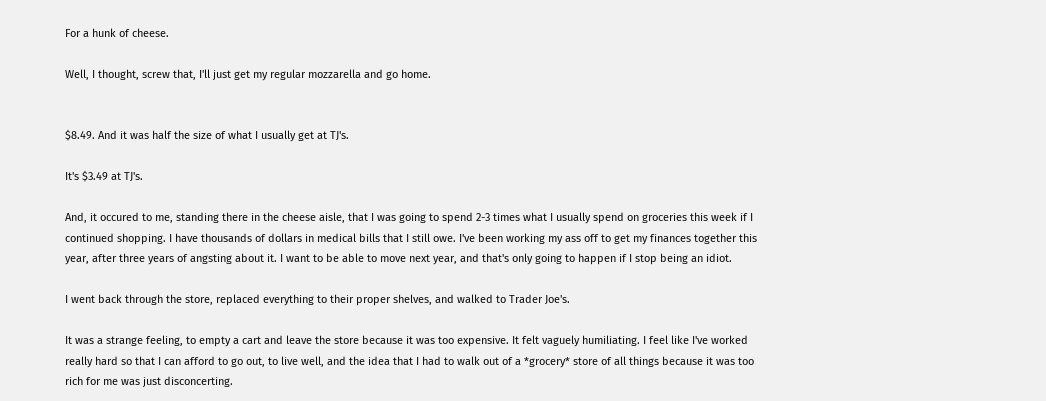For a hunk of cheese.

Well, I thought, screw that, I'll just get my regular mozzarella and go home.


$8.49. And it was half the size of what I usually get at TJ's.

It's $3.49 at TJ's.

And, it occured to me, standing there in the cheese aisle, that I was going to spend 2-3 times what I usually spend on groceries this week if I continued shopping. I have thousands of dollars in medical bills that I still owe. I've been working my ass off to get my finances together this year, after three years of angsting about it. I want to be able to move next year, and that's only going to happen if I stop being an idiot.

I went back through the store, replaced everything to their proper shelves, and walked to Trader Joe's.

It was a strange feeling, to empty a cart and leave the store because it was too expensive. It felt vaguely humiliating. I feel like I've worked really hard so that I can afford to go out, to live well, and the idea that I had to walk out of a *grocery* store of all things because it was too rich for me was just disconcerting.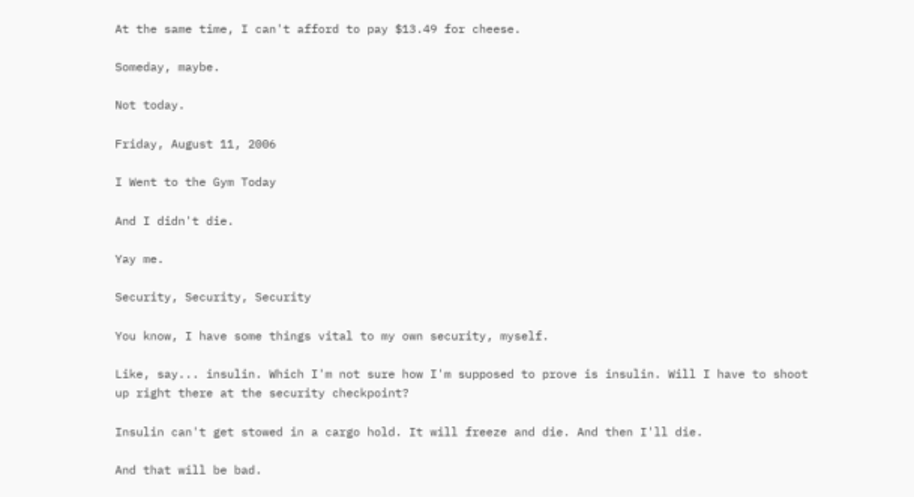At the same time, I can't afford to pay $13.49 for cheese.

Someday, maybe.

Not today.

Friday, August 11, 2006

I Went to the Gym Today

And I didn't die.

Yay me.

Security, Security, Security

You know, I have some things vital to my own security, myself.

Like, say... insulin. Which I'm not sure how I'm supposed to prove is insulin. Will I have to shoot up right there at the security checkpoint?

Insulin can't get stowed in a cargo hold. It will freeze and die. And then I'll die.

And that will be bad.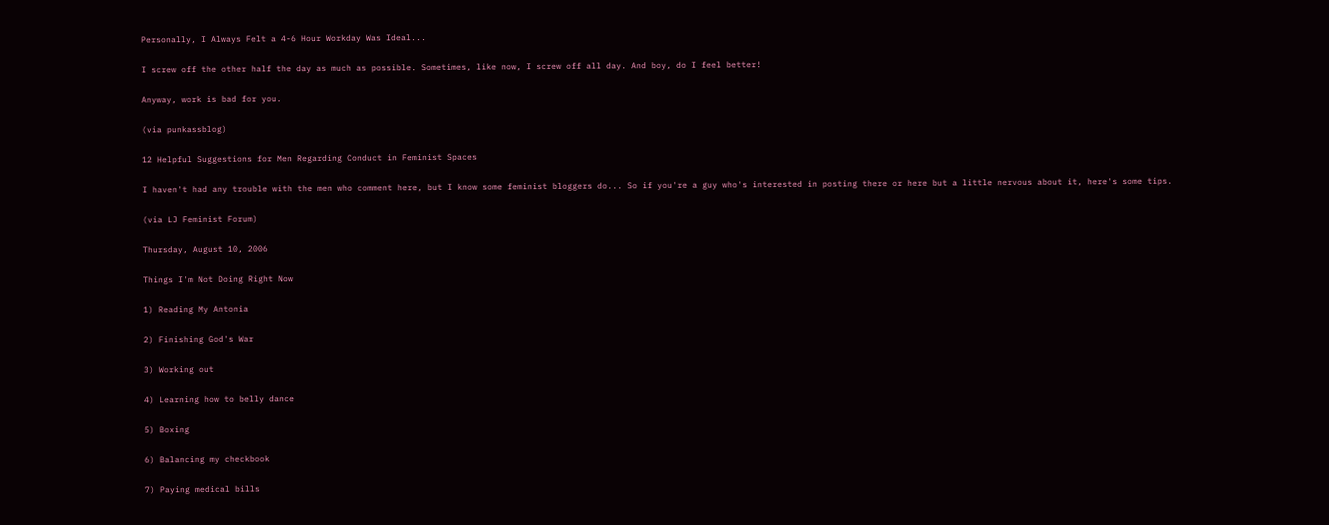Personally, I Always Felt a 4-6 Hour Workday Was Ideal...

I screw off the other half the day as much as possible. Sometimes, like now, I screw off all day. And boy, do I feel better!

Anyway, work is bad for you.

(via punkassblog)

12 Helpful Suggestions for Men Regarding Conduct in Feminist Spaces

I haven't had any trouble with the men who comment here, but I know some feminist bloggers do... So if you're a guy who's interested in posting there or here but a little nervous about it, here's some tips.

(via LJ Feminist Forum)

Thursday, August 10, 2006

Things I'm Not Doing Right Now

1) Reading My Antonia

2) Finishing God's War

3) Working out

4) Learning how to belly dance

5) Boxing

6) Balancing my checkbook

7) Paying medical bills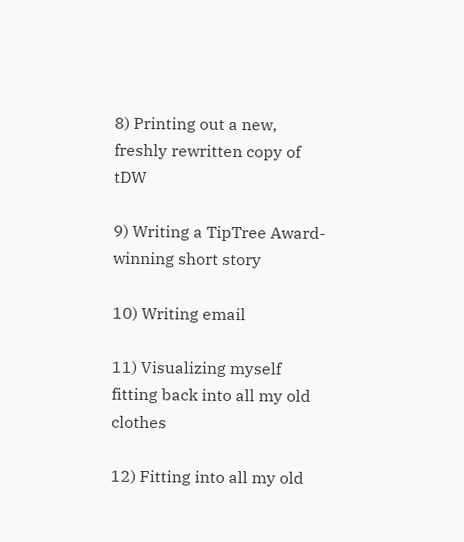8) Printing out a new, freshly rewritten copy of tDW

9) Writing a TipTree Award-winning short story

10) Writing email

11) Visualizing myself fitting back into all my old clothes

12) Fitting into all my old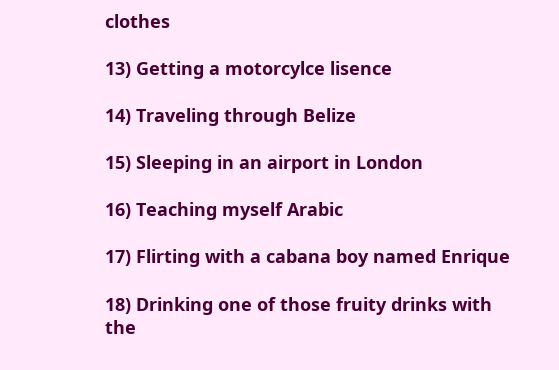clothes

13) Getting a motorcylce lisence

14) Traveling through Belize

15) Sleeping in an airport in London

16) Teaching myself Arabic

17) Flirting with a cabana boy named Enrique

18) Drinking one of those fruity drinks with the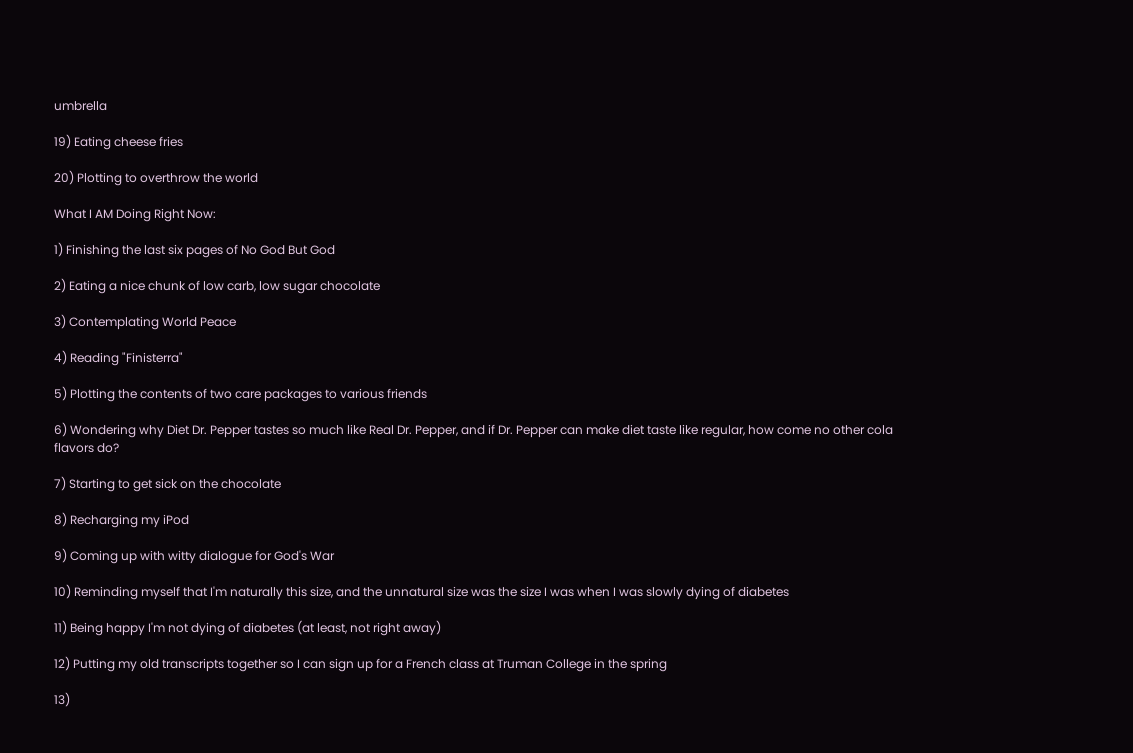umbrella

19) Eating cheese fries

20) Plotting to overthrow the world

What I AM Doing Right Now:

1) Finishing the last six pages of No God But God

2) Eating a nice chunk of low carb, low sugar chocolate

3) Contemplating World Peace

4) Reading "Finisterra"

5) Plotting the contents of two care packages to various friends

6) Wondering why Diet Dr. Pepper tastes so much like Real Dr. Pepper, and if Dr. Pepper can make diet taste like regular, how come no other cola flavors do?

7) Starting to get sick on the chocolate

8) Recharging my iPod

9) Coming up with witty dialogue for God's War

10) Reminding myself that I'm naturally this size, and the unnatural size was the size I was when I was slowly dying of diabetes

11) Being happy I'm not dying of diabetes (at least, not right away)

12) Putting my old transcripts together so I can sign up for a French class at Truman College in the spring

13)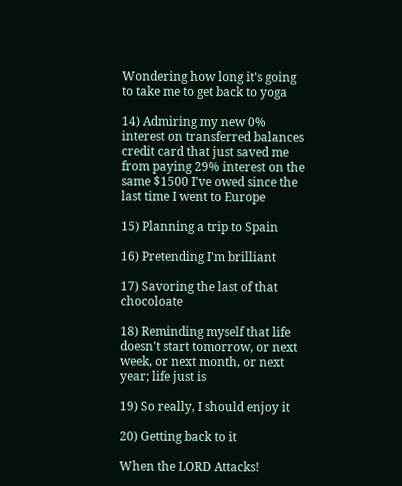Wondering how long it's going to take me to get back to yoga

14) Admiring my new 0% interest on transferred balances credit card that just saved me from paying 29% interest on the same $1500 I've owed since the last time I went to Europe

15) Planning a trip to Spain

16) Pretending I'm brilliant

17) Savoring the last of that chocoloate

18) Reminding myself that life doesn't start tomorrow, or next week, or next month, or next year; life just is

19) So really, I should enjoy it

20) Getting back to it

When the LORD Attacks!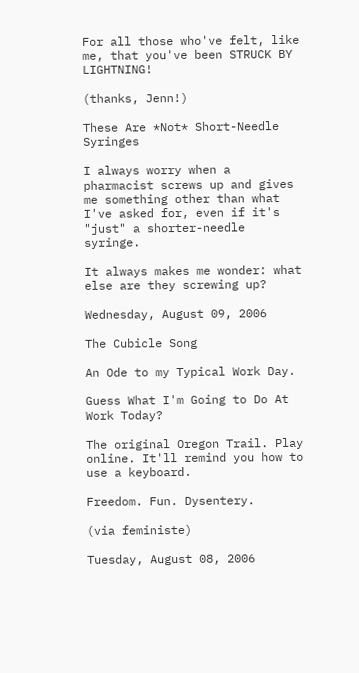For all those who've felt, like me, that you've been STRUCK BY LIGHTNING!

(thanks, Jenn!)

These Are *Not* Short-Needle Syringes

I always worry when a pharmacist screws up and gives me something other than what I've asked for, even if it's "just" a shorter-needle syringe.

It always makes me wonder: what else are they screwing up?

Wednesday, August 09, 2006

The Cubicle Song

An Ode to my Typical Work Day.

Guess What I'm Going to Do At Work Today?

The original Oregon Trail. Play online. It'll remind you how to use a keyboard.

Freedom. Fun. Dysentery.

(via feministe)

Tuesday, August 08, 2006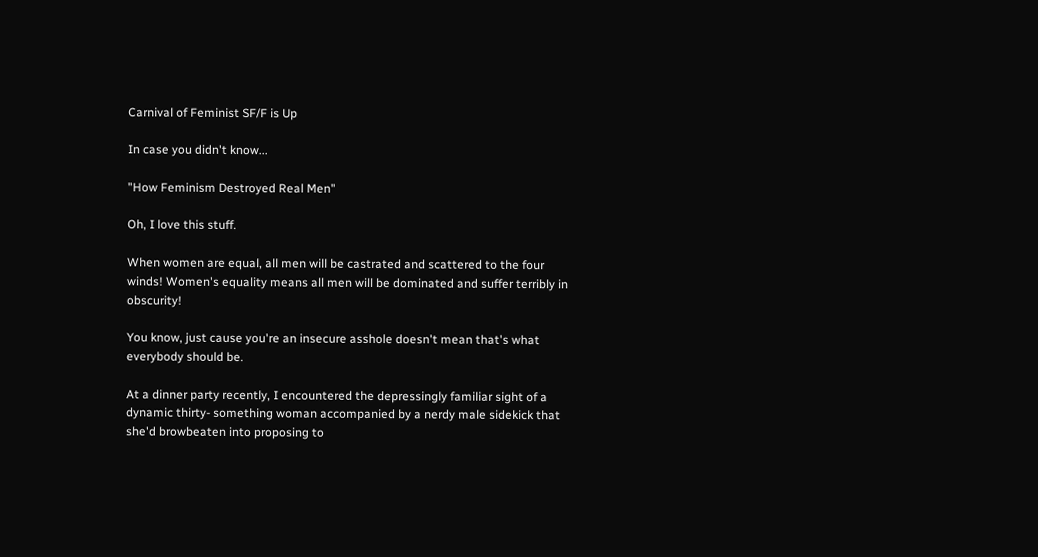Carnival of Feminist SF/F is Up

In case you didn't know...

"How Feminism Destroyed Real Men"

Oh, I love this stuff.

When women are equal, all men will be castrated and scattered to the four winds! Women's equality means all men will be dominated and suffer terribly in obscurity!

You know, just cause you're an insecure asshole doesn't mean that's what everybody should be.

At a dinner party recently, I encountered the depressingly familiar sight of a dynamic thirty- something woman accompanied by a nerdy male sidekick that she'd browbeaten into proposing to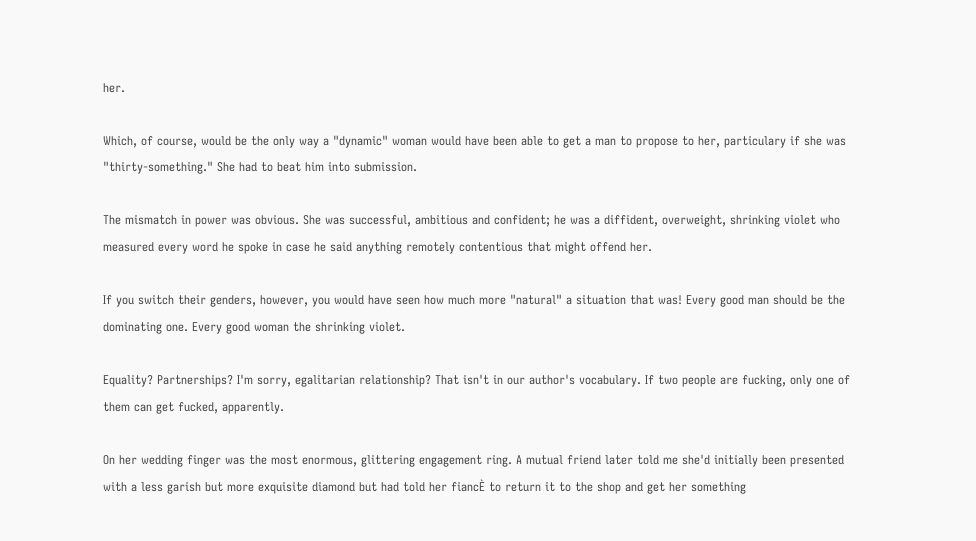her.

Which, of course, would be the only way a "dynamic" woman would have been able to get a man to propose to her, particulary if she was "thirty-something." She had to beat him into submission.

The mismatch in power was obvious. She was successful, ambitious and confident; he was a diffident, overweight, shrinking violet who measured every word he spoke in case he said anything remotely contentious that might offend her.

If you switch their genders, however, you would have seen how much more "natural" a situation that was! Every good man should be the dominating one. Every good woman the shrinking violet.

Equality? Partnerships? I'm sorry, egalitarian relationship? That isn't in our author's vocabulary. If two people are fucking, only one of them can get fucked, apparently.

On her wedding finger was the most enormous, glittering engagement ring. A mutual friend later told me she'd initially been presented with a less garish but more exquisite diamond but had told her fiancÈ to return it to the shop and get her something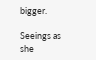bigger.

Seeings as she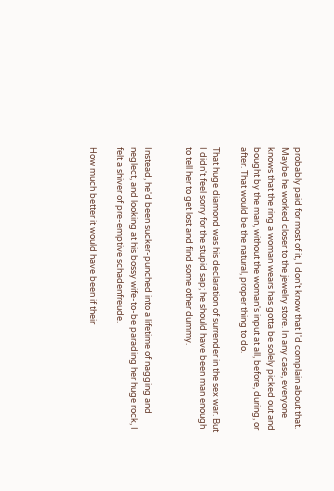probably paid for most of it, I don't know that I'd complain about that. Maybe he worked closer to the jewelry store. In any case, everyone knows that the ring a woman wears has gotta be solely picked out and bought by the man, without the woman's input at all, before, during, or after. That would be the natural, proper thing to do.

That huge diamond was his declaration of surrender in the sex war. But I didn't feel sorry for the stupid sap; he should have been man enough to tell her to get lost and find some other dummy.


Instead, he'd been sucker-punched into a lifetime of nagging and neglect, and looking at his bossy wife-to-be parading her huge rock, I felt a shiver of pre-emptive schadenfreude.

How much better it would have been if their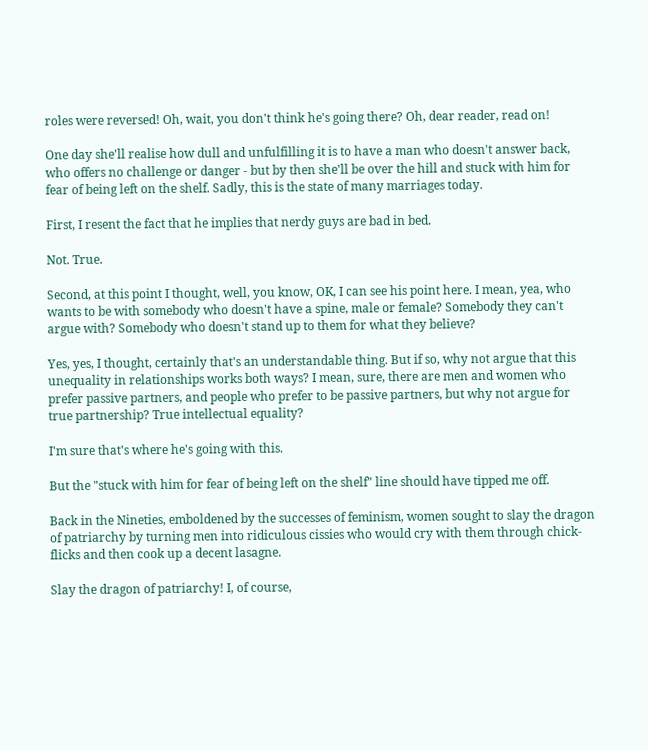roles were reversed! Oh, wait, you don't think he's going there? Oh, dear reader, read on!

One day she'll realise how dull and unfulfilling it is to have a man who doesn't answer back, who offers no challenge or danger - but by then she'll be over the hill and stuck with him for fear of being left on the shelf. Sadly, this is the state of many marriages today.

First, I resent the fact that he implies that nerdy guys are bad in bed.

Not. True.

Second, at this point I thought, well, you know, OK, I can see his point here. I mean, yea, who wants to be with somebody who doesn't have a spine, male or female? Somebody they can't argue with? Somebody who doesn't stand up to them for what they believe?

Yes, yes, I thought, certainly that's an understandable thing. But if so, why not argue that this unequality in relationships works both ways? I mean, sure, there are men and women who prefer passive partners, and people who prefer to be passive partners, but why not argue for true partnership? True intellectual equality?

I'm sure that's where he's going with this.

But the "stuck with him for fear of being left on the shelf" line should have tipped me off.

Back in the Nineties, emboldened by the successes of feminism, women sought to slay the dragon of patriarchy by turning men into ridiculous cissies who would cry with them through chick-flicks and then cook up a decent lasagne.

Slay the dragon of patriarchy! I, of course,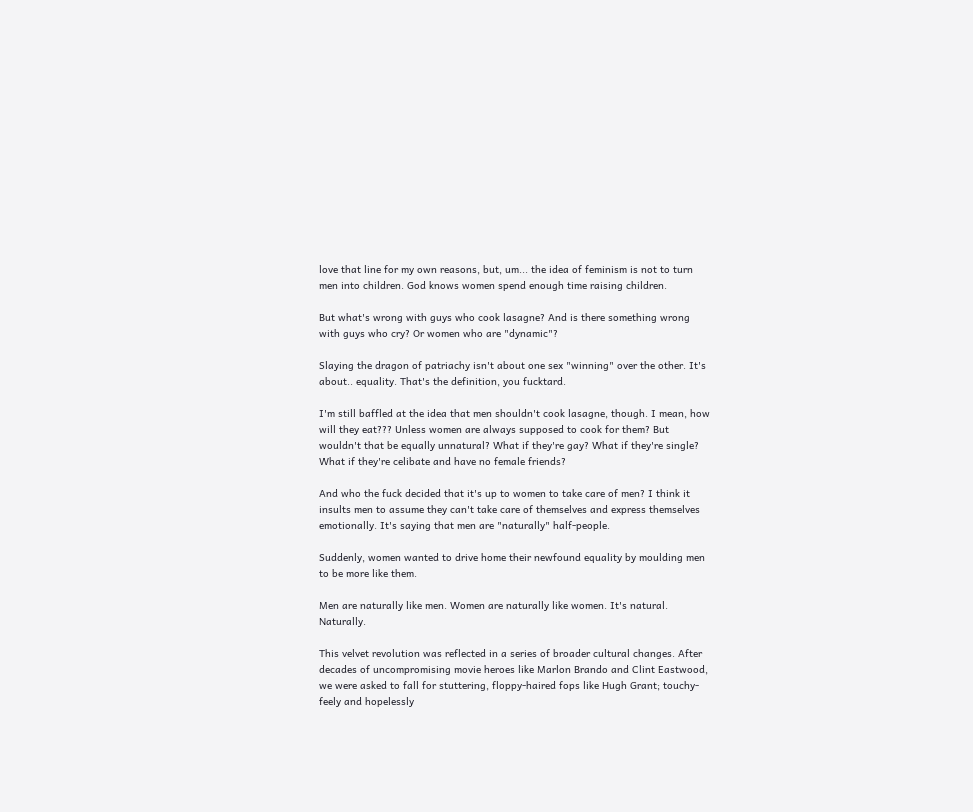love that line for my own reasons, but, um... the idea of feminism is not to turn men into children. God knows women spend enough time raising children.

But what's wrong with guys who cook lasagne? And is there something wrong with guys who cry? Or women who are "dynamic"?

Slaying the dragon of patriachy isn't about one sex "winning" over the other. It's about.. equality. That's the definition, you fucktard.

I'm still baffled at the idea that men shouldn't cook lasagne, though. I mean, how will they eat??? Unless women are always supposed to cook for them? But wouldn't that be equally unnatural? What if they're gay? What if they're single? What if they're celibate and have no female friends?

And who the fuck decided that it's up to women to take care of men? I think it insults men to assume they can't take care of themselves and express themselves emotionally. It's saying that men are "naturally" half-people.

Suddenly, women wanted to drive home their newfound equality by moulding men to be more like them.

Men are naturally like men. Women are naturally like women. It's natural. Naturally.

This velvet revolution was reflected in a series of broader cultural changes. After decades of uncompromising movie heroes like Marlon Brando and Clint Eastwood, we were asked to fall for stuttering, floppy-haired fops like Hugh Grant; touchy-feely and hopelessly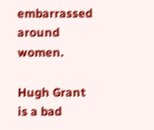embarrassed around women.

Hugh Grant is a bad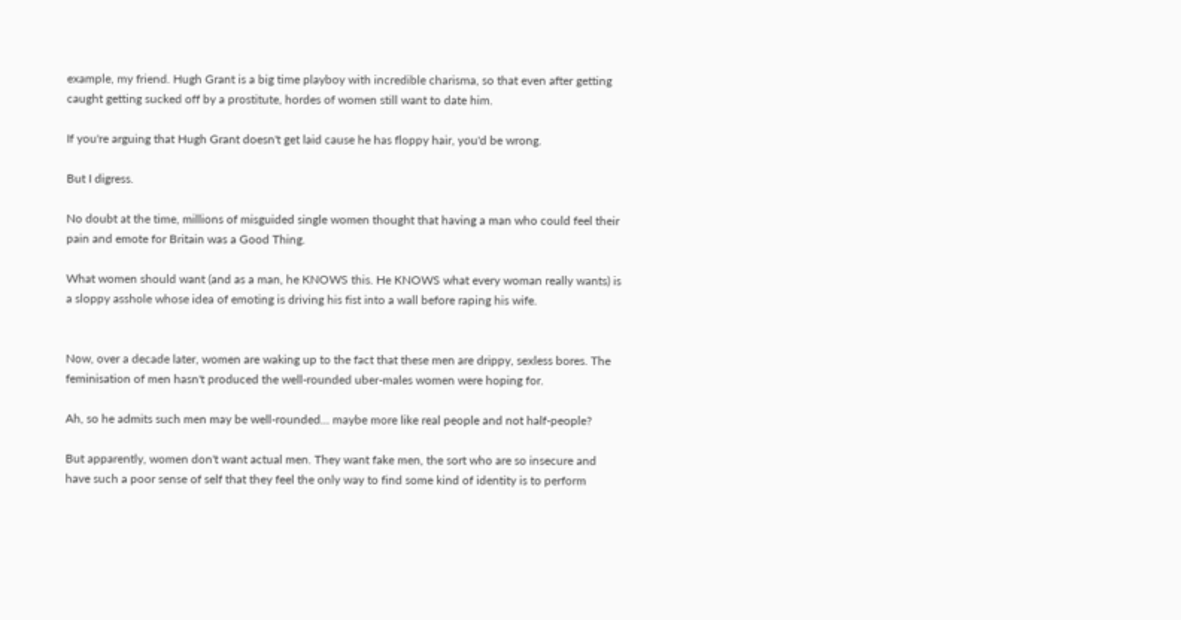example, my friend. Hugh Grant is a big time playboy with incredible charisma, so that even after getting caught getting sucked off by a prostitute, hordes of women still want to date him.

If you're arguing that Hugh Grant doesn't get laid cause he has floppy hair, you'd be wrong.

But I digress.

No doubt at the time, millions of misguided single women thought that having a man who could feel their pain and emote for Britain was a Good Thing.

What women should want (and as a man, he KNOWS this. He KNOWS what every woman really wants) is a sloppy asshole whose idea of emoting is driving his fist into a wall before raping his wife.


Now, over a decade later, women are waking up to the fact that these men are drippy, sexless bores. The feminisation of men hasn't produced the well-rounded uber-males women were hoping for.

Ah, so he admits such men may be well-rounded... maybe more like real people and not half-people?

But apparently, women don't want actual men. They want fake men, the sort who are so insecure and have such a poor sense of self that they feel the only way to find some kind of identity is to perform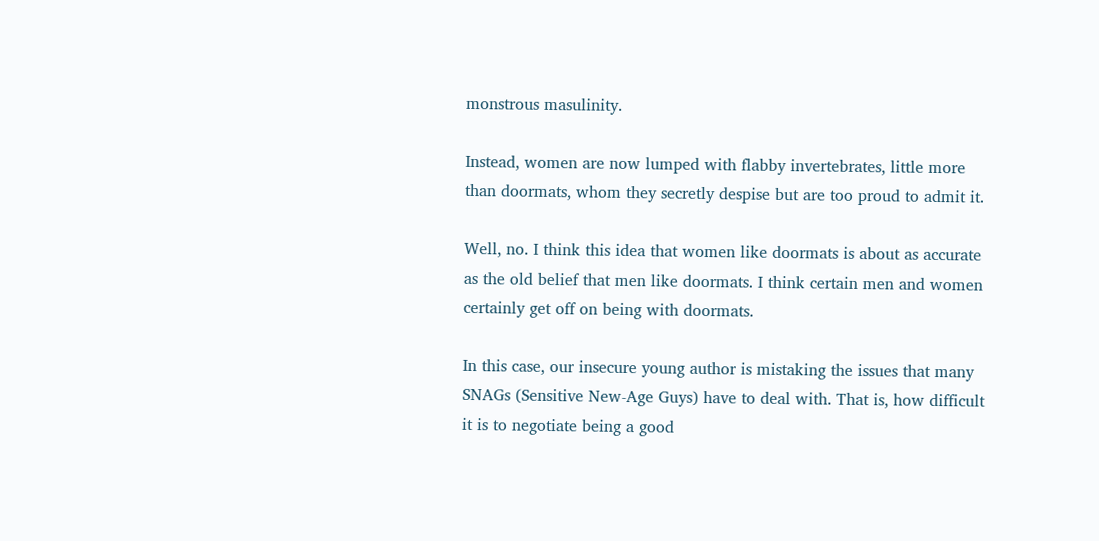monstrous masulinity.

Instead, women are now lumped with flabby invertebrates, little more than doormats, whom they secretly despise but are too proud to admit it.

Well, no. I think this idea that women like doormats is about as accurate as the old belief that men like doormats. I think certain men and women certainly get off on being with doormats.

In this case, our insecure young author is mistaking the issues that many SNAGs (Sensitive New-Age Guys) have to deal with. That is, how difficult it is to negotiate being a good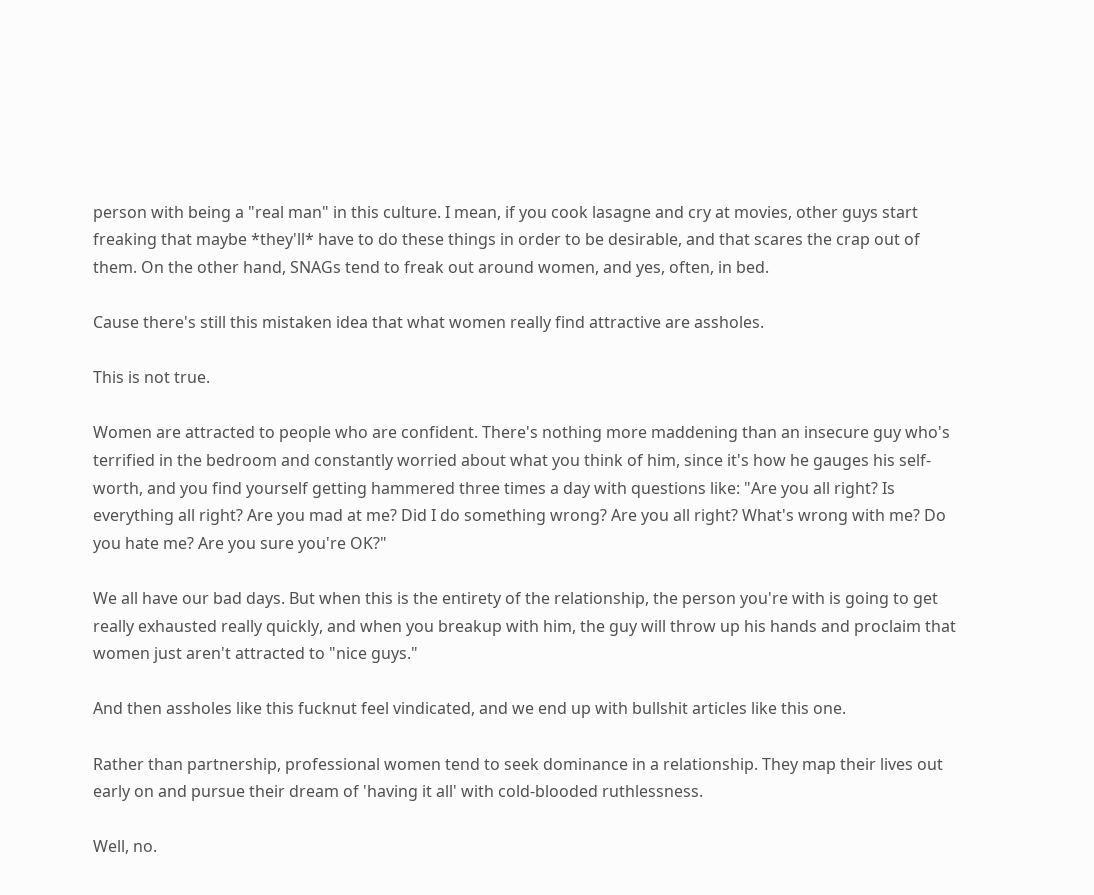person with being a "real man" in this culture. I mean, if you cook lasagne and cry at movies, other guys start freaking that maybe *they'll* have to do these things in order to be desirable, and that scares the crap out of them. On the other hand, SNAGs tend to freak out around women, and yes, often, in bed.

Cause there's still this mistaken idea that what women really find attractive are assholes.

This is not true.

Women are attracted to people who are confident. There's nothing more maddening than an insecure guy who's terrified in the bedroom and constantly worried about what you think of him, since it's how he gauges his self-worth, and you find yourself getting hammered three times a day with questions like: "Are you all right? Is everything all right? Are you mad at me? Did I do something wrong? Are you all right? What's wrong with me? Do you hate me? Are you sure you're OK?"

We all have our bad days. But when this is the entirety of the relationship, the person you're with is going to get really exhausted really quickly, and when you breakup with him, the guy will throw up his hands and proclaim that women just aren't attracted to "nice guys."

And then assholes like this fucknut feel vindicated, and we end up with bullshit articles like this one.

Rather than partnership, professional women tend to seek dominance in a relationship. They map their lives out early on and pursue their dream of 'having it all' with cold-blooded ruthlessness.

Well, no.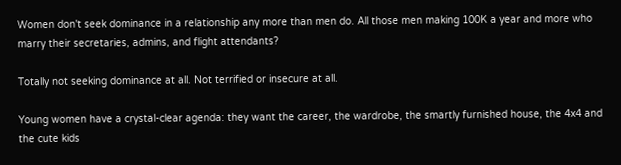Women don't seek dominance in a relationship any more than men do. All those men making 100K a year and more who marry their secretaries, admins, and flight attendants?

Totally not seeking dominance at all. Not terrified or insecure at all.

Young women have a crystal-clear agenda: they want the career, the wardrobe, the smartly furnished house, the 4x4 and the cute kids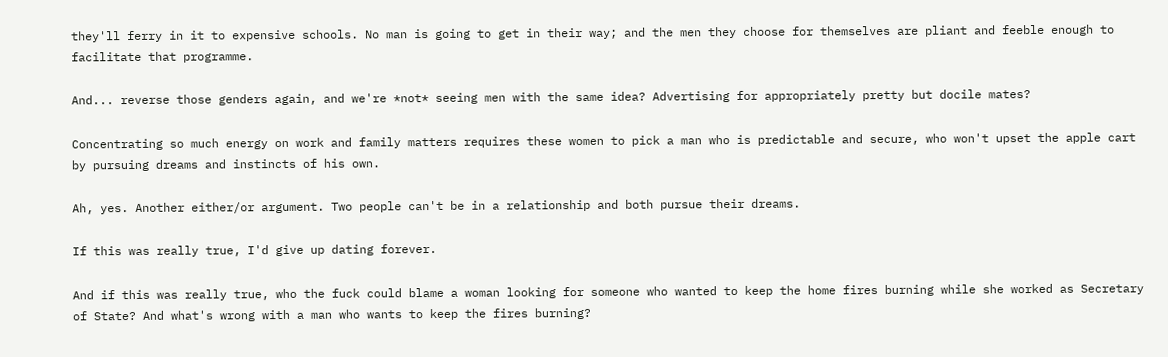they'll ferry in it to expensive schools. No man is going to get in their way; and the men they choose for themselves are pliant and feeble enough to facilitate that programme.

And... reverse those genders again, and we're *not* seeing men with the same idea? Advertising for appropriately pretty but docile mates?

Concentrating so much energy on work and family matters requires these women to pick a man who is predictable and secure, who won't upset the apple cart by pursuing dreams and instincts of his own.

Ah, yes. Another either/or argument. Two people can't be in a relationship and both pursue their dreams.

If this was really true, I'd give up dating forever.

And if this was really true, who the fuck could blame a woman looking for someone who wanted to keep the home fires burning while she worked as Secretary of State? And what's wrong with a man who wants to keep the fires burning?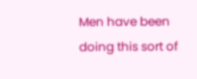Men have been doing this sort of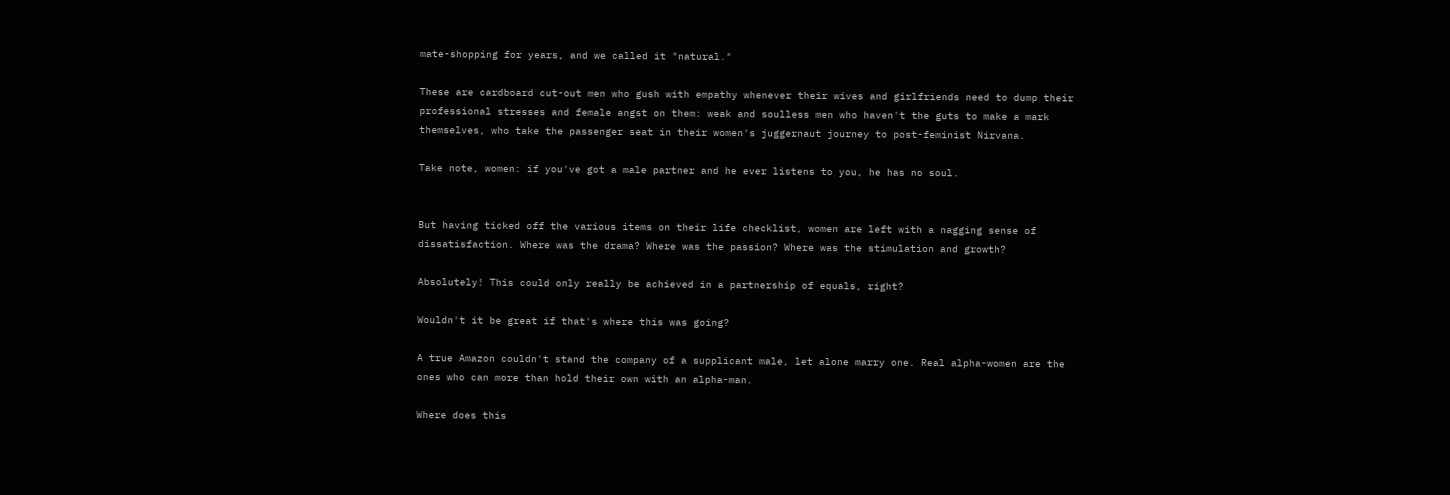mate-shopping for years, and we called it "natural."

These are cardboard cut-out men who gush with empathy whenever their wives and girlfriends need to dump their professional stresses and female angst on them: weak and soulless men who haven't the guts to make a mark themselves, who take the passenger seat in their women's juggernaut journey to post-feminist Nirvana.

Take note, women: if you've got a male partner and he ever listens to you, he has no soul.


But having ticked off the various items on their life checklist, women are left with a nagging sense of dissatisfaction. Where was the drama? Where was the passion? Where was the stimulation and growth?

Absolutely! This could only really be achieved in a partnership of equals, right?

Wouldn't it be great if that's where this was going?

A true Amazon couldn't stand the company of a supplicant male, let alone marry one. Real alpha-women are the ones who can more than hold their own with an alpha-man.

Where does this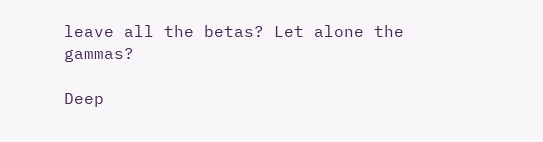leave all the betas? Let alone the gammas?

Deep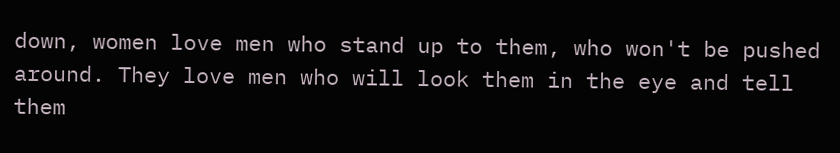down, women love men who stand up to them, who won't be pushed around. They love men who will look them in the eye and tell them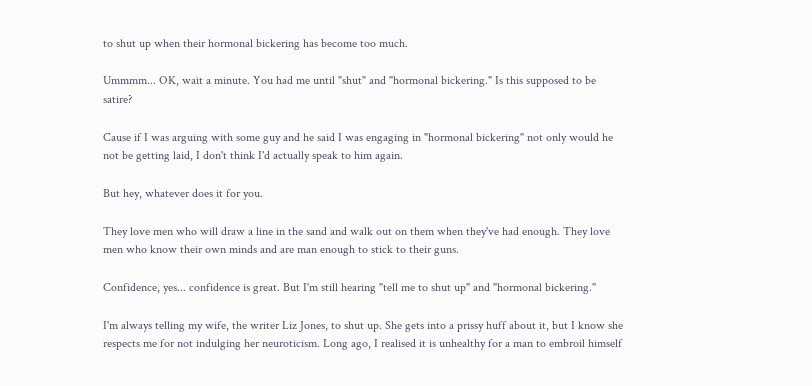to shut up when their hormonal bickering has become too much.

Ummmm... OK, wait a minute. You had me until "shut" and "hormonal bickering." Is this supposed to be satire?

Cause if I was arguing with some guy and he said I was engaging in "hormonal bickering" not only would he not be getting laid, I don't think I'd actually speak to him again.

But hey, whatever does it for you.

They love men who will draw a line in the sand and walk out on them when they've had enough. They love men who know their own minds and are man enough to stick to their guns.

Confidence, yes... confidence is great. But I'm still hearing "tell me to shut up" and "hormonal bickering."

I'm always telling my wife, the writer Liz Jones, to shut up. She gets into a prissy huff about it, but I know she respects me for not indulging her neuroticism. Long ago, I realised it is unhealthy for a man to embroil himself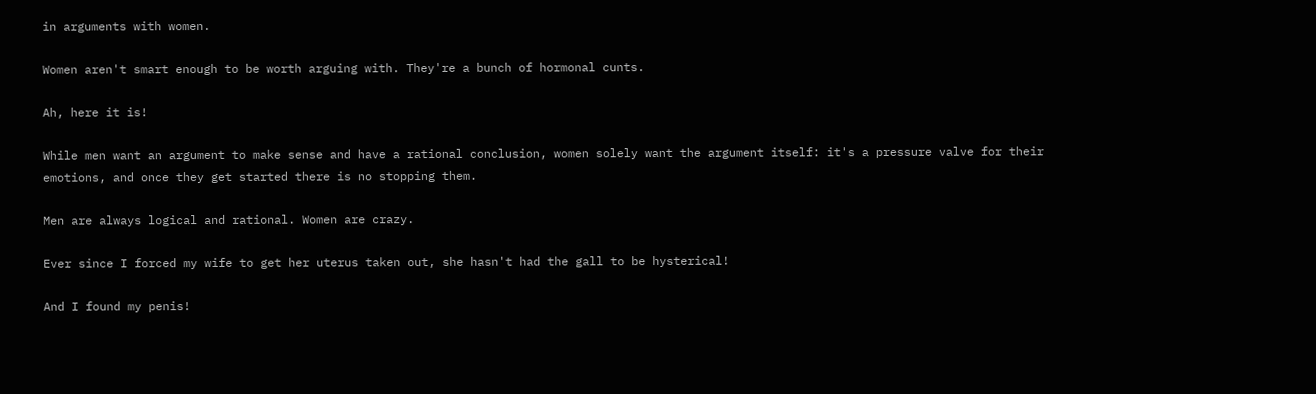in arguments with women.

Women aren't smart enough to be worth arguing with. They're a bunch of hormonal cunts.

Ah, here it is!

While men want an argument to make sense and have a rational conclusion, women solely want the argument itself: it's a pressure valve for their emotions, and once they get started there is no stopping them.

Men are always logical and rational. Women are crazy.

Ever since I forced my wife to get her uterus taken out, she hasn't had the gall to be hysterical!

And I found my penis!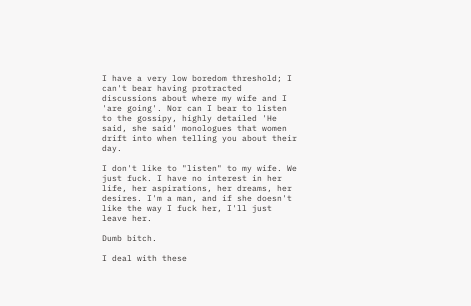I have a very low boredom threshold; I can't bear having protracted discussions about where my wife and I 'are going'. Nor can I bear to listen to the gossipy, highly detailed 'He said, she said' monologues that women drift into when telling you about their day.

I don't like to "listen" to my wife. We just fuck. I have no interest in her life, her aspirations, her dreams, her desires. I'm a man, and if she doesn't like the way I fuck her, I'll just leave her.

Dumb bitch.

I deal with these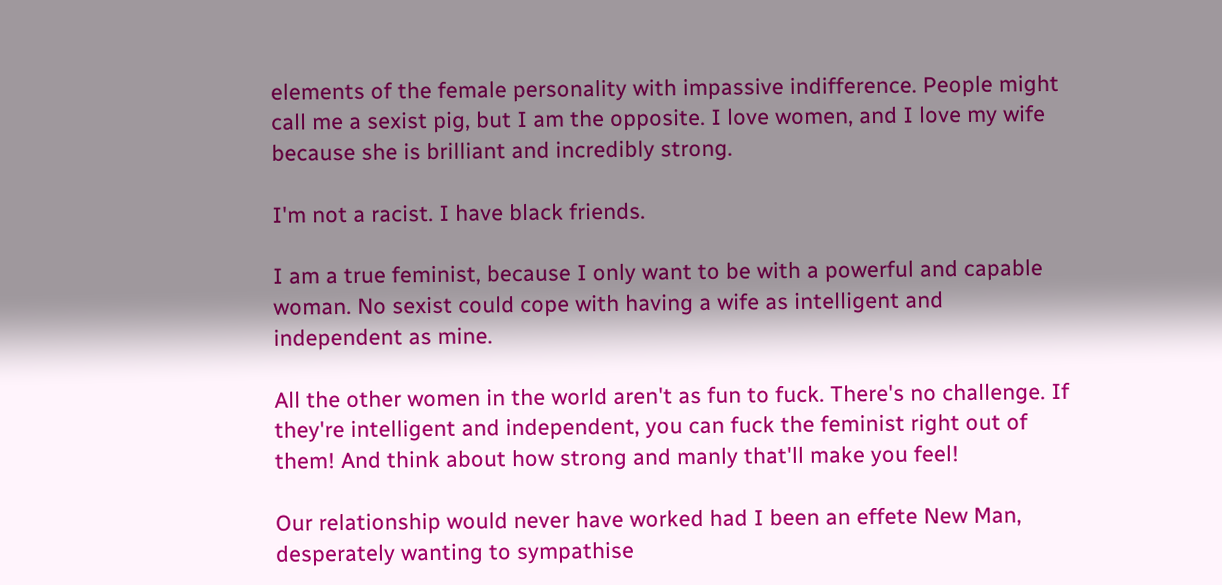elements of the female personality with impassive indifference. People might call me a sexist pig, but I am the opposite. I love women, and I love my wife because she is brilliant and incredibly strong.

I'm not a racist. I have black friends.

I am a true feminist, because I only want to be with a powerful and capable woman. No sexist could cope with having a wife as intelligent and independent as mine.

All the other women in the world aren't as fun to fuck. There's no challenge. If they're intelligent and independent, you can fuck the feminist right out of them! And think about how strong and manly that'll make you feel!

Our relationship would never have worked had I been an effete New Man, desperately wanting to sympathise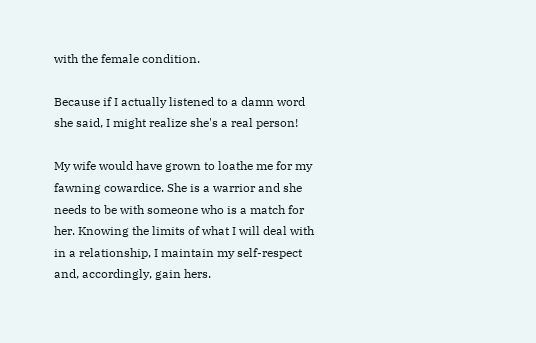with the female condition.

Because if I actually listened to a damn word she said, I might realize she's a real person!

My wife would have grown to loathe me for my fawning cowardice. She is a warrior and she needs to be with someone who is a match for her. Knowing the limits of what I will deal with in a relationship, I maintain my self-respect and, accordingly, gain hers.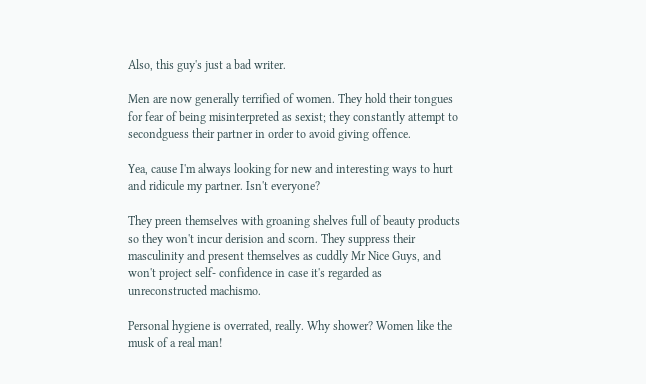Also, this guy's just a bad writer.

Men are now generally terrified of women. They hold their tongues for fear of being misinterpreted as sexist; they constantly attempt to secondguess their partner in order to avoid giving offence.

Yea, cause I'm always looking for new and interesting ways to hurt and ridicule my partner. Isn't everyone?

They preen themselves with groaning shelves full of beauty products so they won't incur derision and scorn. They suppress their masculinity and present themselves as cuddly Mr Nice Guys, and won't project self- confidence in case it's regarded as unreconstructed machismo.

Personal hygiene is overrated, really. Why shower? Women like the musk of a real man!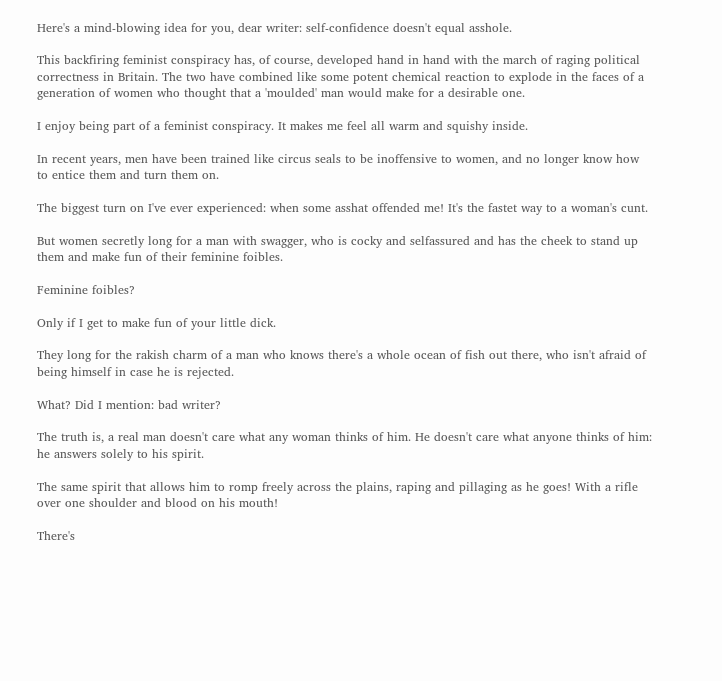Here's a mind-blowing idea for you, dear writer: self-confidence doesn't equal asshole.

This backfiring feminist conspiracy has, of course, developed hand in hand with the march of raging political correctness in Britain. The two have combined like some potent chemical reaction to explode in the faces of a generation of women who thought that a 'moulded' man would make for a desirable one.

I enjoy being part of a feminist conspiracy. It makes me feel all warm and squishy inside.

In recent years, men have been trained like circus seals to be inoffensive to women, and no longer know how to entice them and turn them on.

The biggest turn on I've ever experienced: when some asshat offended me! It's the fastet way to a woman's cunt.

But women secretly long for a man with swagger, who is cocky and selfassured and has the cheek to stand up them and make fun of their feminine foibles.

Feminine foibles?

Only if I get to make fun of your little dick.

They long for the rakish charm of a man who knows there's a whole ocean of fish out there, who isn't afraid of being himself in case he is rejected.

What? Did I mention: bad writer?

The truth is, a real man doesn't care what any woman thinks of him. He doesn't care what anyone thinks of him: he answers solely to his spirit.

The same spirit that allows him to romp freely across the plains, raping and pillaging as he goes! With a rifle over one shoulder and blood on his mouth!

There's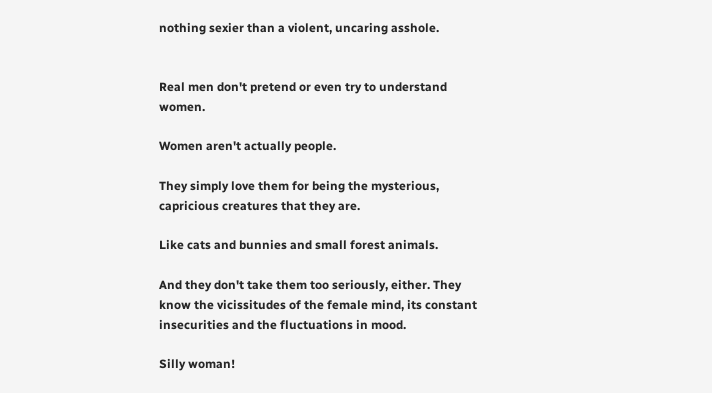nothing sexier than a violent, uncaring asshole.


Real men don't pretend or even try to understand women.

Women aren't actually people.

They simply love them for being the mysterious, capricious creatures that they are.

Like cats and bunnies and small forest animals.

And they don't take them too seriously, either. They know the vicissitudes of the female mind, its constant insecurities and the fluctuations in mood.

Silly woman!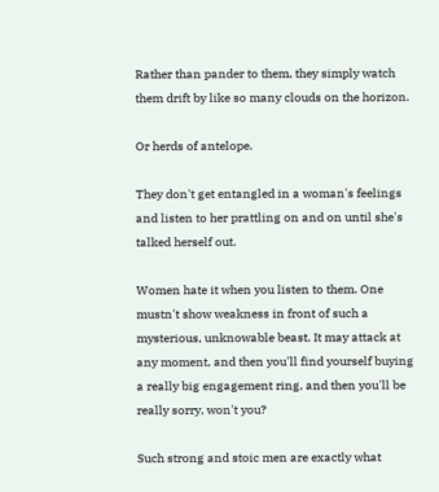Rather than pander to them, they simply watch them drift by like so many clouds on the horizon.

Or herds of antelope.

They don't get entangled in a woman's feelings and listen to her prattling on and on until she's talked herself out.

Women hate it when you listen to them. One mustn't show weakness in front of such a mysterious, unknowable beast. It may attack at any moment, and then you'll find yourself buying a really big engagement ring, and then you'll be really sorry, won't you?

Such strong and stoic men are exactly what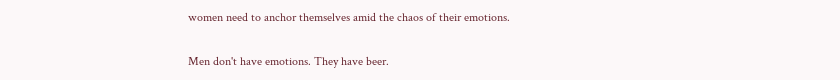women need to anchor themselves amid the chaos of their emotions.

Men don't have emotions. They have beer.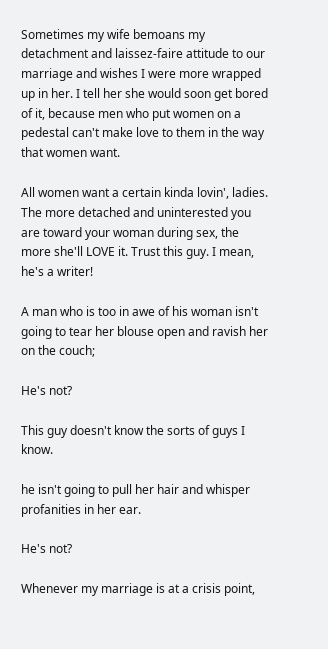Sometimes my wife bemoans my detachment and laissez-faire attitude to our marriage and wishes I were more wrapped up in her. I tell her she would soon get bored of it, because men who put women on a pedestal can't make love to them in the way that women want.

All women want a certain kinda lovin', ladies. The more detached and uninterested you are toward your woman during sex, the more she'll LOVE it. Trust this guy. I mean, he's a writer!

A man who is too in awe of his woman isn't going to tear her blouse open and ravish her on the couch;

He's not?

This guy doesn't know the sorts of guys I know.

he isn't going to pull her hair and whisper profanities in her ear.

He's not?

Whenever my marriage is at a crisis point,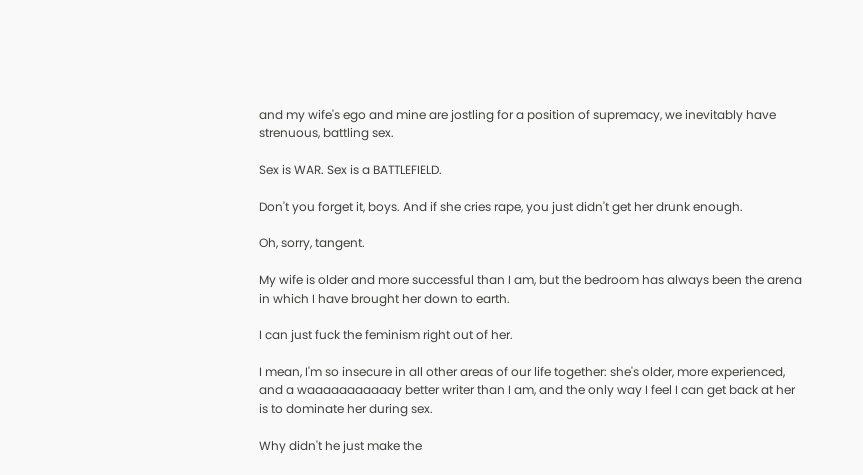and my wife's ego and mine are jostling for a position of supremacy, we inevitably have strenuous, battling sex.

Sex is WAR. Sex is a BATTLEFIELD.

Don't you forget it, boys. And if she cries rape, you just didn't get her drunk enough.

Oh, sorry, tangent.

My wife is older and more successful than I am, but the bedroom has always been the arena in which I have brought her down to earth.

I can just fuck the feminism right out of her.

I mean, I'm so insecure in all other areas of our life together: she's older, more experienced, and a waaaaaaaaaaay better writer than I am, and the only way I feel I can get back at her is to dominate her during sex.

Why didn't he just make the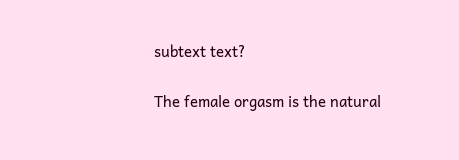subtext text?

The female orgasm is the natural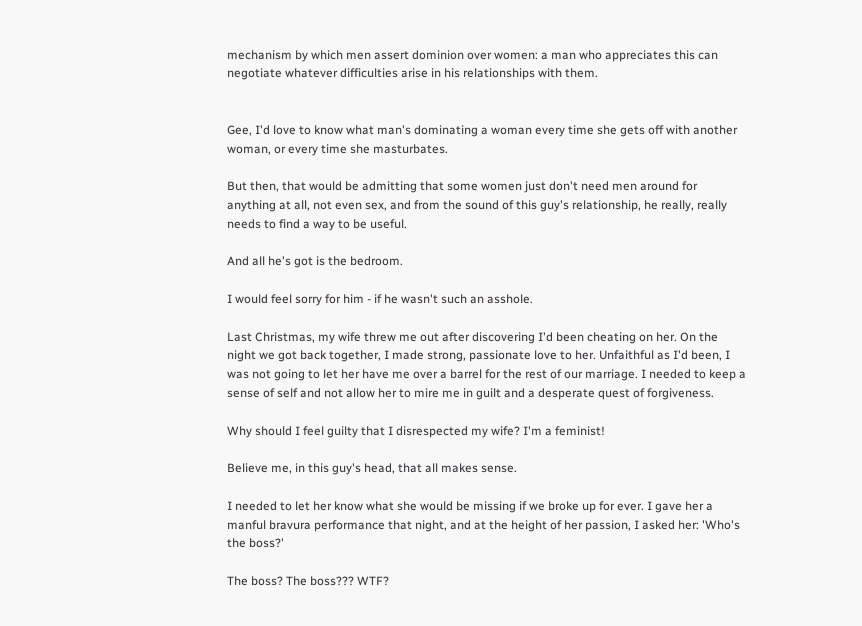mechanism by which men assert dominion over women: a man who appreciates this can negotiate whatever difficulties arise in his relationships with them.


Gee, I'd love to know what man's dominating a woman every time she gets off with another woman, or every time she masturbates.

But then, that would be admitting that some women just don't need men around for anything at all, not even sex, and from the sound of this guy's relationship, he really, really needs to find a way to be useful.

And all he's got is the bedroom.

I would feel sorry for him - if he wasn't such an asshole.

Last Christmas, my wife threw me out after discovering I'd been cheating on her. On the night we got back together, I made strong, passionate love to her. Unfaithful as I'd been, I was not going to let her have me over a barrel for the rest of our marriage. I needed to keep a sense of self and not allow her to mire me in guilt and a desperate quest of forgiveness.

Why should I feel guilty that I disrespected my wife? I'm a feminist!

Believe me, in this guy's head, that all makes sense.

I needed to let her know what she would be missing if we broke up for ever. I gave her a manful bravura performance that night, and at the height of her passion, I asked her: 'Who's the boss?'

The boss? The boss??? WTF?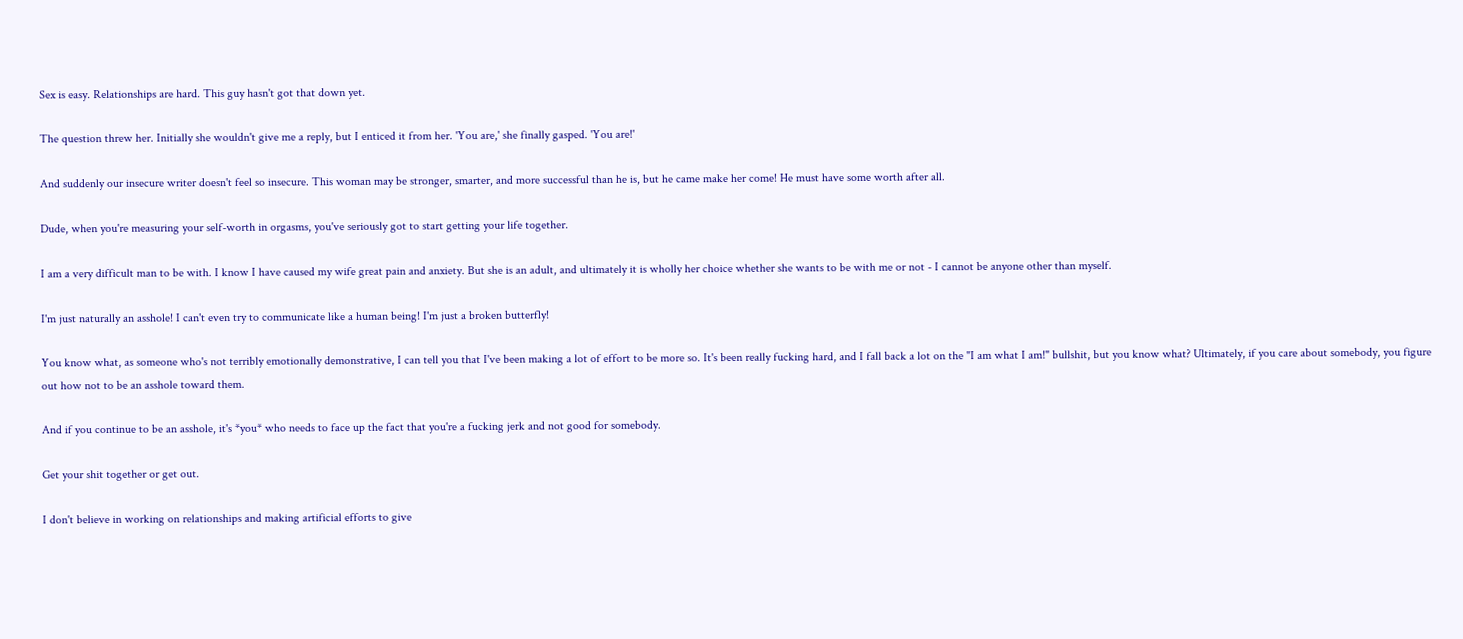Sex is easy. Relationships are hard. This guy hasn't got that down yet.

The question threw her. Initially she wouldn't give me a reply, but I enticed it from her. 'You are,' she finally gasped. 'You are!'

And suddenly our insecure writer doesn't feel so insecure. This woman may be stronger, smarter, and more successful than he is, but he came make her come! He must have some worth after all.

Dude, when you're measuring your self-worth in orgasms, you've seriously got to start getting your life together.

I am a very difficult man to be with. I know I have caused my wife great pain and anxiety. But she is an adult, and ultimately it is wholly her choice whether she wants to be with me or not - I cannot be anyone other than myself.

I'm just naturally an asshole! I can't even try to communicate like a human being! I'm just a broken butterfly!

You know what, as someone who's not terribly emotionally demonstrative, I can tell you that I've been making a lot of effort to be more so. It's been really fucking hard, and I fall back a lot on the "I am what I am!" bullshit, but you know what? Ultimately, if you care about somebody, you figure out how not to be an asshole toward them.

And if you continue to be an asshole, it's *you* who needs to face up the fact that you're a fucking jerk and not good for somebody.

Get your shit together or get out.

I don't believe in working on relationships and making artificial efforts to give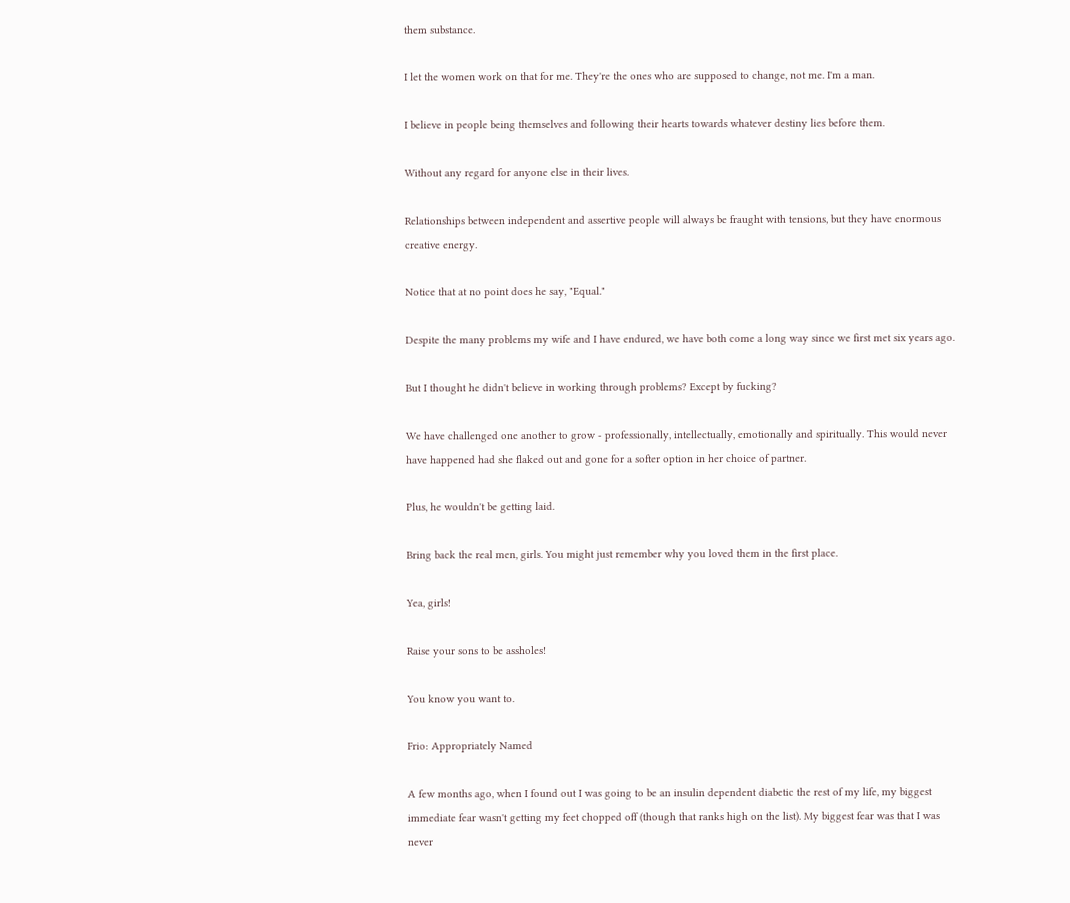them substance.

I let the women work on that for me. They're the ones who are supposed to change, not me. I'm a man.

I believe in people being themselves and following their hearts towards whatever destiny lies before them.

Without any regard for anyone else in their lives.

Relationships between independent and assertive people will always be fraught with tensions, but they have enormous creative energy.

Notice that at no point does he say, "Equal."

Despite the many problems my wife and I have endured, we have both come a long way since we first met six years ago.

But I thought he didn't believe in working through problems? Except by fucking?

We have challenged one another to grow - professionally, intellectually, emotionally and spiritually. This would never have happened had she flaked out and gone for a softer option in her choice of partner.

Plus, he wouldn't be getting laid.

Bring back the real men, girls. You might just remember why you loved them in the first place.

Yea, girls!

Raise your sons to be assholes!

You know you want to.

Frio: Appropriately Named

A few months ago, when I found out I was going to be an insulin dependent diabetic the rest of my life, my biggest immediate fear wasn't getting my feet chopped off (though that ranks high on the list). My biggest fear was that I was never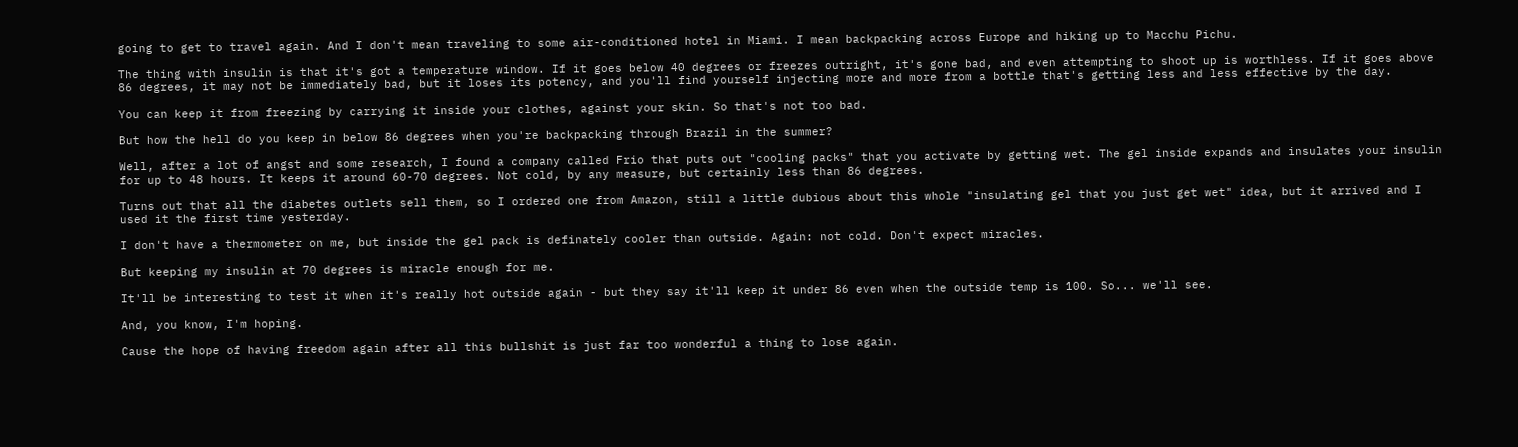going to get to travel again. And I don't mean traveling to some air-conditioned hotel in Miami. I mean backpacking across Europe and hiking up to Macchu Pichu.

The thing with insulin is that it's got a temperature window. If it goes below 40 degrees or freezes outright, it's gone bad, and even attempting to shoot up is worthless. If it goes above 86 degrees, it may not be immediately bad, but it loses its potency, and you'll find yourself injecting more and more from a bottle that's getting less and less effective by the day.

You can keep it from freezing by carrying it inside your clothes, against your skin. So that's not too bad.

But how the hell do you keep in below 86 degrees when you're backpacking through Brazil in the summer?

Well, after a lot of angst and some research, I found a company called Frio that puts out "cooling packs" that you activate by getting wet. The gel inside expands and insulates your insulin for up to 48 hours. It keeps it around 60-70 degrees. Not cold, by any measure, but certainly less than 86 degrees.

Turns out that all the diabetes outlets sell them, so I ordered one from Amazon, still a little dubious about this whole "insulating gel that you just get wet" idea, but it arrived and I used it the first time yesterday.

I don't have a thermometer on me, but inside the gel pack is definately cooler than outside. Again: not cold. Don't expect miracles.

But keeping my insulin at 70 degrees is miracle enough for me.

It'll be interesting to test it when it's really hot outside again - but they say it'll keep it under 86 even when the outside temp is 100. So... we'll see.

And, you know, I'm hoping.

Cause the hope of having freedom again after all this bullshit is just far too wonderful a thing to lose again.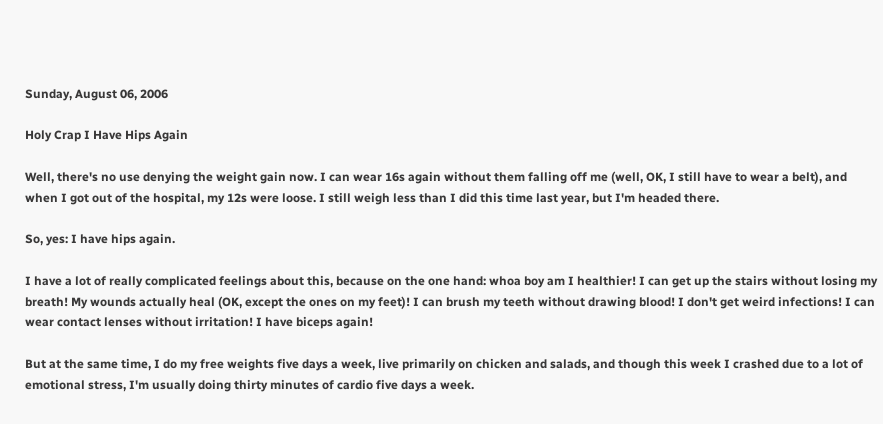Sunday, August 06, 2006

Holy Crap I Have Hips Again

Well, there's no use denying the weight gain now. I can wear 16s again without them falling off me (well, OK, I still have to wear a belt), and when I got out of the hospital, my 12s were loose. I still weigh less than I did this time last year, but I'm headed there.

So, yes: I have hips again.

I have a lot of really complicated feelings about this, because on the one hand: whoa boy am I healthier! I can get up the stairs without losing my breath! My wounds actually heal (OK, except the ones on my feet)! I can brush my teeth without drawing blood! I don't get weird infections! I can wear contact lenses without irritation! I have biceps again!

But at the same time, I do my free weights five days a week, live primarily on chicken and salads, and though this week I crashed due to a lot of emotional stress, I'm usually doing thirty minutes of cardio five days a week.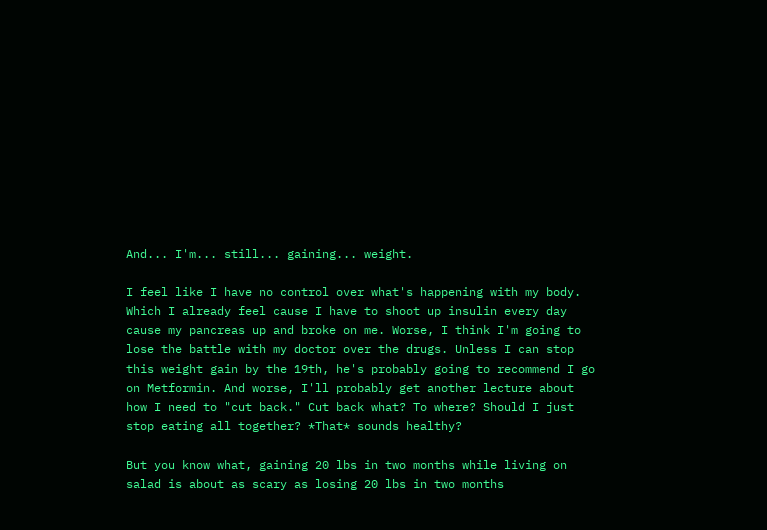And... I'm... still... gaining... weight.

I feel like I have no control over what's happening with my body. Which I already feel cause I have to shoot up insulin every day cause my pancreas up and broke on me. Worse, I think I'm going to lose the battle with my doctor over the drugs. Unless I can stop this weight gain by the 19th, he's probably going to recommend I go on Metformin. And worse, I'll probably get another lecture about how I need to "cut back." Cut back what? To where? Should I just stop eating all together? *That* sounds healthy?

But you know what, gaining 20 lbs in two months while living on salad is about as scary as losing 20 lbs in two months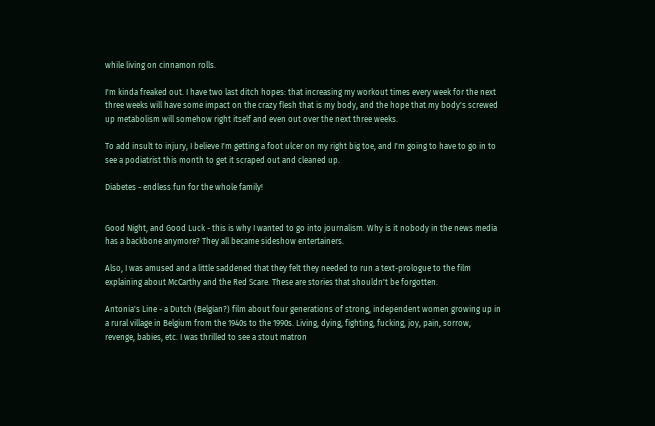while living on cinnamon rolls.

I'm kinda freaked out. I have two last ditch hopes: that increasing my workout times every week for the next three weeks will have some impact on the crazy flesh that is my body, and the hope that my body's screwed up metabolism will somehow right itself and even out over the next three weeks.

To add insult to injury, I believe I'm getting a foot ulcer on my right big toe, and I'm going to have to go in to see a podiatrist this month to get it scraped out and cleaned up.

Diabetes - endless fun for the whole family!


Good Night, and Good Luck - this is why I wanted to go into journalism. Why is it nobody in the news media has a backbone anymore? They all became sideshow entertainers.

Also, I was amused and a little saddened that they felt they needed to run a text-prologue to the film explaining about McCarthy and the Red Scare. These are stories that shouldn't be forgotten.

Antonia's Line - a Dutch (Belgian?) film about four generations of strong, independent women growing up in a rural village in Belgium from the 1940s to the 1990s. Living, dying, fighting, fucking, joy, pain, sorrow, revenge, babies, etc. I was thrilled to see a stout matron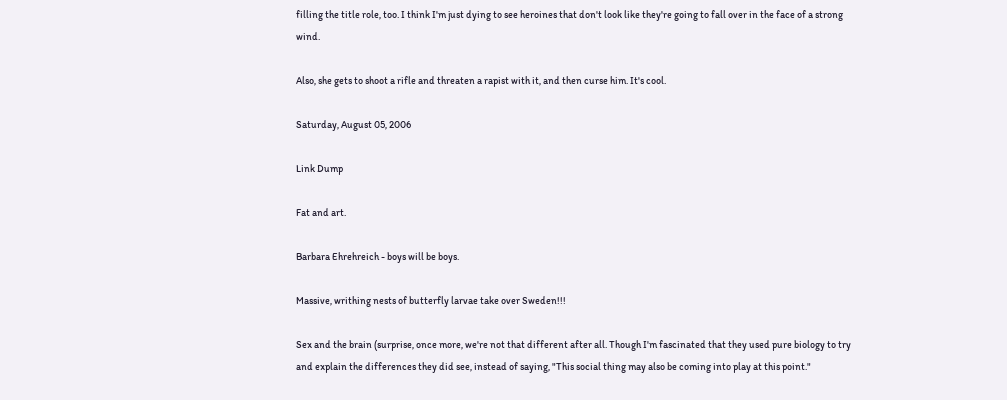filling the title role, too. I think I'm just dying to see heroines that don't look like they're going to fall over in the face of a strong wind.

Also, she gets to shoot a rifle and threaten a rapist with it, and then curse him. It's cool.

Saturday, August 05, 2006

Link Dump

Fat and art.

Barbara Ehrehreich - boys will be boys.

Massive, writhing nests of butterfly larvae take over Sweden!!!

Sex and the brain (surprise, once more, we're not that different after all. Though I'm fascinated that they used pure biology to try and explain the differences they did see, instead of saying, "This social thing may also be coming into play at this point."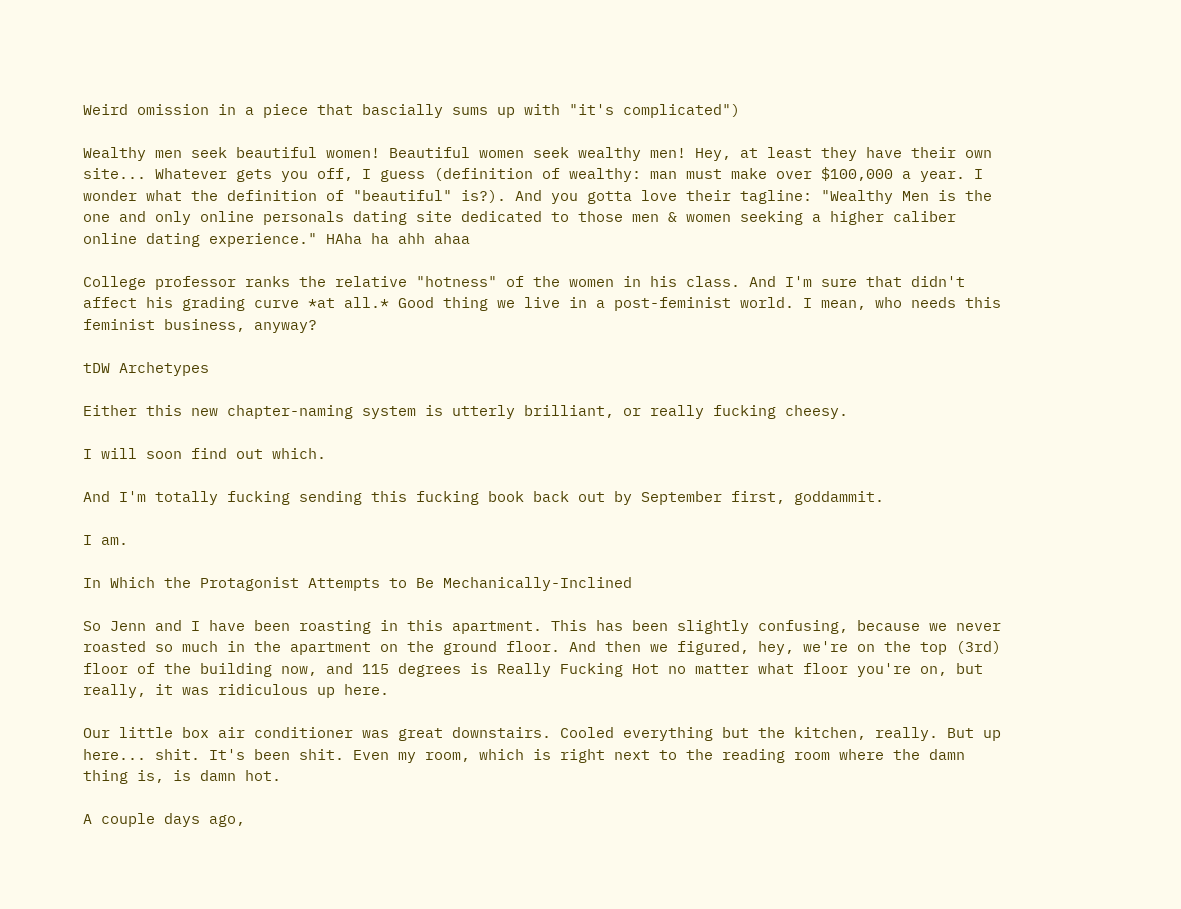Weird omission in a piece that bascially sums up with "it's complicated")

Wealthy men seek beautiful women! Beautiful women seek wealthy men! Hey, at least they have their own site... Whatever gets you off, I guess (definition of wealthy: man must make over $100,000 a year. I wonder what the definition of "beautiful" is?). And you gotta love their tagline: "Wealthy Men is the one and only online personals dating site dedicated to those men & women seeking a higher caliber online dating experience." HAha ha ahh ahaa

College professor ranks the relative "hotness" of the women in his class. And I'm sure that didn't affect his grading curve *at all.* Good thing we live in a post-feminist world. I mean, who needs this feminist business, anyway?

tDW Archetypes

Either this new chapter-naming system is utterly brilliant, or really fucking cheesy.

I will soon find out which.

And I'm totally fucking sending this fucking book back out by September first, goddammit.

I am.

In Which the Protagonist Attempts to Be Mechanically-Inclined

So Jenn and I have been roasting in this apartment. This has been slightly confusing, because we never roasted so much in the apartment on the ground floor. And then we figured, hey, we're on the top (3rd) floor of the building now, and 115 degrees is Really Fucking Hot no matter what floor you're on, but really, it was ridiculous up here.

Our little box air conditioner was great downstairs. Cooled everything but the kitchen, really. But up here... shit. It's been shit. Even my room, which is right next to the reading room where the damn thing is, is damn hot.

A couple days ago,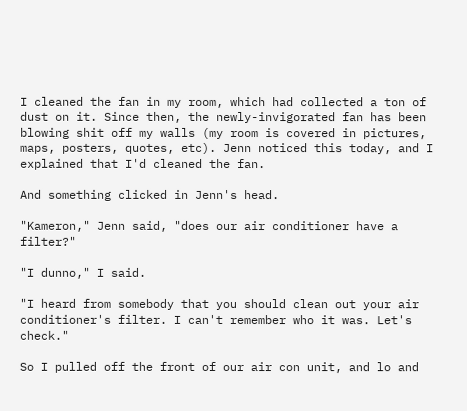I cleaned the fan in my room, which had collected a ton of dust on it. Since then, the newly-invigorated fan has been blowing shit off my walls (my room is covered in pictures, maps, posters, quotes, etc). Jenn noticed this today, and I explained that I'd cleaned the fan.

And something clicked in Jenn's head.

"Kameron," Jenn said, "does our air conditioner have a filter?"

"I dunno," I said.

"I heard from somebody that you should clean out your air conditioner's filter. I can't remember who it was. Let's check."

So I pulled off the front of our air con unit, and lo and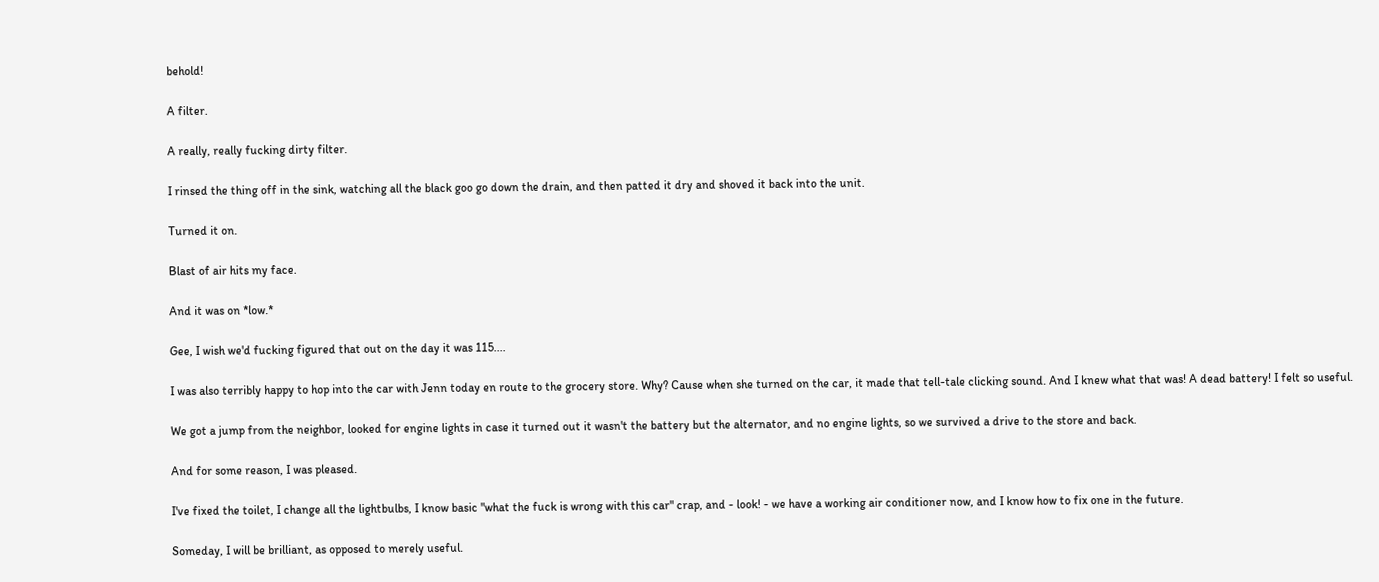behold!

A filter.

A really, really fucking dirty filter.

I rinsed the thing off in the sink, watching all the black goo go down the drain, and then patted it dry and shoved it back into the unit.

Turned it on.

Blast of air hits my face.

And it was on *low.*

Gee, I wish we'd fucking figured that out on the day it was 115....

I was also terribly happy to hop into the car with Jenn today en route to the grocery store. Why? Cause when she turned on the car, it made that tell-tale clicking sound. And I knew what that was! A dead battery! I felt so useful.

We got a jump from the neighbor, looked for engine lights in case it turned out it wasn't the battery but the alternator, and no engine lights, so we survived a drive to the store and back.

And for some reason, I was pleased.

I've fixed the toilet, I change all the lightbulbs, I know basic "what the fuck is wrong with this car" crap, and - look! - we have a working air conditioner now, and I know how to fix one in the future.

Someday, I will be brilliant, as opposed to merely useful.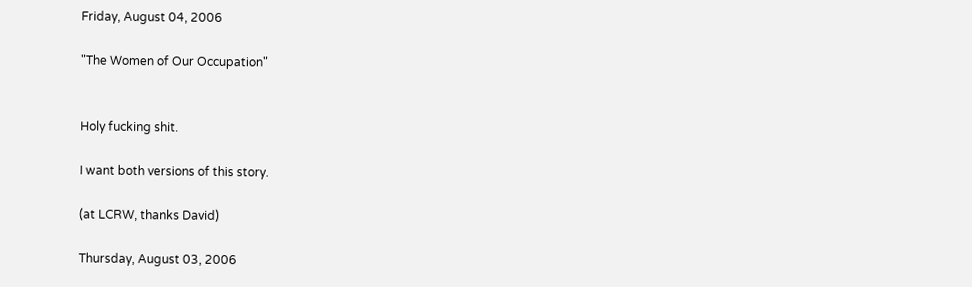Friday, August 04, 2006

"The Women of Our Occupation"


Holy fucking shit.

I want both versions of this story.

(at LCRW, thanks David)

Thursday, August 03, 2006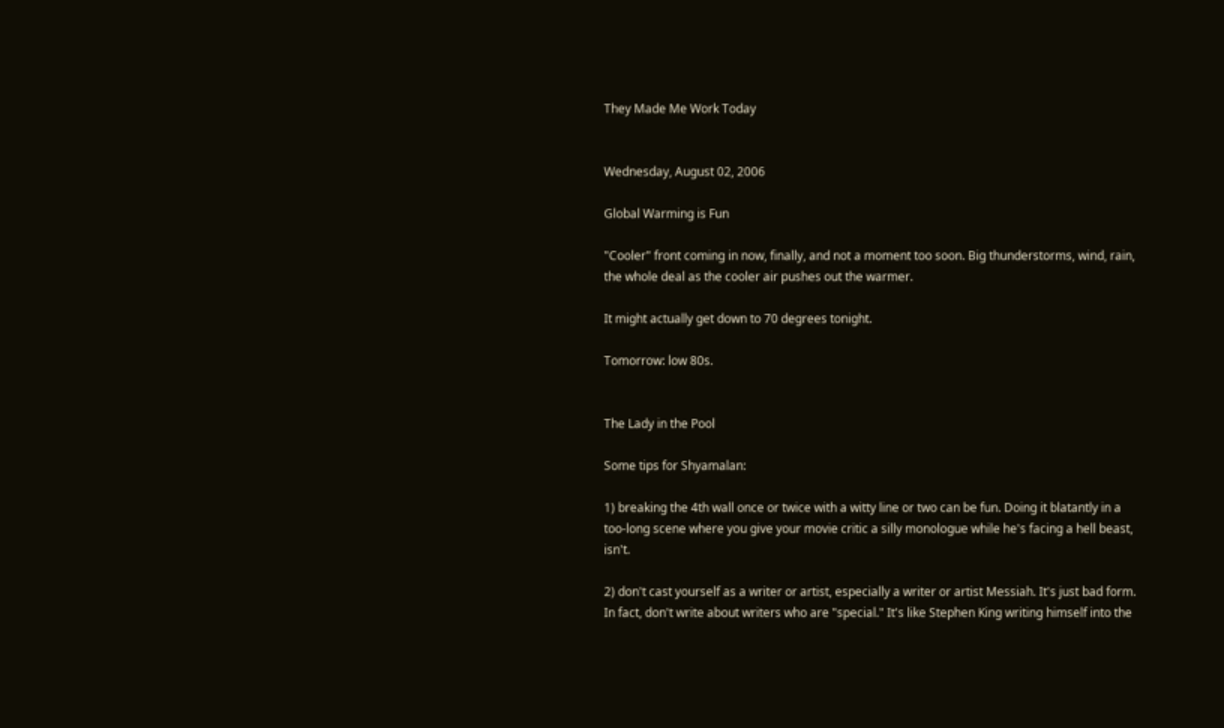They Made Me Work Today


Wednesday, August 02, 2006

Global Warming is Fun

"Cooler" front coming in now, finally, and not a moment too soon. Big thunderstorms, wind, rain, the whole deal as the cooler air pushes out the warmer.

It might actually get down to 70 degrees tonight.

Tomorrow: low 80s.


The Lady in the Pool

Some tips for Shyamalan:

1) breaking the 4th wall once or twice with a witty line or two can be fun. Doing it blatantly in a too-long scene where you give your movie critic a silly monologue while he's facing a hell beast, isn't.

2) don't cast yourself as a writer or artist, especially a writer or artist Messiah. It's just bad form. In fact, don't write about writers who are "special." It's like Stephen King writing himself into the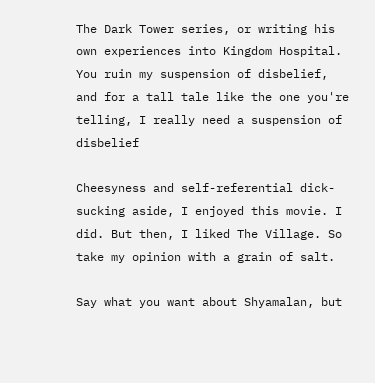The Dark Tower series, or writing his own experiences into Kingdom Hospital. You ruin my suspension of disbelief, and for a tall tale like the one you're telling, I really need a suspension of disbelief

Cheesyness and self-referential dick-sucking aside, I enjoyed this movie. I did. But then, I liked The Village. So take my opinion with a grain of salt.

Say what you want about Shyamalan, but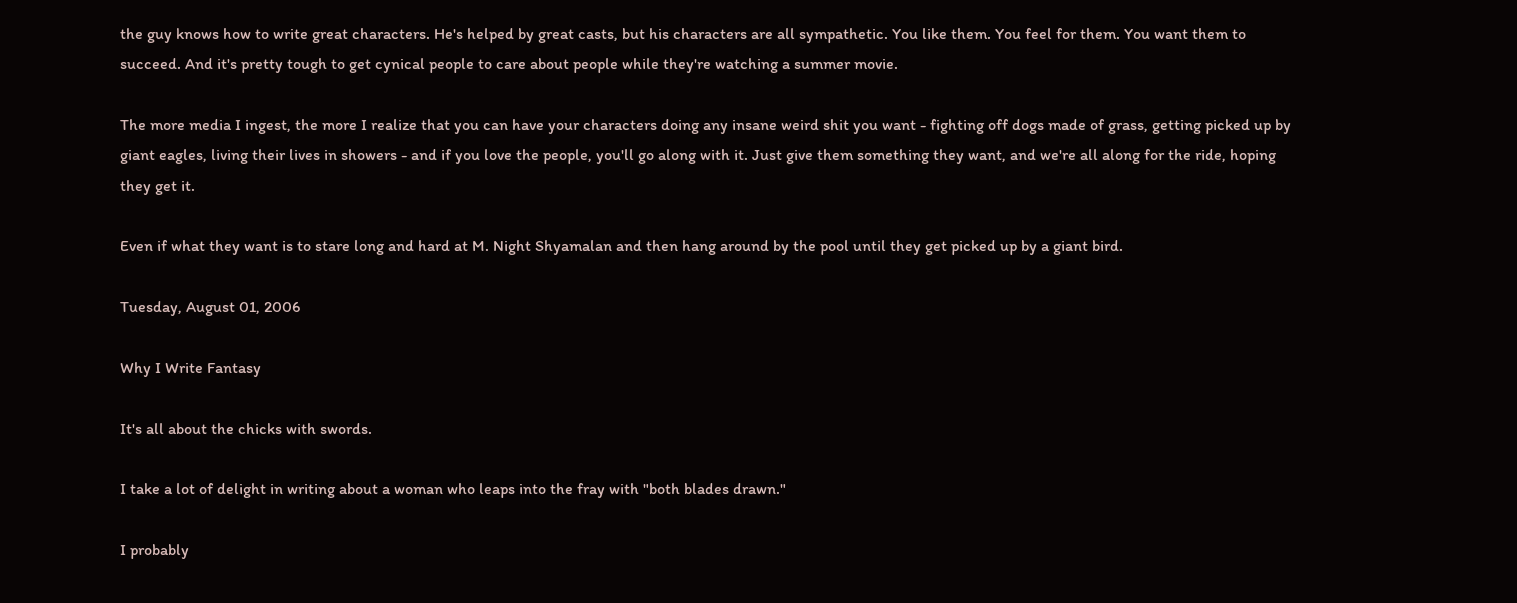the guy knows how to write great characters. He's helped by great casts, but his characters are all sympathetic. You like them. You feel for them. You want them to succeed. And it's pretty tough to get cynical people to care about people while they're watching a summer movie.

The more media I ingest, the more I realize that you can have your characters doing any insane weird shit you want - fighting off dogs made of grass, getting picked up by giant eagles, living their lives in showers - and if you love the people, you'll go along with it. Just give them something they want, and we're all along for the ride, hoping they get it.

Even if what they want is to stare long and hard at M. Night Shyamalan and then hang around by the pool until they get picked up by a giant bird.

Tuesday, August 01, 2006

Why I Write Fantasy

It's all about the chicks with swords.

I take a lot of delight in writing about a woman who leaps into the fray with "both blades drawn."

I probably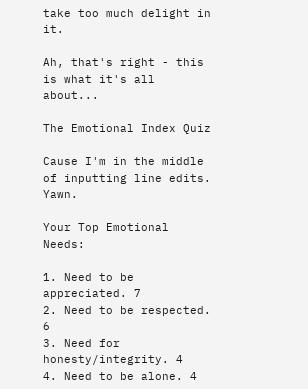take too much delight in it.

Ah, that's right - this is what it's all about...

The Emotional Index Quiz

Cause I'm in the middle of inputting line edits. Yawn.

Your Top Emotional Needs:

1. Need to be appreciated. 7
2. Need to be respected. 6
3. Need for honesty/integrity. 4
4. Need to be alone. 4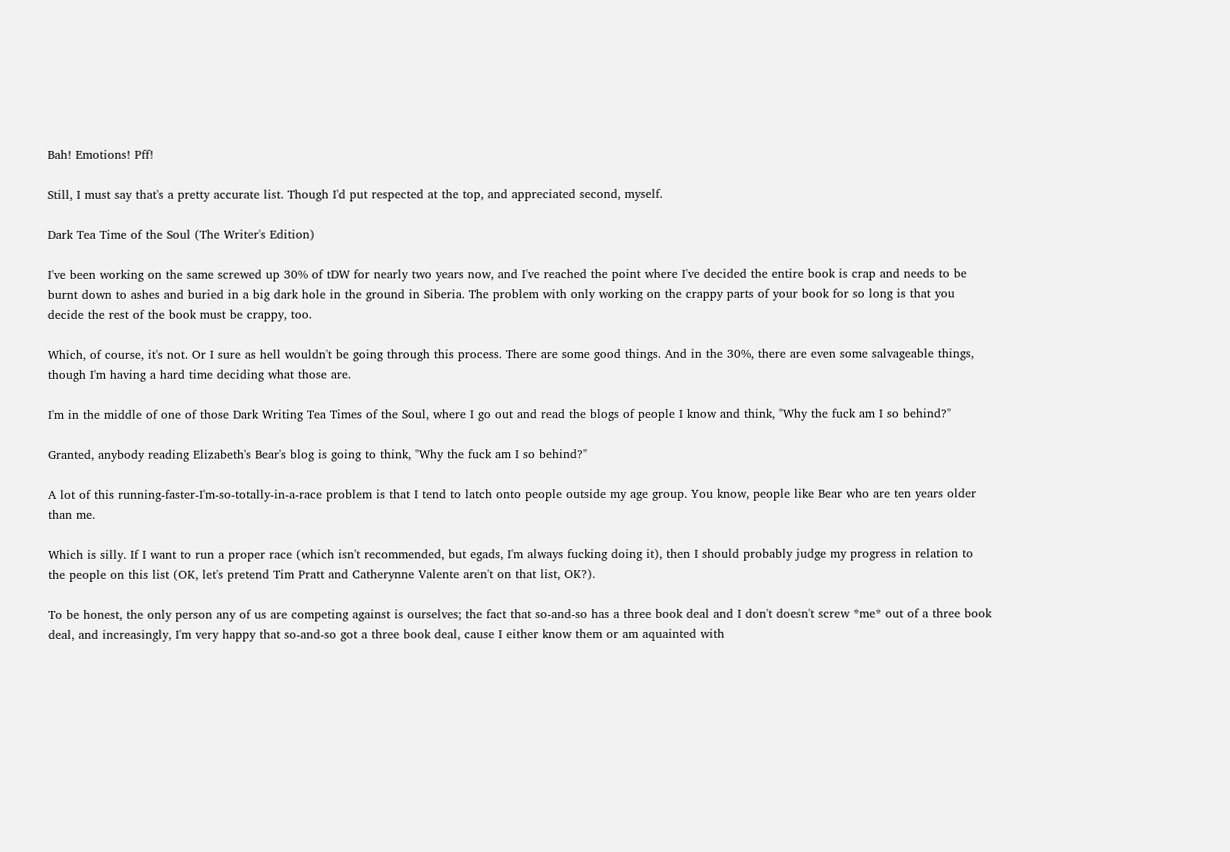Bah! Emotions! Pff!

Still, I must say that's a pretty accurate list. Though I'd put respected at the top, and appreciated second, myself.

Dark Tea Time of the Soul (The Writer's Edition)

I've been working on the same screwed up 30% of tDW for nearly two years now, and I've reached the point where I've decided the entire book is crap and needs to be burnt down to ashes and buried in a big dark hole in the ground in Siberia. The problem with only working on the crappy parts of your book for so long is that you decide the rest of the book must be crappy, too.

Which, of course, it's not. Or I sure as hell wouldn't be going through this process. There are some good things. And in the 30%, there are even some salvageable things, though I'm having a hard time deciding what those are.

I'm in the middle of one of those Dark Writing Tea Times of the Soul, where I go out and read the blogs of people I know and think, "Why the fuck am I so behind?"

Granted, anybody reading Elizabeth's Bear's blog is going to think, "Why the fuck am I so behind?"

A lot of this running-faster-I'm-so-totally-in-a-race problem is that I tend to latch onto people outside my age group. You know, people like Bear who are ten years older than me.

Which is silly. If I want to run a proper race (which isn't recommended, but egads, I'm always fucking doing it), then I should probably judge my progress in relation to the people on this list (OK, let's pretend Tim Pratt and Catherynne Valente aren't on that list, OK?).

To be honest, the only person any of us are competing against is ourselves; the fact that so-and-so has a three book deal and I don't doesn't screw *me* out of a three book deal, and increasingly, I'm very happy that so-and-so got a three book deal, cause I either know them or am aquainted with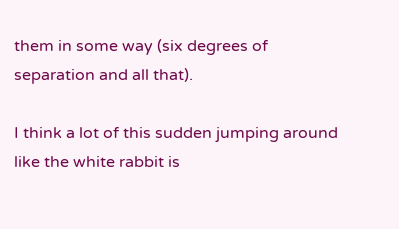them in some way (six degrees of separation and all that).

I think a lot of this sudden jumping around like the white rabbit is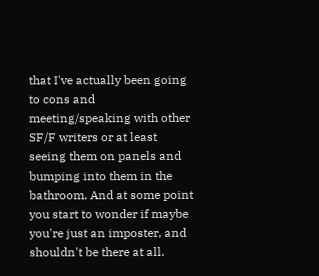that I've actually been going to cons and meeting/speaking with other SF/F writers or at least seeing them on panels and bumping into them in the bathroom. And at some point you start to wonder if maybe you're just an imposter, and shouldn't be there at all.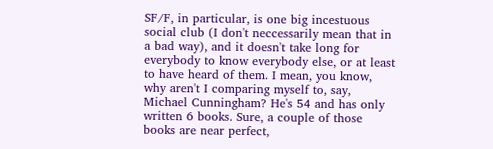SF/F, in particular, is one big incestuous social club (I don't neccessarily mean that in a bad way), and it doesn't take long for everybody to know everybody else, or at least to have heard of them. I mean, you know, why aren't I comparing myself to, say, Michael Cunningham? He's 54 and has only written 6 books. Sure, a couple of those books are near perfect,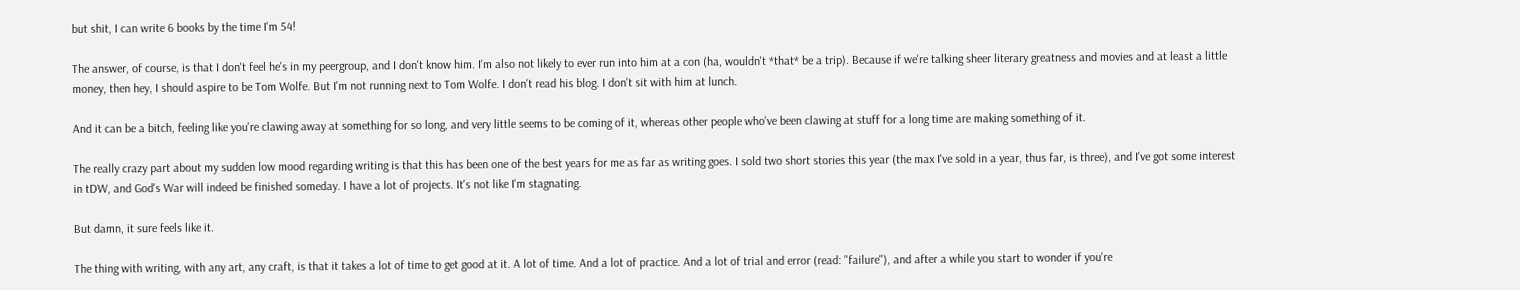but shit, I can write 6 books by the time I'm 54!

The answer, of course, is that I don't feel he's in my peergroup, and I don't know him. I'm also not likely to ever run into him at a con (ha, wouldn't *that* be a trip). Because if we're talking sheer literary greatness and movies and at least a little money, then hey, I should aspire to be Tom Wolfe. But I'm not running next to Tom Wolfe. I don't read his blog. I don't sit with him at lunch.

And it can be a bitch, feeling like you're clawing away at something for so long, and very little seems to be coming of it, whereas other people who've been clawing at stuff for a long time are making something of it.

The really crazy part about my sudden low mood regarding writing is that this has been one of the best years for me as far as writing goes. I sold two short stories this year (the max I've sold in a year, thus far, is three), and I've got some interest in tDW, and God's War will indeed be finished someday. I have a lot of projects. It's not like I'm stagnating.

But damn, it sure feels like it.

The thing with writing, with any art, any craft, is that it takes a lot of time to get good at it. A lot of time. And a lot of practice. And a lot of trial and error (read: "failure"), and after a while you start to wonder if you're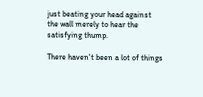just beating your head against the wall merely to hear the satisfying thump.

There haven't been a lot of things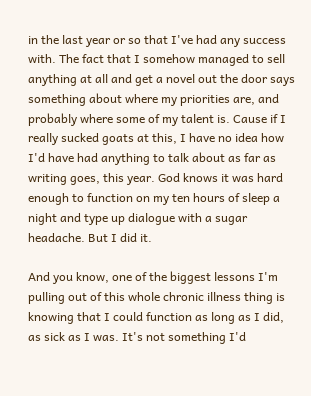in the last year or so that I've had any success with. The fact that I somehow managed to sell anything at all and get a novel out the door says something about where my priorities are, and probably where some of my talent is. Cause if I really sucked goats at this, I have no idea how I'd have had anything to talk about as far as writing goes, this year. God knows it was hard enough to function on my ten hours of sleep a night and type up dialogue with a sugar headache. But I did it.

And you know, one of the biggest lessons I'm pulling out of this whole chronic illness thing is knowing that I could function as long as I did, as sick as I was. It's not something I'd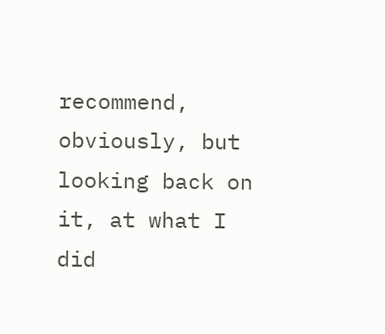recommend, obviously, but looking back on it, at what I did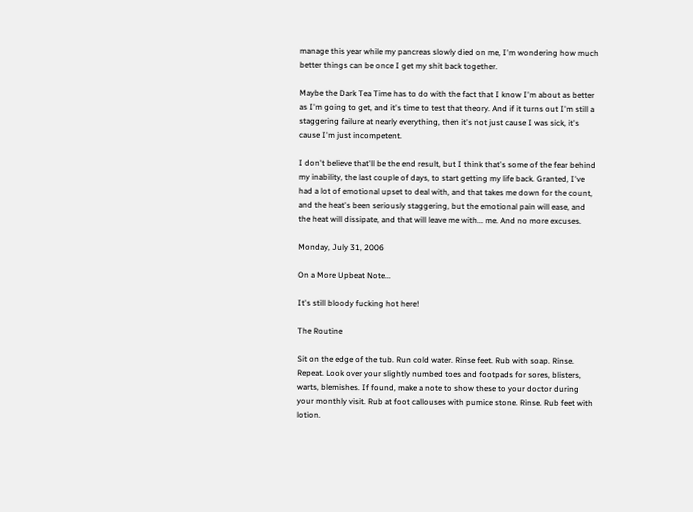manage this year while my pancreas slowly died on me, I'm wondering how much better things can be once I get my shit back together.

Maybe the Dark Tea Time has to do with the fact that I know I'm about as better as I'm going to get, and it's time to test that theory. And if it turns out I'm still a staggering failure at nearly everything, then it's not just cause I was sick, it's cause I'm just incompetent.

I don't believe that'll be the end result, but I think that's some of the fear behind my inability, the last couple of days, to start getting my life back. Granted, I've had a lot of emotional upset to deal with, and that takes me down for the count, and the heat's been seriously staggering, but the emotional pain will ease, and the heat will dissipate, and that will leave me with... me. And no more excuses.

Monday, July 31, 2006

On a More Upbeat Note...

It's still bloody fucking hot here!

The Routine

Sit on the edge of the tub. Run cold water. Rinse feet. Rub with soap. Rinse. Repeat. Look over your slightly numbed toes and footpads for sores, blisters, warts, blemishes. If found, make a note to show these to your doctor during your monthly visit. Rub at foot callouses with pumice stone. Rinse. Rub feet with lotion.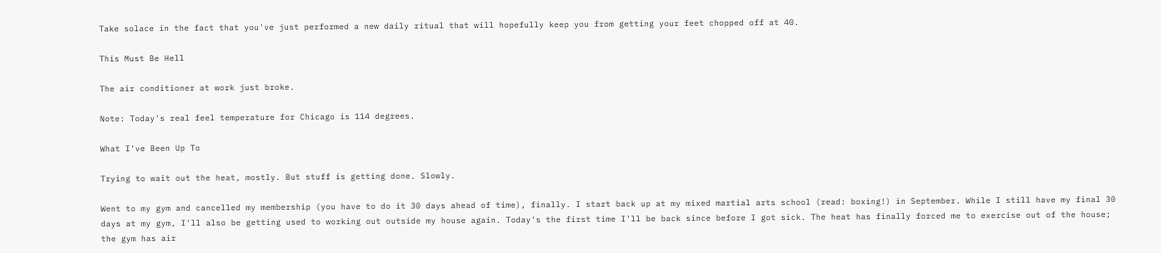Take solace in the fact that you've just performed a new daily ritual that will hopefully keep you from getting your feet chopped off at 40.

This Must Be Hell

The air conditioner at work just broke.

Note: Today's real feel temperature for Chicago is 114 degrees.

What I've Been Up To

Trying to wait out the heat, mostly. But stuff is getting done. Slowly.

Went to my gym and cancelled my membership (you have to do it 30 days ahead of time), finally. I start back up at my mixed martial arts school (read: boxing!) in September. While I still have my final 30 days at my gym, I'll also be getting used to working out outside my house again. Today's the first time I'll be back since before I got sick. The heat has finally forced me to exercise out of the house; the gym has air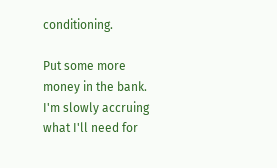conditioning.

Put some more money in the bank. I'm slowly accruing what I'll need for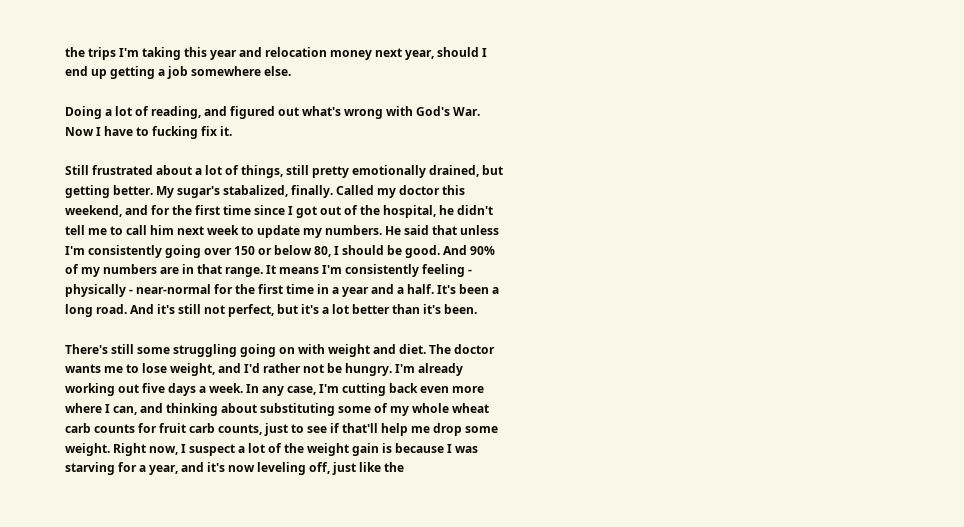the trips I'm taking this year and relocation money next year, should I end up getting a job somewhere else.

Doing a lot of reading, and figured out what's wrong with God's War. Now I have to fucking fix it.

Still frustrated about a lot of things, still pretty emotionally drained, but getting better. My sugar's stabalized, finally. Called my doctor this weekend, and for the first time since I got out of the hospital, he didn't tell me to call him next week to update my numbers. He said that unless I'm consistently going over 150 or below 80, I should be good. And 90% of my numbers are in that range. It means I'm consistently feeling - physically - near-normal for the first time in a year and a half. It's been a long road. And it's still not perfect, but it's a lot better than it's been.

There's still some struggling going on with weight and diet. The doctor wants me to lose weight, and I'd rather not be hungry. I'm already working out five days a week. In any case, I'm cutting back even more where I can, and thinking about substituting some of my whole wheat carb counts for fruit carb counts, just to see if that'll help me drop some weight. Right now, I suspect a lot of the weight gain is because I was starving for a year, and it's now leveling off, just like the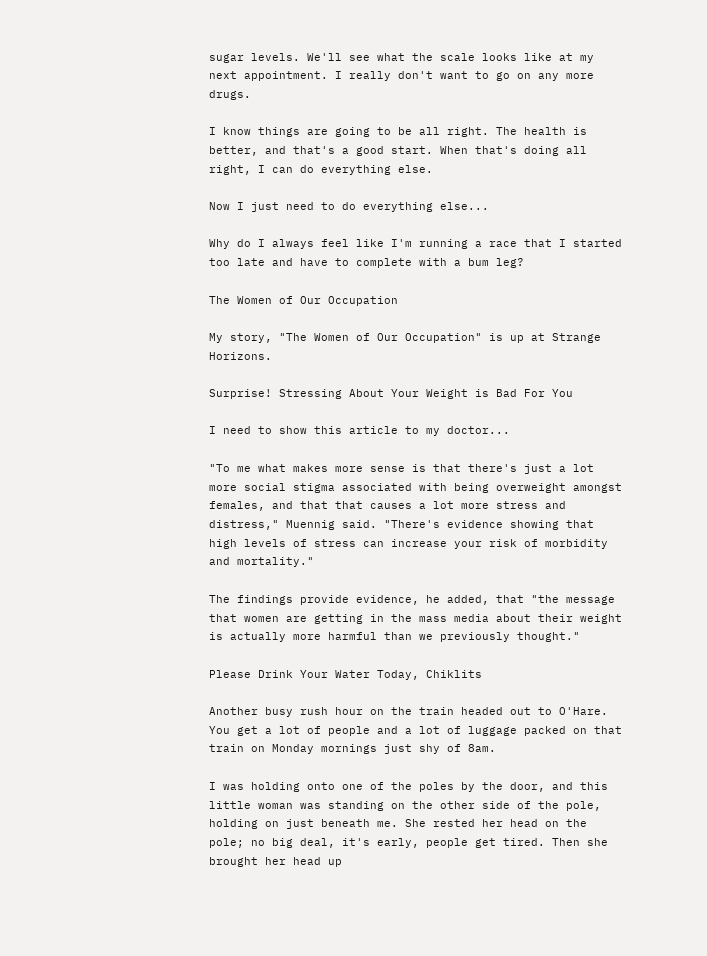sugar levels. We'll see what the scale looks like at my next appointment. I really don't want to go on any more drugs.

I know things are going to be all right. The health is better, and that's a good start. When that's doing all right, I can do everything else.

Now I just need to do everything else...

Why do I always feel like I'm running a race that I started too late and have to complete with a bum leg?

The Women of Our Occupation

My story, "The Women of Our Occupation" is up at Strange Horizons.

Surprise! Stressing About Your Weight is Bad For You

I need to show this article to my doctor...

"To me what makes more sense is that there's just a lot more social stigma associated with being overweight amongst females, and that that causes a lot more stress and distress," Muennig said. "There's evidence showing that high levels of stress can increase your risk of morbidity and mortality."

The findings provide evidence, he added, that "the message that women are getting in the mass media about their weight is actually more harmful than we previously thought."

Please Drink Your Water Today, Chiklits

Another busy rush hour on the train headed out to O'Hare. You get a lot of people and a lot of luggage packed on that train on Monday mornings just shy of 8am.

I was holding onto one of the poles by the door, and this little woman was standing on the other side of the pole, holding on just beneath me. She rested her head on the pole; no big deal, it's early, people get tired. Then she brought her head up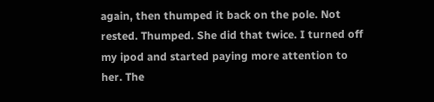again, then thumped it back on the pole. Not rested. Thumped. She did that twice. I turned off my ipod and started paying more attention to her. The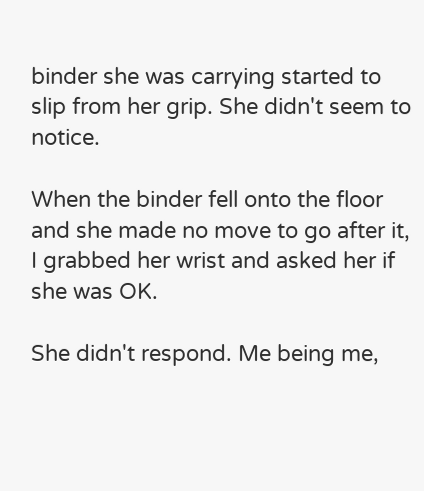binder she was carrying started to slip from her grip. She didn't seem to notice.

When the binder fell onto the floor and she made no move to go after it, I grabbed her wrist and asked her if she was OK.

She didn't respond. Me being me,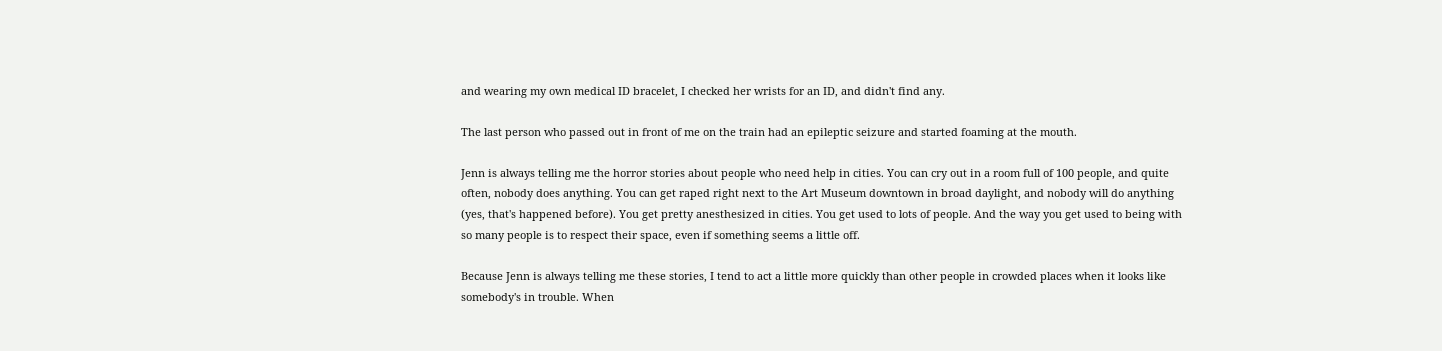and wearing my own medical ID bracelet, I checked her wrists for an ID, and didn't find any.

The last person who passed out in front of me on the train had an epileptic seizure and started foaming at the mouth.

Jenn is always telling me the horror stories about people who need help in cities. You can cry out in a room full of 100 people, and quite often, nobody does anything. You can get raped right next to the Art Museum downtown in broad daylight, and nobody will do anything (yes, that's happened before). You get pretty anesthesized in cities. You get used to lots of people. And the way you get used to being with so many people is to respect their space, even if something seems a little off.

Because Jenn is always telling me these stories, I tend to act a little more quickly than other people in crowded places when it looks like somebody's in trouble. When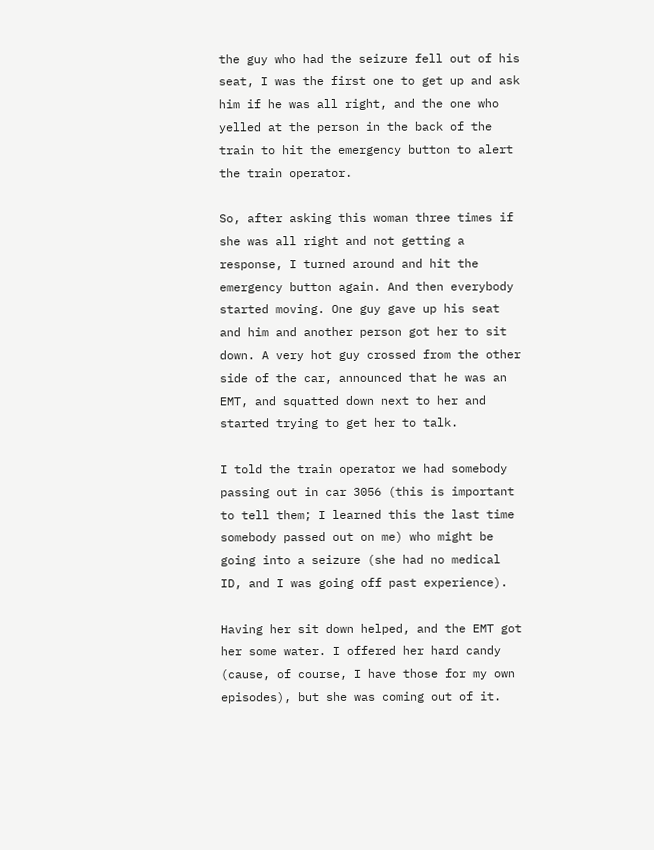the guy who had the seizure fell out of his seat, I was the first one to get up and ask him if he was all right, and the one who yelled at the person in the back of the train to hit the emergency button to alert the train operator.

So, after asking this woman three times if she was all right and not getting a response, I turned around and hit the emergency button again. And then everybody started moving. One guy gave up his seat and him and another person got her to sit down. A very hot guy crossed from the other side of the car, announced that he was an EMT, and squatted down next to her and started trying to get her to talk.

I told the train operator we had somebody passing out in car 3056 (this is important to tell them; I learned this the last time somebody passed out on me) who might be going into a seizure (she had no medical ID, and I was going off past experience).

Having her sit down helped, and the EMT got her some water. I offered her hard candy (cause, of course, I have those for my own episodes), but she was coming out of it.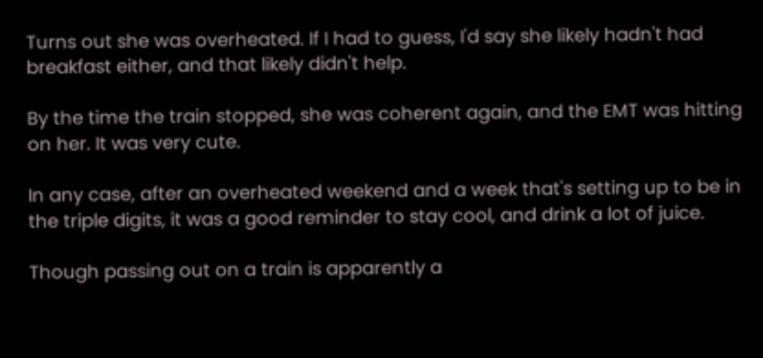Turns out she was overheated. If I had to guess, I'd say she likely hadn't had breakfast either, and that likely didn't help.

By the time the train stopped, she was coherent again, and the EMT was hitting on her. It was very cute.

In any case, after an overheated weekend and a week that's setting up to be in the triple digits, it was a good reminder to stay cool, and drink a lot of juice.

Though passing out on a train is apparently a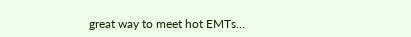great way to meet hot EMTs...